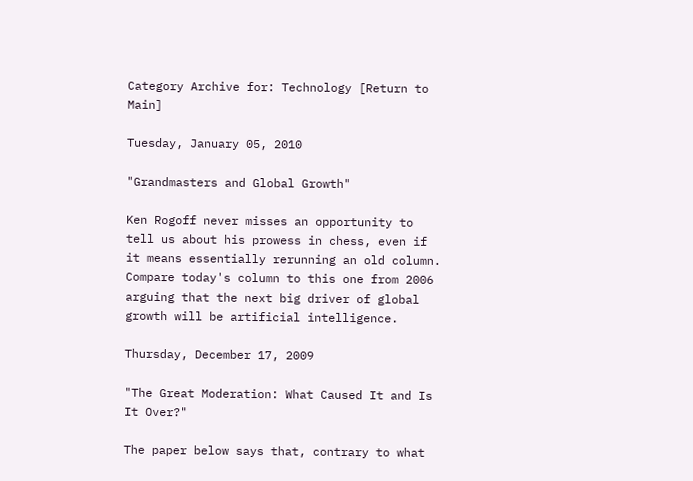Category Archive for: Technology [Return to Main]

Tuesday, January 05, 2010

"Grandmasters and Global Growth"

Ken Rogoff never misses an opportunity to tell us about his prowess in chess, even if it means essentially rerunning an old column.  Compare today's column to this one from 2006 arguing that the next big driver of global growth will be artificial intelligence.

Thursday, December 17, 2009

"The Great Moderation: What Caused It and Is It Over?"

The paper below says that, contrary to what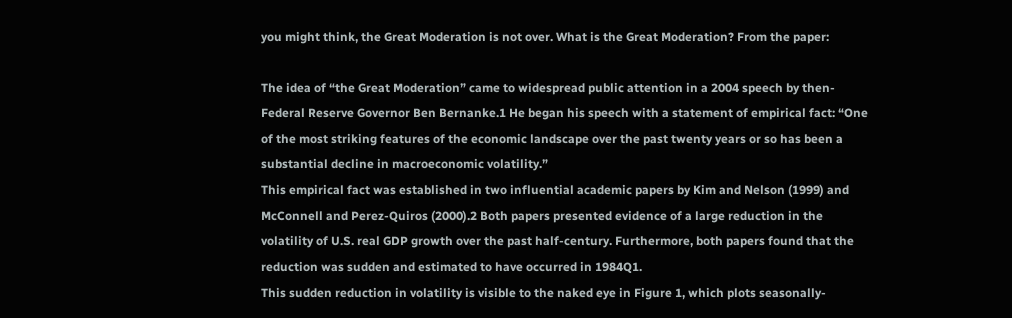you might think, the Great Moderation is not over. What is the Great Moderation? From the paper:

The idea of “the Great Moderation” came to widespread public attention in a 2004 speech by then-Federal Reserve Governor Ben Bernanke.1 He began his speech with a statement of empirical fact: “One of the most striking features of the economic landscape over the past twenty years or so has been a substantial decline in macroeconomic volatility.”
This empirical fact was established in two influential academic papers by Kim and Nelson (1999) and McConnell and Perez-Quiros (2000).2 Both papers presented evidence of a large reduction in the volatility of U.S. real GDP growth over the past half-century. Furthermore, both papers found that the reduction was sudden and estimated to have occurred in 1984Q1.
This sudden reduction in volatility is visible to the naked eye in Figure 1, which plots seasonally-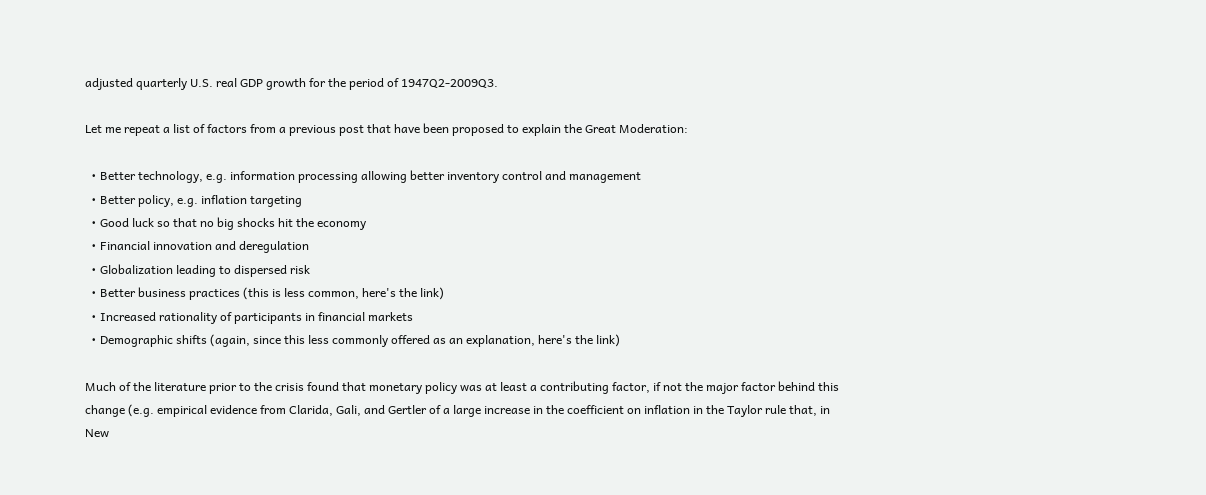adjusted quarterly U.S. real GDP growth for the period of 1947Q2-2009Q3.

Let me repeat a list of factors from a previous post that have been proposed to explain the Great Moderation:

  • Better technology, e.g. information processing allowing better inventory control and management
  • Better policy, e.g. inflation targeting
  • Good luck so that no big shocks hit the economy
  • Financial innovation and deregulation
  • Globalization leading to dispersed risk
  • Better business practices (this is less common, here's the link)
  • Increased rationality of participants in financial markets
  • Demographic shifts (again, since this less commonly offered as an explanation, here's the link)

Much of the literature prior to the crisis found that monetary policy was at least a contributing factor, if not the major factor behind this change (e.g. empirical evidence from Clarida, Gali, and Gertler of a large increase in the coefficient on inflation in the Taylor rule that, in New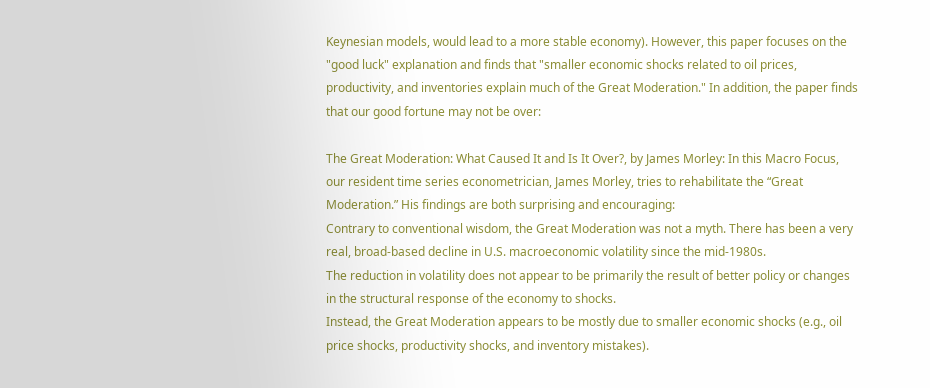Keynesian models, would lead to a more stable economy). However, this paper focuses on the "good luck" explanation and finds that "smaller economic shocks related to oil prices, productivity, and inventories explain much of the Great Moderation." In addition, the paper finds that our good fortune may not be over:

The Great Moderation: What Caused It and Is It Over?, by James Morley: In this Macro Focus, our resident time series econometrician, James Morley, tries to rehabilitate the “Great Moderation.” His findings are both surprising and encouraging:
Contrary to conventional wisdom, the Great Moderation was not a myth. There has been a very real, broad-based decline in U.S. macroeconomic volatility since the mid-1980s.
The reduction in volatility does not appear to be primarily the result of better policy or changes in the structural response of the economy to shocks.
Instead, the Great Moderation appears to be mostly due to smaller economic shocks (e.g., oil price shocks, productivity shocks, and inventory mistakes).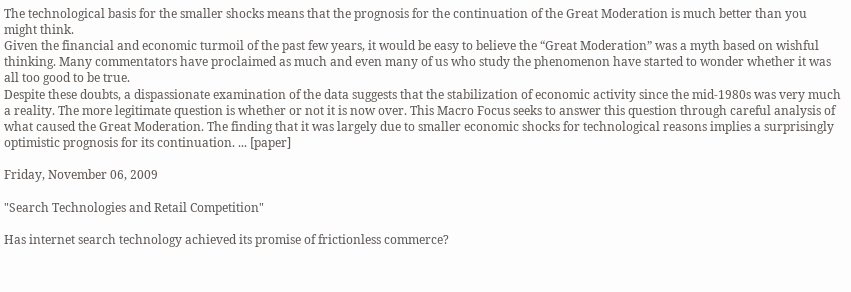The technological basis for the smaller shocks means that the prognosis for the continuation of the Great Moderation is much better than you might think.
Given the financial and economic turmoil of the past few years, it would be easy to believe the “Great Moderation” was a myth based on wishful thinking. Many commentators have proclaimed as much and even many of us who study the phenomenon have started to wonder whether it was all too good to be true.
Despite these doubts, a dispassionate examination of the data suggests that the stabilization of economic activity since the mid-1980s was very much a reality. The more legitimate question is whether or not it is now over. This Macro Focus seeks to answer this question through careful analysis of what caused the Great Moderation. The finding that it was largely due to smaller economic shocks for technological reasons implies a surprisingly optimistic prognosis for its continuation. ... [paper]

Friday, November 06, 2009

"Search Technologies and Retail Competition"

Has internet search technology achieved its promise of frictionless commerce?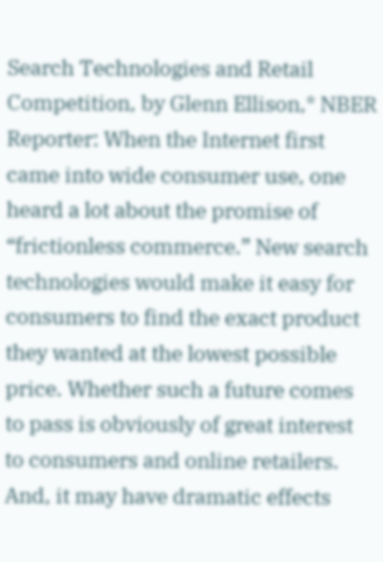Search Technologies and Retail Competition, by Glenn Ellison,* NBER Reporter: When the Internet first came into wide consumer use, one heard a lot about the promise of “frictionless commerce.” New search technologies would make it easy for consumers to find the exact product they wanted at the lowest possible price. Whether such a future comes to pass is obviously of great interest to consumers and online retailers. And, it may have dramatic effects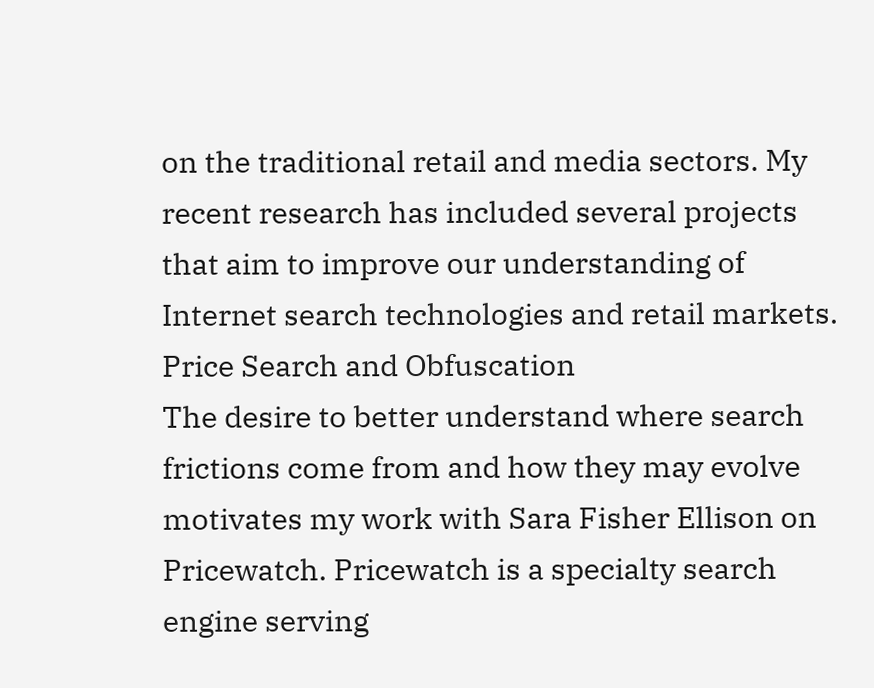on the traditional retail and media sectors. My recent research has included several projects that aim to improve our understanding of Internet search technologies and retail markets.
Price Search and Obfuscation
The desire to better understand where search frictions come from and how they may evolve motivates my work with Sara Fisher Ellison on Pricewatch. Pricewatch is a specialty search engine serving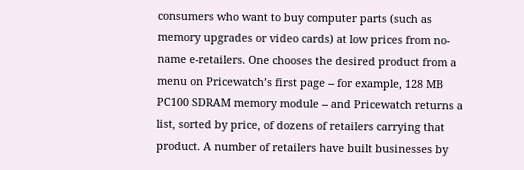consumers who want to buy computer parts (such as memory upgrades or video cards) at low prices from no-name e-retailers. One chooses the desired product from a menu on Pricewatch’s first page -- for example, 128 MB PC100 SDRAM memory module -- and Pricewatch returns a list, sorted by price, of dozens of retailers carrying that product. A number of retailers have built businesses by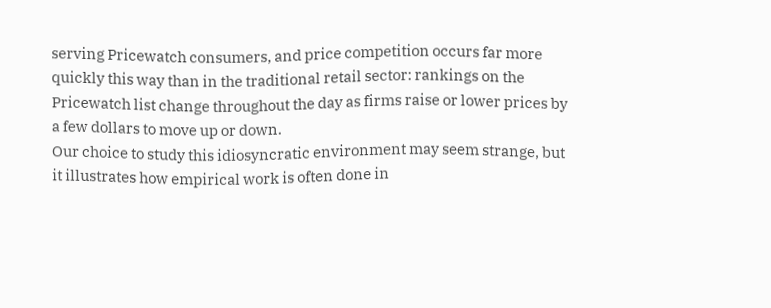serving Pricewatch consumers, and price competition occurs far more quickly this way than in the traditional retail sector: rankings on the Pricewatch list change throughout the day as firms raise or lower prices by a few dollars to move up or down.
Our choice to study this idiosyncratic environment may seem strange, but it illustrates how empirical work is often done in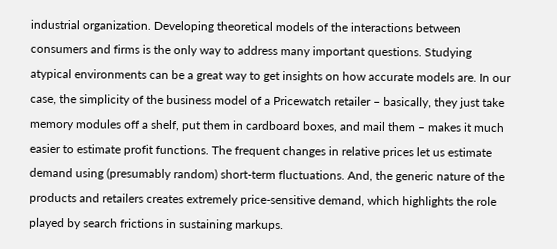industrial organization. Developing theoretical models of the interactions between consumers and firms is the only way to address many important questions. Studying atypical environments can be a great way to get insights on how accurate models are. In our case, the simplicity of the business model of a Pricewatch retailer – basically, they just take memory modules off a shelf, put them in cardboard boxes, and mail them – makes it much easier to estimate profit functions. The frequent changes in relative prices let us estimate demand using (presumably random) short-term fluctuations. And, the generic nature of the products and retailers creates extremely price-sensitive demand, which highlights the role played by search frictions in sustaining markups.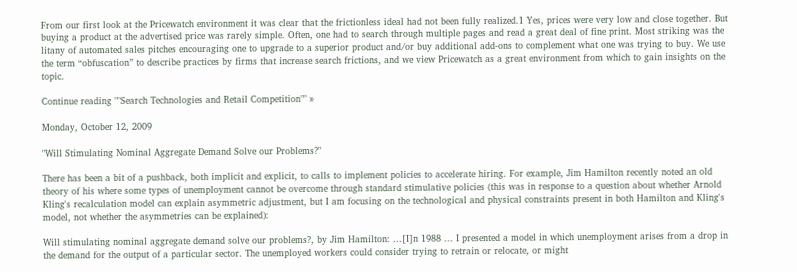From our first look at the Pricewatch environment it was clear that the frictionless ideal had not been fully realized.1 Yes, prices were very low and close together. But buying a product at the advertised price was rarely simple. Often, one had to search through multiple pages and read a great deal of fine print. Most striking was the litany of automated sales pitches encouraging one to upgrade to a superior product and/or buy additional add-ons to complement what one was trying to buy. We use the term “obfuscation” to describe practices by firms that increase search frictions, and we view Pricewatch as a great environment from which to gain insights on the topic.

Continue reading ""Search Technologies and Retail Competition"" »

Monday, October 12, 2009

"Will Stimulating Nominal Aggregate Demand Solve our Problems?"

There has been a bit of a pushback, both implicit and explicit, to calls to implement policies to accelerate hiring. For example, Jim Hamilton recently noted an old theory of his where some types of unemployment cannot be overcome through standard stimulative policies (this was in response to a question about whether Arnold Kling's recalculation model can explain asymmetric adjustment, but I am focusing on the technological and physical constraints present in both Hamilton and Kling's model, not whether the asymmetries can be explained):

Will stimulating nominal aggregate demand solve our problems?, by Jim Hamilton: ...[I]n 1988 ... I presented a model in which unemployment arises from a drop in the demand for the output of a particular sector. The unemployed workers could consider trying to retrain or relocate, or might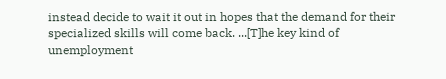instead decide to wait it out in hopes that the demand for their specialized skills will come back. ...[T]he key kind of unemployment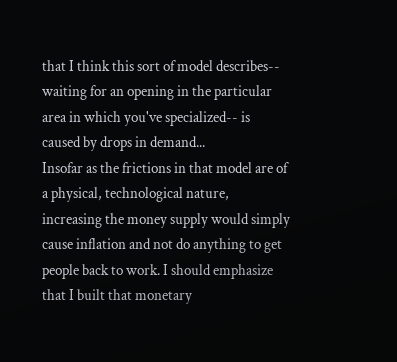that I think this sort of model describes-- waiting for an opening in the particular area in which you've specialized-- is caused by drops in demand...
Insofar as the frictions in that model are of a physical, technological nature, increasing the money supply would simply cause inflation and not do anything to get people back to work. I should emphasize that I built that monetary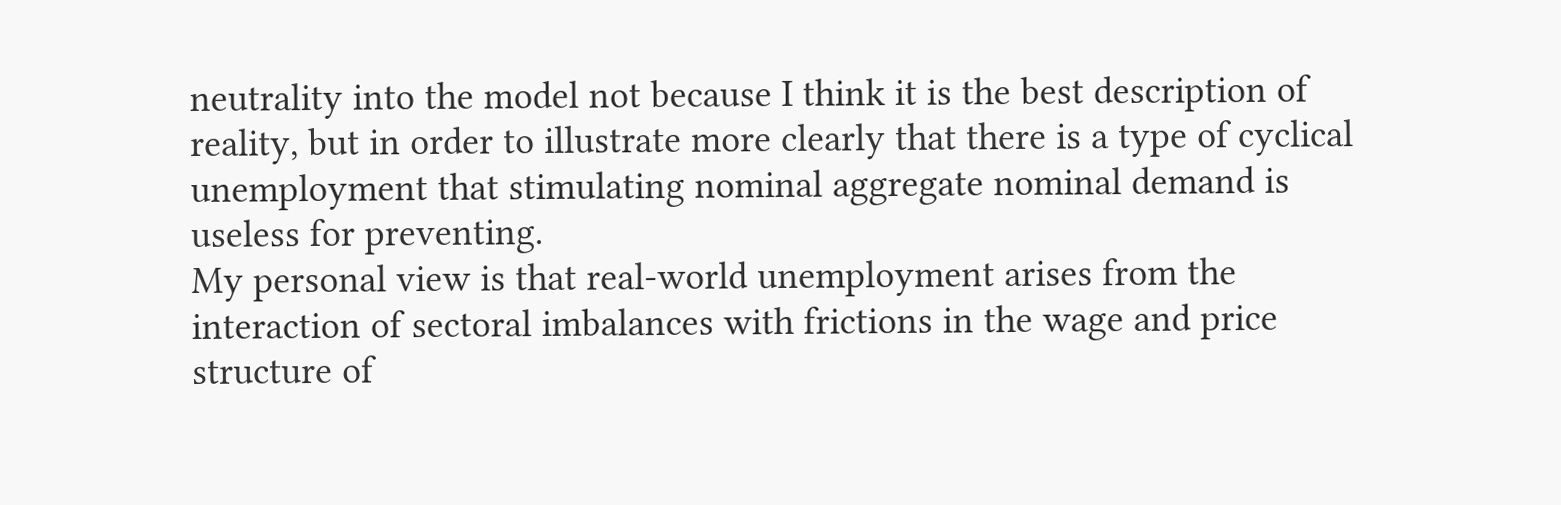neutrality into the model not because I think it is the best description of reality, but in order to illustrate more clearly that there is a type of cyclical unemployment that stimulating nominal aggregate nominal demand is useless for preventing.
My personal view is that real-world unemployment arises from the interaction of sectoral imbalances with frictions in the wage and price structure of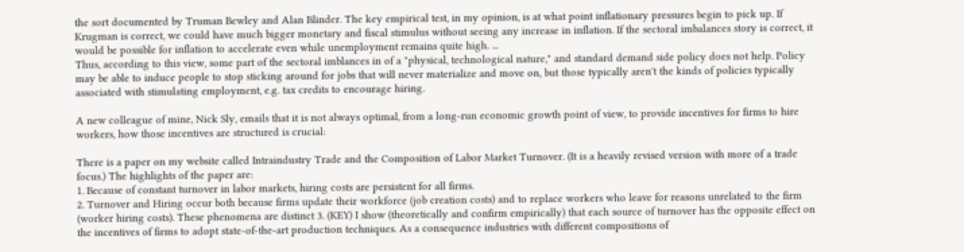the sort documented by Truman Bewley and Alan Blinder. The key empirical test, in my opinion, is at what point inflationary pressures begin to pick up. If Krugman is correct, we could have much bigger monetary and fiscal stimulus without seeing any increase in inflation. If the sectoral imbalances story is correct, it would be possible for inflation to accelerate even while unemployment remains quite high. ...
Thus, according to this view, some part of the sectoral imblances in of a "physical, technological nature," and standard demand side policy does not help. Policy may be able to induce people to stop sticking around for jobs that will never materialize and move on, but those typically aren't the kinds of policies typically associated with stimulating employment, e.g. tax credits to encourage hiring.

A new colleague of mine, Nick Sly, emails that it is not always optimal, from a long-run economic growth point of view, to provide incentives for firms to hire workers, how those incentives are structured is crucial:

There is a paper on my website called Intraindustry Trade and the Composition of Labor Market Turnover. (It is a heavily revised version with more of a trade focus.) The highlights of the paper are:
1. Because of constant turnover in labor markets, hiring costs are persistent for all firms.
2. Turnover and Hiring occur both because firms update their workforce (job creation costs) and to replace workers who leave for reasons unrelated to the firm (worker hiring costs). These phenomena are distinct 3. (KEY) I show (theoretically and confirm empirically) that each source of turnover has the opposite effect on the incentives of firms to adopt state-of-the-art production techniques. As a consequence industries with different compositions of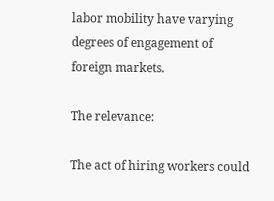labor mobility have varying degrees of engagement of foreign markets.

The relevance:

The act of hiring workers could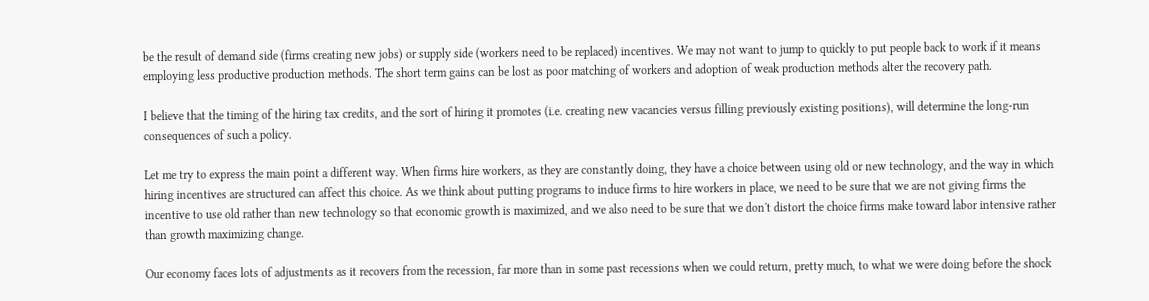be the result of demand side (firms creating new jobs) or supply side (workers need to be replaced) incentives. We may not want to jump to quickly to put people back to work if it means employing less productive production methods. The short term gains can be lost as poor matching of workers and adoption of weak production methods alter the recovery path.

I believe that the timing of the hiring tax credits, and the sort of hiring it promotes (i.e. creating new vacancies versus filling previously existing positions), will determine the long-run consequences of such a policy.

Let me try to express the main point a different way. When firms hire workers, as they are constantly doing, they have a choice between using old or new technology, and the way in which hiring incentives are structured can affect this choice. As we think about putting programs to induce firms to hire workers in place, we need to be sure that we are not giving firms the incentive to use old rather than new technology so that economic growth is maximized, and we also need to be sure that we don't distort the choice firms make toward labor intensive rather than growth maximizing change.

Our economy faces lots of adjustments as it recovers from the recession, far more than in some past recessions when we could return, pretty much, to what we were doing before the shock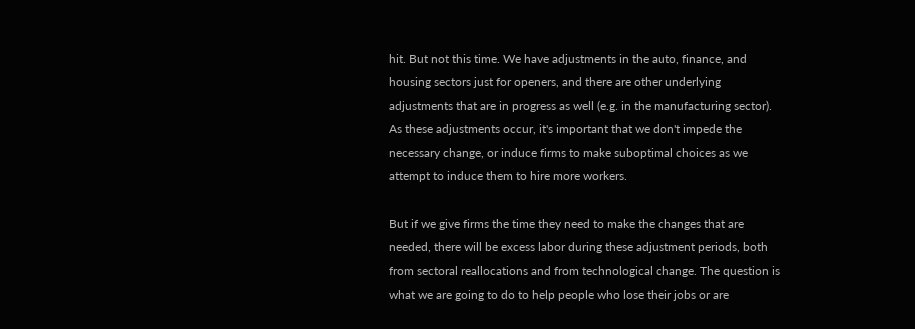hit. But not this time. We have adjustments in the auto, finance, and housing sectors just for openers, and there are other underlying adjustments that are in progress as well (e.g. in the manufacturing sector). As these adjustments occur, it's important that we don't impede the necessary change, or induce firms to make suboptimal choices as we attempt to induce them to hire more workers.

But if we give firms the time they need to make the changes that are needed, there will be excess labor during these adjustment periods, both from sectoral reallocations and from technological change. The question is what we are going to do to help people who lose their jobs or are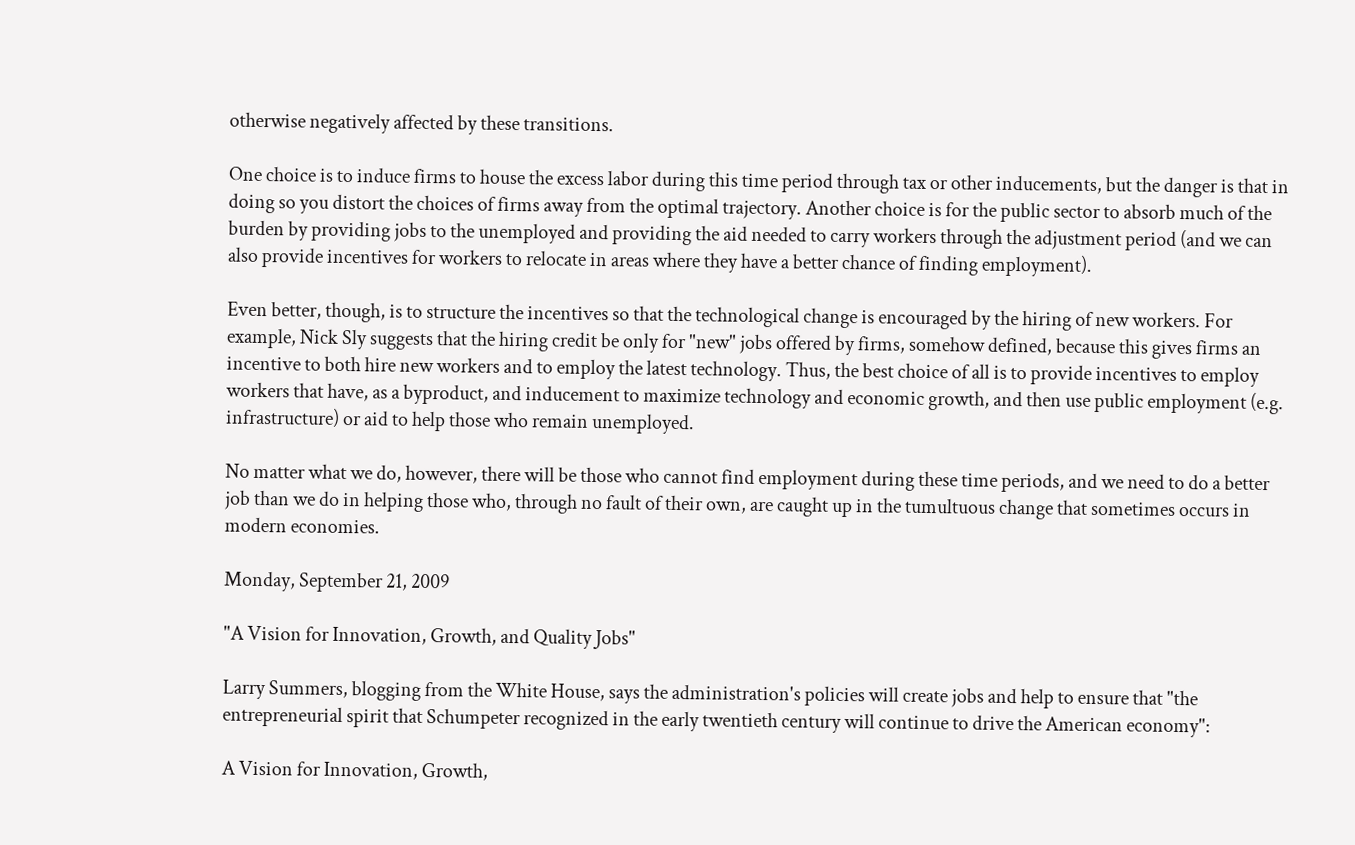otherwise negatively affected by these transitions.

One choice is to induce firms to house the excess labor during this time period through tax or other inducements, but the danger is that in doing so you distort the choices of firms away from the optimal trajectory. Another choice is for the public sector to absorb much of the burden by providing jobs to the unemployed and providing the aid needed to carry workers through the adjustment period (and we can also provide incentives for workers to relocate in areas where they have a better chance of finding employment).

Even better, though, is to structure the incentives so that the technological change is encouraged by the hiring of new workers. For example, Nick Sly suggests that the hiring credit be only for "new" jobs offered by firms, somehow defined, because this gives firms an incentive to both hire new workers and to employ the latest technology. Thus, the best choice of all is to provide incentives to employ workers that have, as a byproduct, and inducement to maximize technology and economic growth, and then use public employment (e.g. infrastructure) or aid to help those who remain unemployed.

No matter what we do, however, there will be those who cannot find employment during these time periods, and we need to do a better job than we do in helping those who, through no fault of their own, are caught up in the tumultuous change that sometimes occurs in modern economies.

Monday, September 21, 2009

"A Vision for Innovation, Growth, and Quality Jobs"

Larry Summers, blogging from the White House, says the administration's policies will create jobs and help to ensure that "the entrepreneurial spirit that Schumpeter recognized in the early twentieth century will continue to drive the American economy":

A Vision for Innovation, Growth,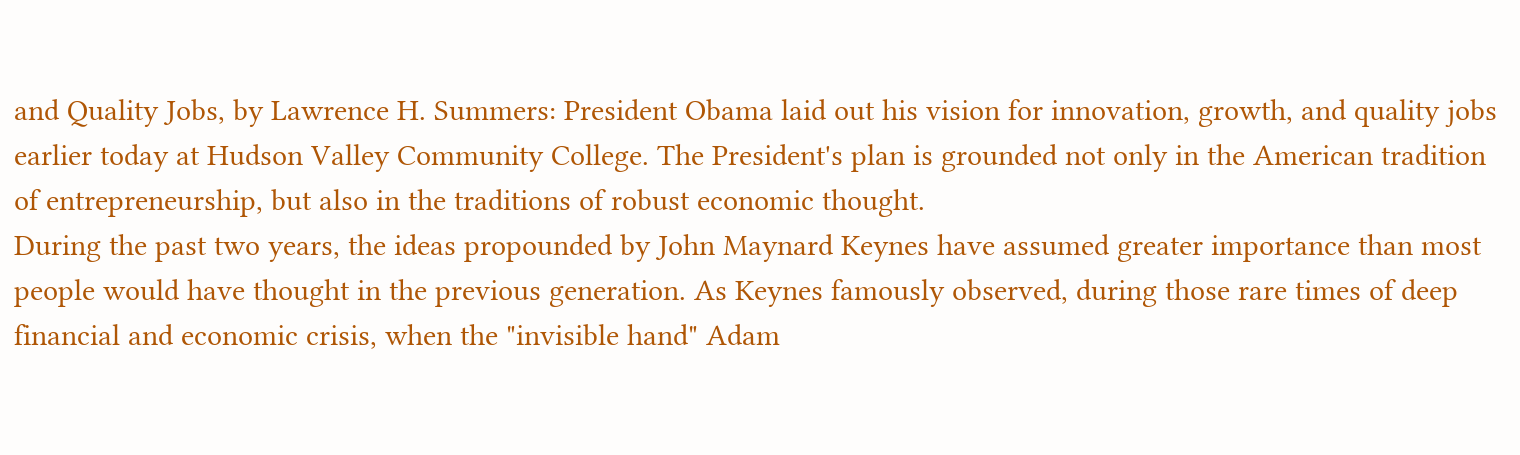and Quality Jobs, by Lawrence H. Summers: President Obama laid out his vision for innovation, growth, and quality jobs earlier today at Hudson Valley Community College. The President's plan is grounded not only in the American tradition of entrepreneurship, but also in the traditions of robust economic thought.
During the past two years, the ideas propounded by John Maynard Keynes have assumed greater importance than most people would have thought in the previous generation. As Keynes famously observed, during those rare times of deep financial and economic crisis, when the "invisible hand" Adam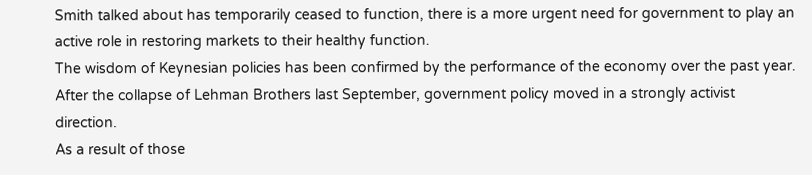Smith talked about has temporarily ceased to function, there is a more urgent need for government to play an active role in restoring markets to their healthy function.
The wisdom of Keynesian policies has been confirmed by the performance of the economy over the past year. After the collapse of Lehman Brothers last September, government policy moved in a strongly activist direction.
As a result of those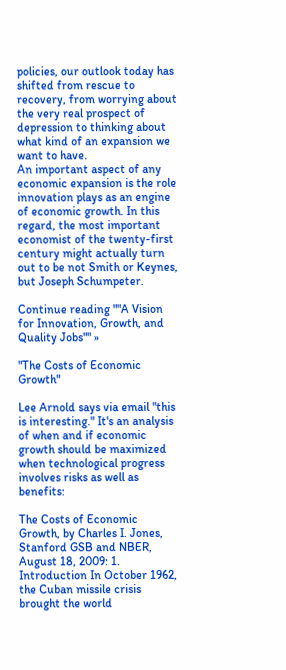policies, our outlook today has shifted from rescue to recovery, from worrying about the very real prospect of depression to thinking about what kind of an expansion we want to have.
An important aspect of any economic expansion is the role innovation plays as an engine of economic growth. In this regard, the most important economist of the twenty-first century might actually turn out to be not Smith or Keynes, but Joseph Schumpeter.

Continue reading ""A Vision for Innovation, Growth, and Quality Jobs"" »

"The Costs of Economic Growth"

Lee Arnold says via email "this is interesting." It's an analysis of when and if economic growth should be maximized when technological progress involves risks as well as benefits:

The Costs of Economic Growth, by Charles I. Jones, Stanford GSB and NBER, August 18, 2009: 1. Introduction In October 1962, the Cuban missile crisis brought the world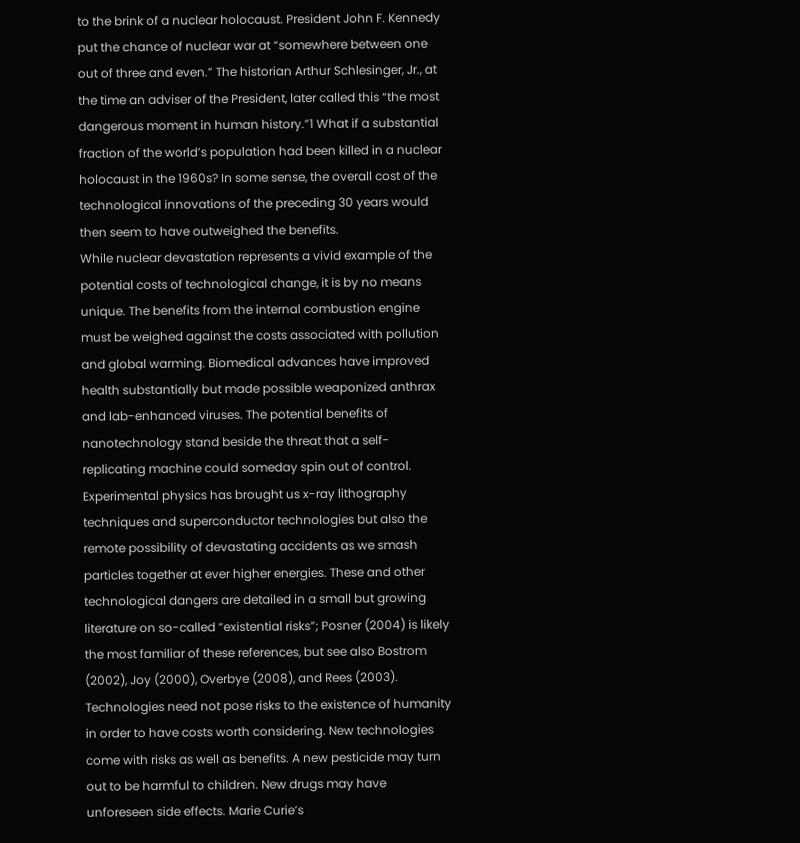to the brink of a nuclear holocaust. President John F. Kennedy put the chance of nuclear war at “somewhere between one out of three and even.” The historian Arthur Schlesinger, Jr., at the time an adviser of the President, later called this “the most dangerous moment in human history.”1 What if a substantial fraction of the world’s population had been killed in a nuclear holocaust in the 1960s? In some sense, the overall cost of the technological innovations of the preceding 30 years would then seem to have outweighed the benefits.
While nuclear devastation represents a vivid example of the potential costs of technological change, it is by no means unique. The benefits from the internal combustion engine must be weighed against the costs associated with pollution and global warming. Biomedical advances have improved health substantially but made possible weaponized anthrax and lab-enhanced viruses. The potential benefits of nanotechnology stand beside the threat that a self-replicating machine could someday spin out of control. Experimental physics has brought us x-ray lithography techniques and superconductor technologies but also the remote possibility of devastating accidents as we smash particles together at ever higher energies. These and other technological dangers are detailed in a small but growing literature on so-called “existential risks”; Posner (2004) is likely the most familiar of these references, but see also Bostrom (2002), Joy (2000), Overbye (2008), and Rees (2003).
Technologies need not pose risks to the existence of humanity in order to have costs worth considering. New technologies come with risks as well as benefits. A new pesticide may turn out to be harmful to children. New drugs may have unforeseen side effects. Marie Curie’s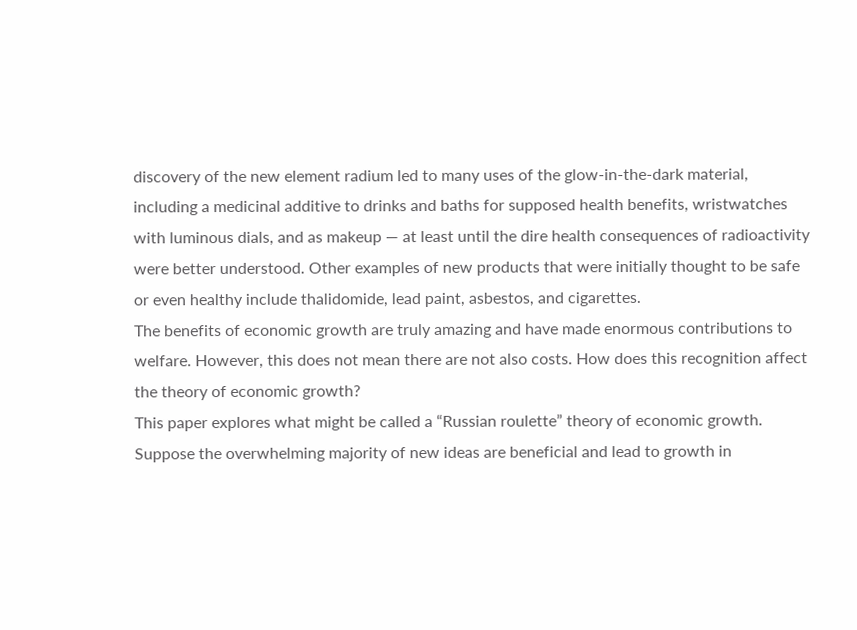discovery of the new element radium led to many uses of the glow-in-the-dark material, including a medicinal additive to drinks and baths for supposed health benefits, wristwatches with luminous dials, and as makeup — at least until the dire health consequences of radioactivity were better understood. Other examples of new products that were initially thought to be safe or even healthy include thalidomide, lead paint, asbestos, and cigarettes.
The benefits of economic growth are truly amazing and have made enormous contributions to welfare. However, this does not mean there are not also costs. How does this recognition affect the theory of economic growth?
This paper explores what might be called a “Russian roulette” theory of economic growth. Suppose the overwhelming majority of new ideas are beneficial and lead to growth in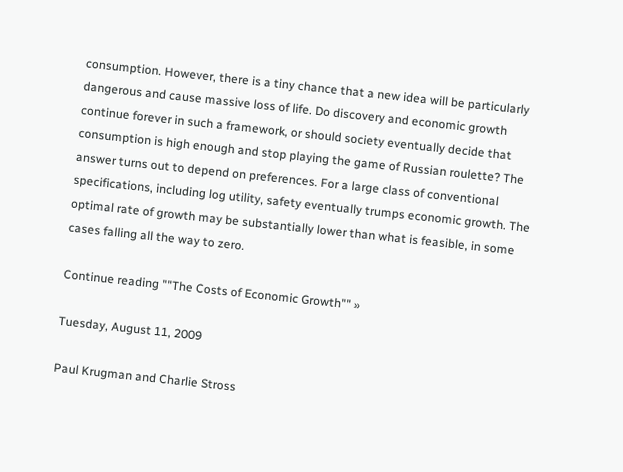consumption. However, there is a tiny chance that a new idea will be particularly dangerous and cause massive loss of life. Do discovery and economic growth continue forever in such a framework, or should society eventually decide that consumption is high enough and stop playing the game of Russian roulette? The answer turns out to depend on preferences. For a large class of conventional specifications, including log utility, safety eventually trumps economic growth. The optimal rate of growth may be substantially lower than what is feasible, in some cases falling all the way to zero.

Continue reading ""The Costs of Economic Growth"" »

Tuesday, August 11, 2009

Paul Krugman and Charlie Stross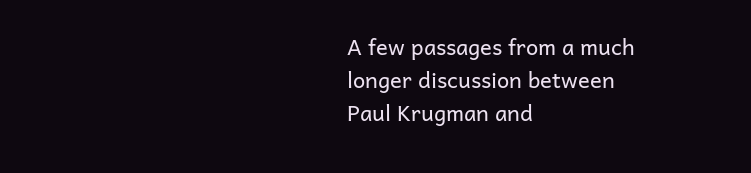A few passages from a much longer discussion between Paul Krugman and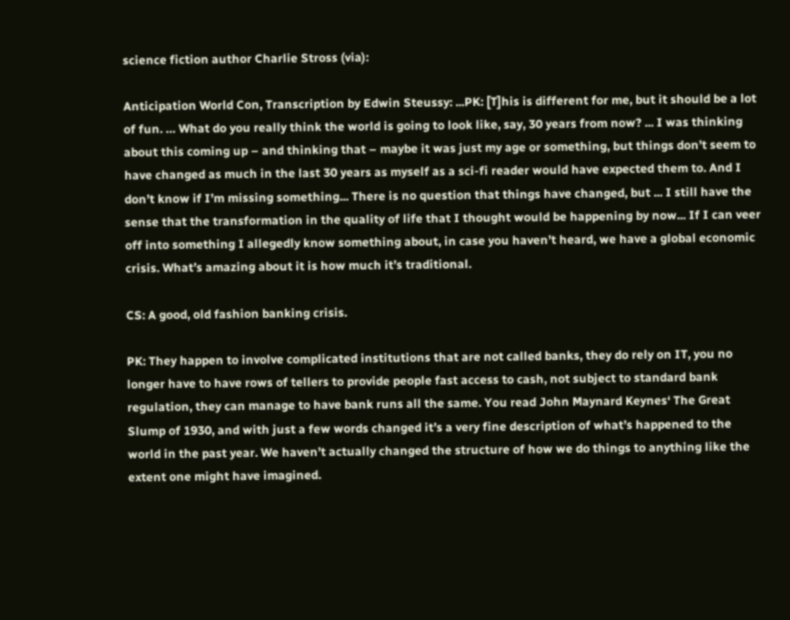science fiction author Charlie Stross (via):

Anticipation World Con, Transcription by Edwin Steussy: ...PK: [T]his is different for me, but it should be a lot of fun. … What do you really think the world is going to look like, say, 30 years from now? ... I was thinking about this coming up – and thinking that – maybe it was just my age or something, but things don’t seem to have changed as much in the last 30 years as myself as a sci-fi reader would have expected them to. And I don’t know if I’m missing something... There is no question that things have changed, but ... I still have the sense that the transformation in the quality of life that I thought would be happening by now... If I can veer off into something I allegedly know something about, in case you haven’t heard, we have a global economic crisis. What’s amazing about it is how much it’s traditional.

CS: A good, old fashion banking crisis.

PK: They happen to involve complicated institutions that are not called banks, they do rely on IT, you no longer have to have rows of tellers to provide people fast access to cash, not subject to standard bank regulation, they can manage to have bank runs all the same. You read John Maynard Keynes‘ The Great Slump of 1930, and with just a few words changed it’s a very fine description of what’s happened to the world in the past year. We haven’t actually changed the structure of how we do things to anything like the extent one might have imagined.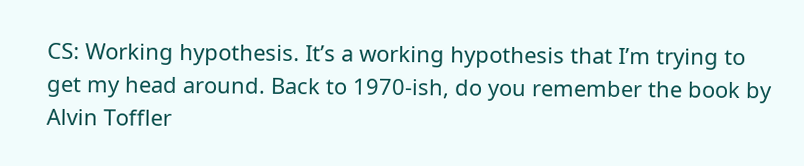CS: Working hypothesis. It’s a working hypothesis that I’m trying to get my head around. Back to 1970-ish, do you remember the book by Alvin Toffler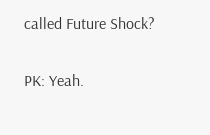called Future Shock?

PK: Yeah.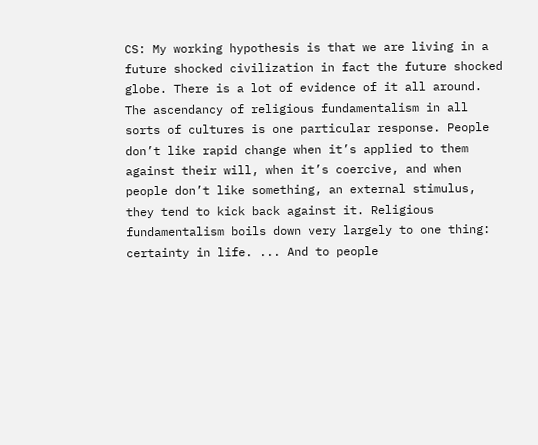CS: My working hypothesis is that we are living in a future shocked civilization in fact the future shocked globe. There is a lot of evidence of it all around. The ascendancy of religious fundamentalism in all sorts of cultures is one particular response. People don’t like rapid change when it’s applied to them against their will, when it’s coercive, and when people don’t like something, an external stimulus, they tend to kick back against it. Religious fundamentalism boils down very largely to one thing: certainty in life. ... And to people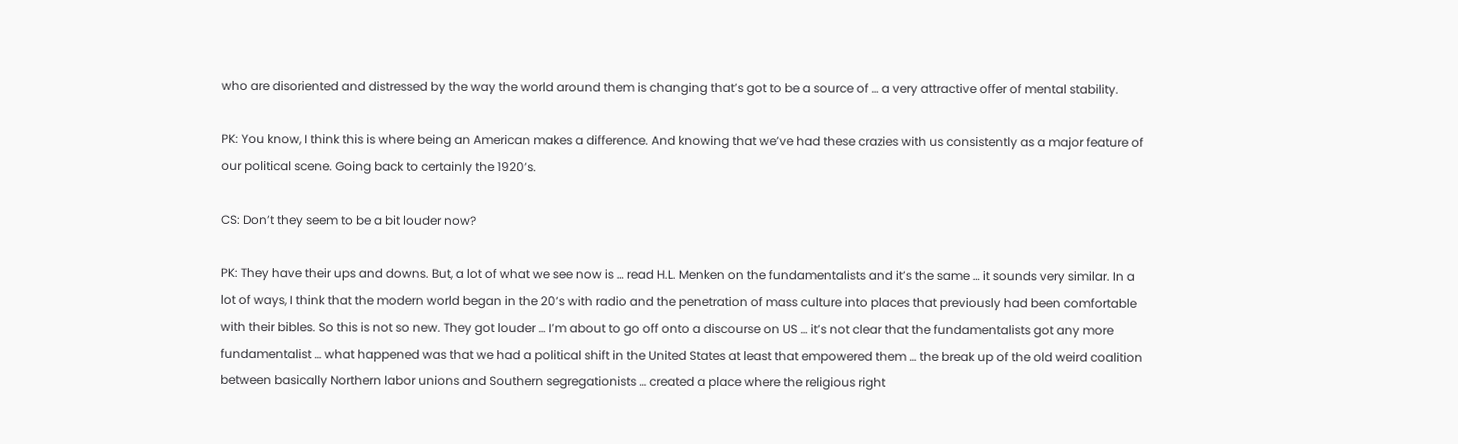who are disoriented and distressed by the way the world around them is changing that’s got to be a source of … a very attractive offer of mental stability.

PK: You know, I think this is where being an American makes a difference. And knowing that we’ve had these crazies with us consistently as a major feature of our political scene. Going back to certainly the 1920’s.

CS: Don’t they seem to be a bit louder now?

PK: They have their ups and downs. But, a lot of what we see now is … read H.L. Menken on the fundamentalists and it’s the same … it sounds very similar. In a lot of ways, I think that the modern world began in the 20’s with radio and the penetration of mass culture into places that previously had been comfortable with their bibles. So this is not so new. They got louder … I’m about to go off onto a discourse on US … it’s not clear that the fundamentalists got any more fundamentalist … what happened was that we had a political shift in the United States at least that empowered them … the break up of the old weird coalition between basically Northern labor unions and Southern segregationists … created a place where the religious right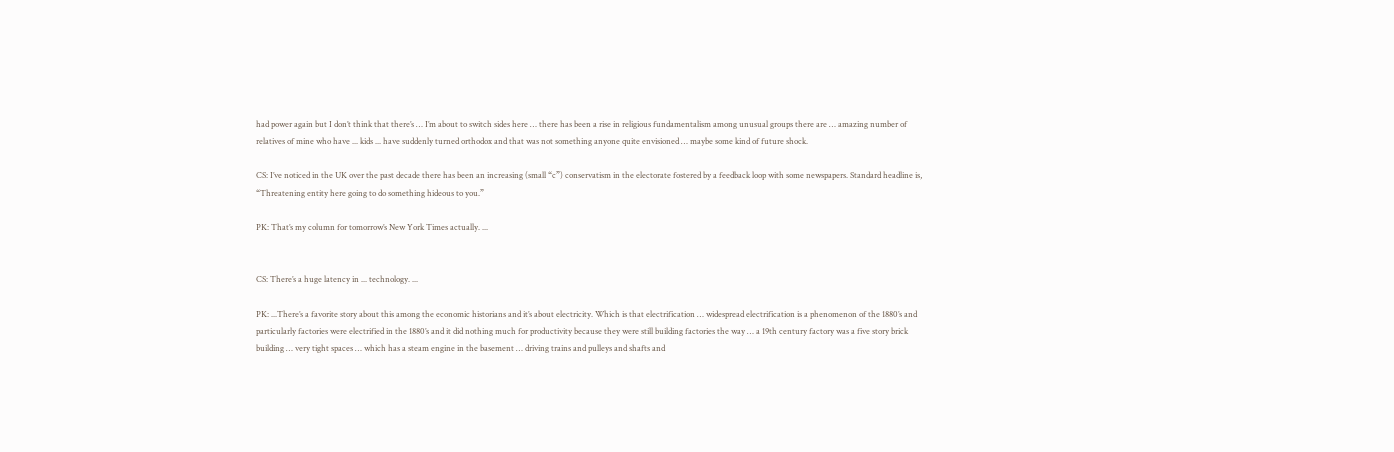had power again but I don’t think that there’s … I’m about to switch sides here … there has been a rise in religious fundamentalism among unusual groups there are … amazing number of relatives of mine who have ... kids ... have suddenly turned orthodox and that was not something anyone quite envisioned … maybe some kind of future shock.

CS: I’ve noticed in the UK over the past decade there has been an increasing (small “c”) conservatism in the electorate fostered by a feedback loop with some newspapers. Standard headline is, “Threatening entity here going to do something hideous to you.”

PK: That’s my column for tomorrow’s New York Times actually. ...


CS: There’s a huge latency in ... technology. ...

PK: ...There’s a favorite story about this among the economic historians and it’s about electricity. Which is that electrification … widespread electrification is a phenomenon of the 1880’s and particularly factories were electrified in the 1880’s and it did nothing much for productivity because they were still building factories the way … a 19th century factory was a five story brick building … very tight spaces … which has a steam engine in the basement … driving trains and pulleys and shafts and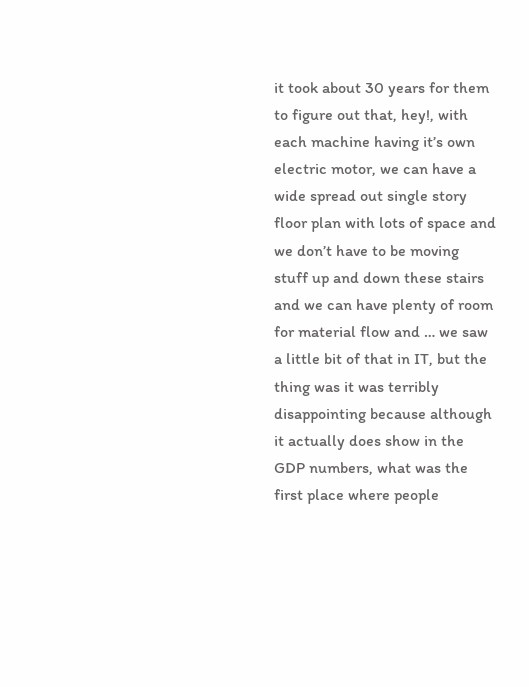it took about 30 years for them to figure out that, hey!, with each machine having it’s own electric motor, we can have a wide spread out single story floor plan with lots of space and we don’t have to be moving stuff up and down these stairs and we can have plenty of room for material flow and … we saw a little bit of that in IT, but the thing was it was terribly disappointing because although it actually does show in the GDP numbers, what was the first place where people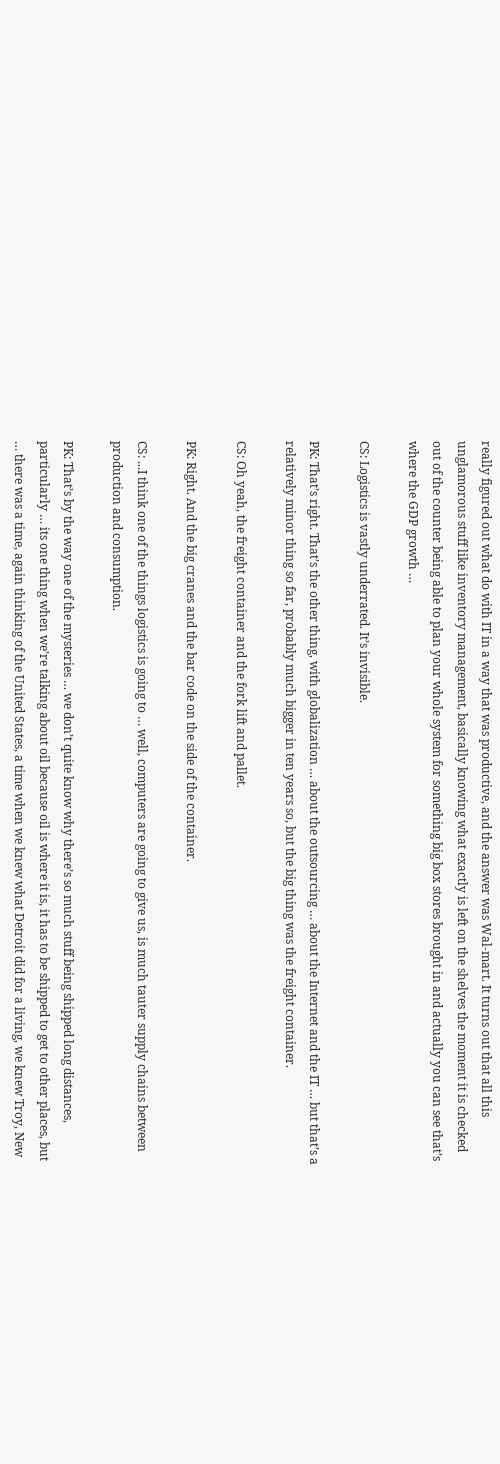really figured out what do with IT in a way that was productive, and the answer was Wal-mart. It turns out that all this unglamorous stuff like inventory management, basically knowing what exactly is left on the shelves the moment it is checked out of the counter being able to plan your whole system for something big box stores brought in and actually you can see that’s where the GDP growth …

CS: Logistics is vastly underrated. It’s invisible.

PK: That’s right. That’s the other thing, with globalization … about the outsourcing … about the Internet and the IT … but that’s a relatively minor thing so far, probably much bigger in ten years so, but the big thing was the freight container.

CS: Oh yeah, the freight container and the fork lift and pallet.

PK: Right. And the big cranes and the bar code on the side of the container.

CS: ...I think one of the things logistics is going to … well, computers are going to give us, is much tauter supply chains between production and consumption.

PK: That’s by the way one of the mysteries … we don’t quite know why there’s so much stuff being shipped long distances, particularly … its one thing when we’re talking about oil because oil is where it is, it has to be shipped to get to other places, but … there was a time, again thinking of the United States, a time when we knew what Detroit did for a living, we knew Troy, New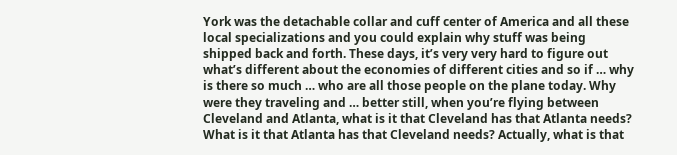York was the detachable collar and cuff center of America and all these local specializations and you could explain why stuff was being shipped back and forth. These days, it’s very very hard to figure out what’s different about the economies of different cities and so if … why is there so much … who are all those people on the plane today. Why were they traveling and … better still, when you’re flying between Cleveland and Atlanta, what is it that Cleveland has that Atlanta needs? What is it that Atlanta has that Cleveland needs? Actually, what is that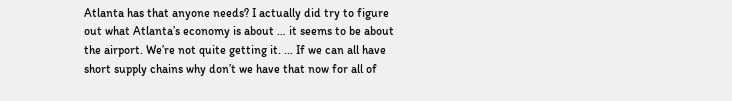Atlanta has that anyone needs? I actually did try to figure out what Atlanta’s economy is about … it seems to be about the airport. We’re not quite getting it. ... If we can all have short supply chains why don’t we have that now for all of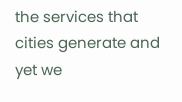the services that cities generate and yet we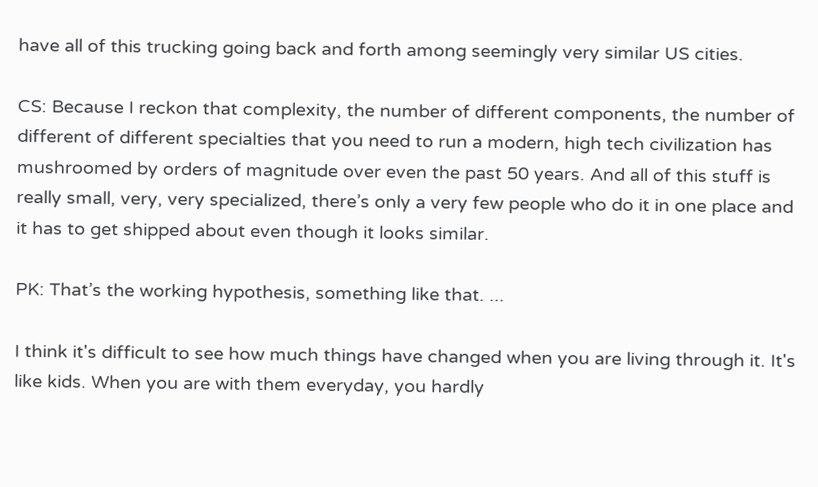have all of this trucking going back and forth among seemingly very similar US cities.

CS: Because I reckon that complexity, the number of different components, the number of different of different specialties that you need to run a modern, high tech civilization has mushroomed by orders of magnitude over even the past 50 years. And all of this stuff is really small, very, very specialized, there’s only a very few people who do it in one place and it has to get shipped about even though it looks similar.

PK: That’s the working hypothesis, something like that. ...

I think it's difficult to see how much things have changed when you are living through it. It's like kids. When you are with them everyday, you hardly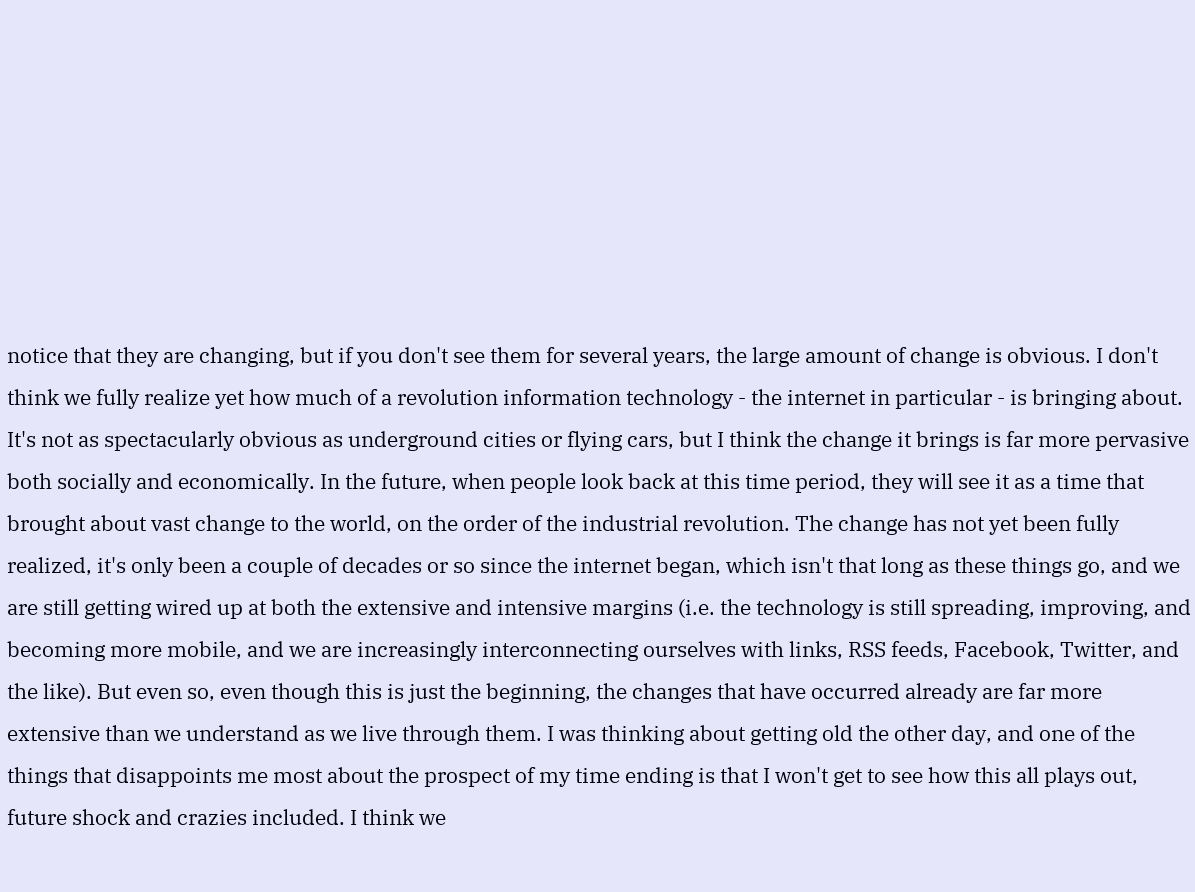notice that they are changing, but if you don't see them for several years, the large amount of change is obvious. I don't think we fully realize yet how much of a revolution information technology - the internet in particular - is bringing about. It's not as spectacularly obvious as underground cities or flying cars, but I think the change it brings is far more pervasive both socially and economically. In the future, when people look back at this time period, they will see it as a time that brought about vast change to the world, on the order of the industrial revolution. The change has not yet been fully realized, it's only been a couple of decades or so since the internet began, which isn't that long as these things go, and we are still getting wired up at both the extensive and intensive margins (i.e. the technology is still spreading, improving, and becoming more mobile, and we are increasingly interconnecting ourselves with links, RSS feeds, Facebook, Twitter, and the like). But even so, even though this is just the beginning, the changes that have occurred already are far more extensive than we understand as we live through them. I was thinking about getting old the other day, and one of the things that disappoints me most about the prospect of my time ending is that I won't get to see how this all plays out, future shock and crazies included. I think we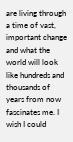are living through a time of vast, important change and what the world will look like hundreds and thousands of years from now fascinates me. I wish I could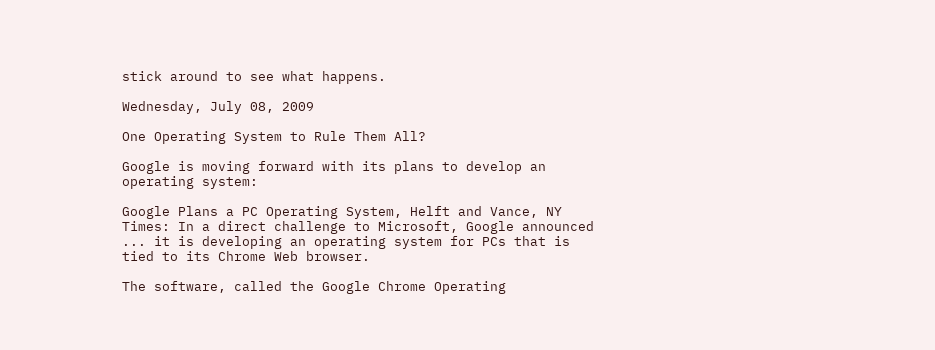stick around to see what happens.

Wednesday, July 08, 2009

One Operating System to Rule Them All?

Google is moving forward with its plans to develop an operating system:

Google Plans a PC Operating System, Helft and Vance, NY Times: In a direct challenge to Microsoft, Google announced ... it is developing an operating system for PCs that is tied to its Chrome Web browser.

The software, called the Google Chrome Operating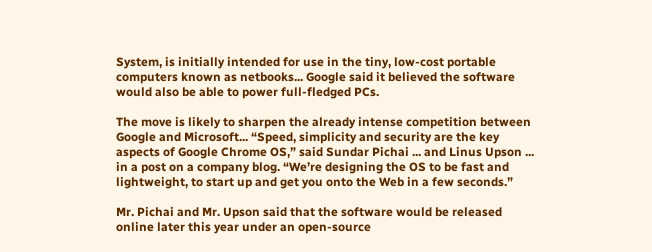System, is initially intended for use in the tiny, low-cost portable computers known as netbooks... Google said it believed the software would also be able to power full-fledged PCs.

The move is likely to sharpen the already intense competition between Google and Microsoft... “Speed, simplicity and security are the key aspects of Google Chrome OS,” said Sundar Pichai ... and Linus Upson ... in a post on a company blog. “We’re designing the OS to be fast and lightweight, to start up and get you onto the Web in a few seconds.”

Mr. Pichai and Mr. Upson said that the software would be released online later this year under an open-source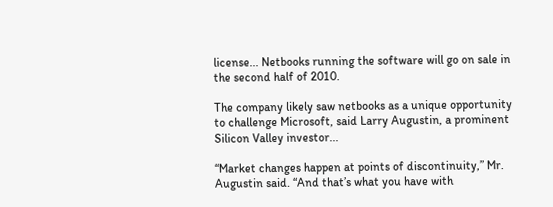license... Netbooks running the software will go on sale in the second half of 2010.

The company likely saw netbooks as a unique opportunity to challenge Microsoft, said Larry Augustin, a prominent Silicon Valley investor...

“Market changes happen at points of discontinuity,” Mr. Augustin said. “And that’s what you have with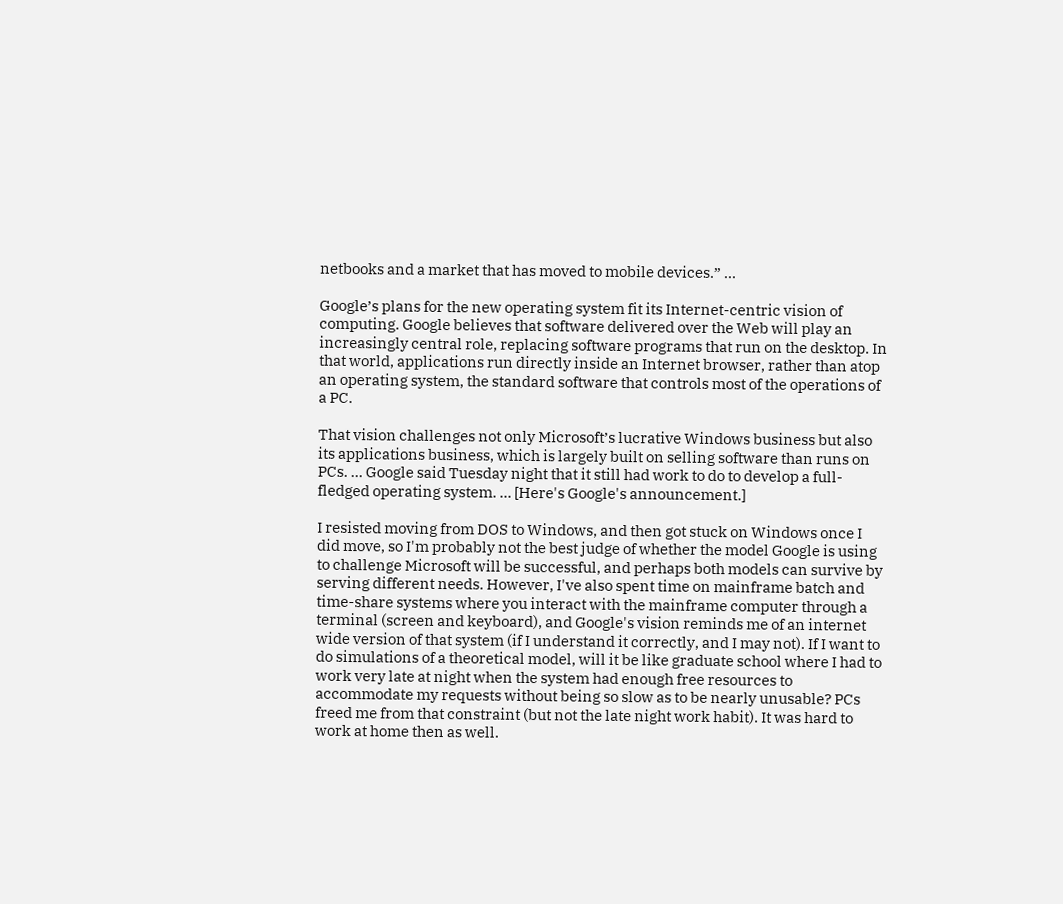netbooks and a market that has moved to mobile devices.” ...

Google’s plans for the new operating system fit its Internet-centric vision of computing. Google believes that software delivered over the Web will play an increasingly central role, replacing software programs that run on the desktop. In that world, applications run directly inside an Internet browser, rather than atop an operating system, the standard software that controls most of the operations of a PC.

That vision challenges not only Microsoft’s lucrative Windows business but also its applications business, which is largely built on selling software than runs on PCs. ... Google said Tuesday night that it still had work to do to develop a full-fledged operating system. ... [Here's Google's announcement.]

I resisted moving from DOS to Windows, and then got stuck on Windows once I did move, so I'm probably not the best judge of whether the model Google is using to challenge Microsoft will be successful, and perhaps both models can survive by serving different needs. However, I've also spent time on mainframe batch and time-share systems where you interact with the mainframe computer through a terminal (screen and keyboard), and Google's vision reminds me of an internet wide version of that system (if I understand it correctly, and I may not). If I want to do simulations of a theoretical model, will it be like graduate school where I had to work very late at night when the system had enough free resources to accommodate my requests without being so slow as to be nearly unusable? PCs freed me from that constraint (but not the late night work habit). It was hard to work at home then as well.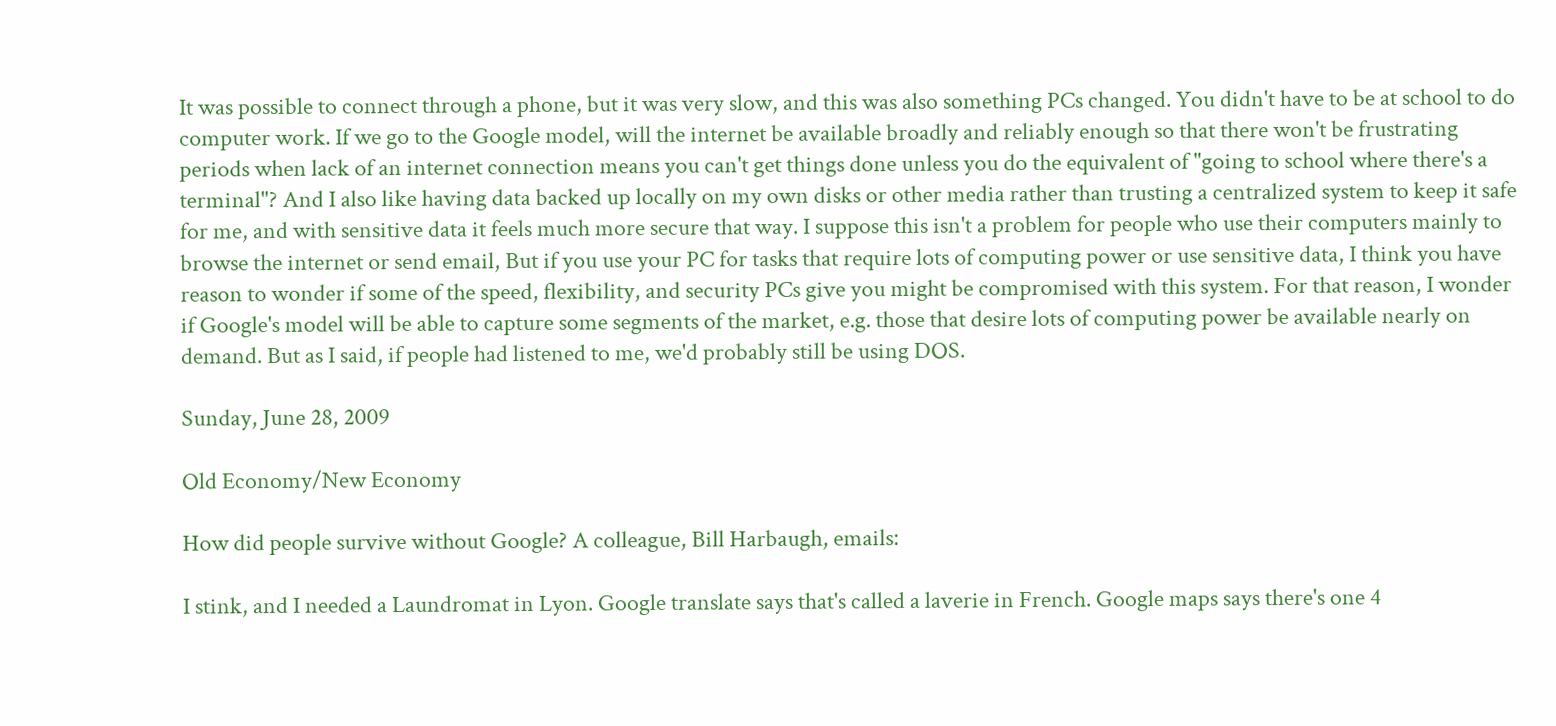It was possible to connect through a phone, but it was very slow, and this was also something PCs changed. You didn't have to be at school to do computer work. If we go to the Google model, will the internet be available broadly and reliably enough so that there won't be frustrating periods when lack of an internet connection means you can't get things done unless you do the equivalent of "going to school where there's a terminal"? And I also like having data backed up locally on my own disks or other media rather than trusting a centralized system to keep it safe for me, and with sensitive data it feels much more secure that way. I suppose this isn't a problem for people who use their computers mainly to browse the internet or send email, But if you use your PC for tasks that require lots of computing power or use sensitive data, I think you have reason to wonder if some of the speed, flexibility, and security PCs give you might be compromised with this system. For that reason, I wonder if Google's model will be able to capture some segments of the market, e.g. those that desire lots of computing power be available nearly on demand. But as I said, if people had listened to me, we'd probably still be using DOS.

Sunday, June 28, 2009

Old Economy/New Economy

How did people survive without Google? A colleague, Bill Harbaugh, emails:

I stink, and I needed a Laundromat in Lyon. Google translate says that's called a laverie in French. Google maps says there's one 4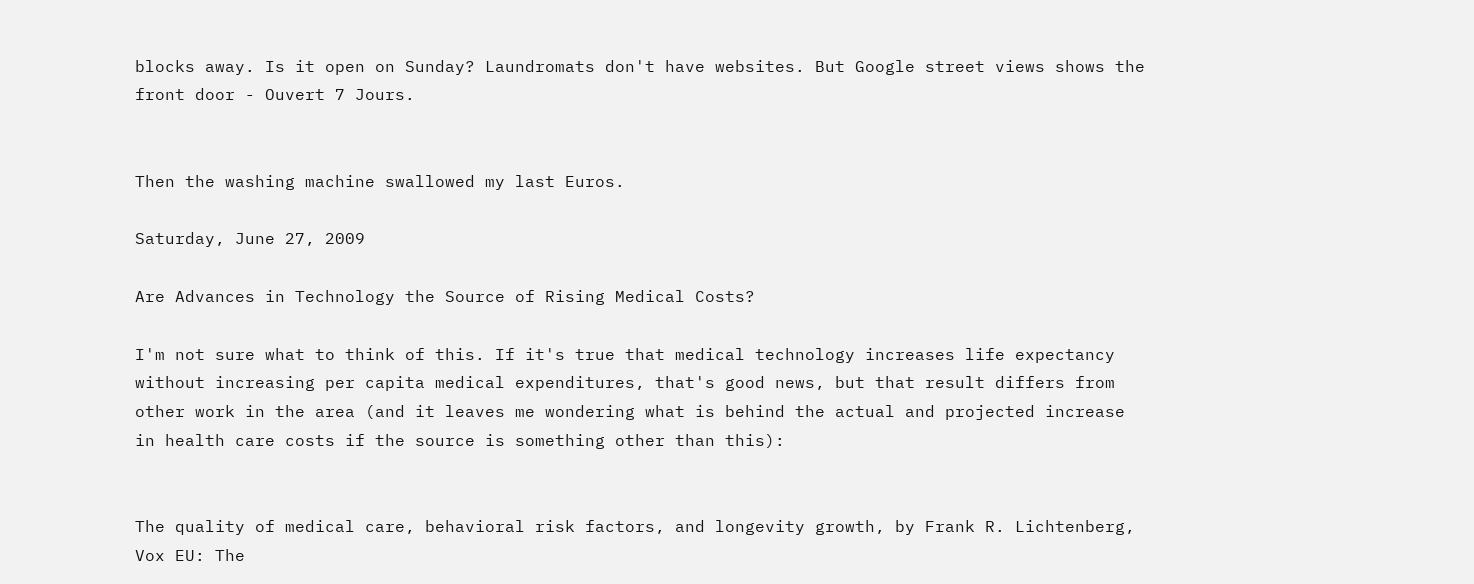blocks away. Is it open on Sunday? Laundromats don't have websites. But Google street views shows the front door - Ouvert 7 Jours.


Then the washing machine swallowed my last Euros.

Saturday, June 27, 2009

Are Advances in Technology the Source of Rising Medical Costs?

I'm not sure what to think of this. If it's true that medical technology increases life expectancy without increasing per capita medical expenditures, that's good news, but that result differs from other work in the area (and it leaves me wondering what is behind the actual and projected increase in health care costs if the source is something other than this):


The quality of medical care, behavioral risk factors, and longevity growth, by Frank R. Lichtenberg, Vox EU: The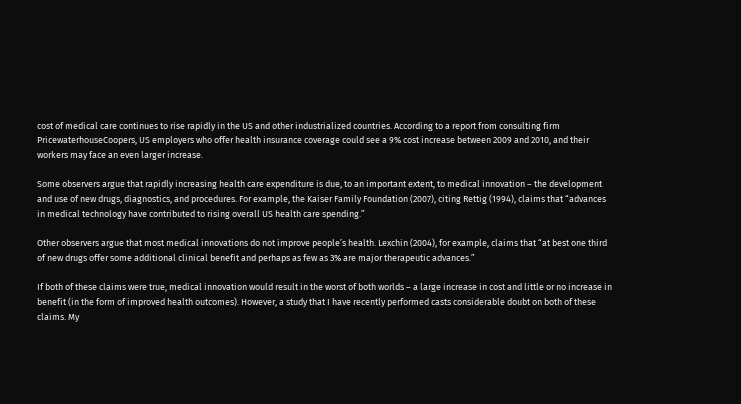cost of medical care continues to rise rapidly in the US and other industrialized countries. According to a report from consulting firm PricewaterhouseCoopers, US employers who offer health insurance coverage could see a 9% cost increase between 2009 and 2010, and their workers may face an even larger increase.

Some observers argue that rapidly increasing health care expenditure is due, to an important extent, to medical innovation – the development and use of new drugs, diagnostics, and procedures. For example, the Kaiser Family Foundation (2007), citing Rettig (1994), claims that “advances in medical technology have contributed to rising overall US health care spending.”

Other observers argue that most medical innovations do not improve people’s health. Lexchin (2004), for example, claims that “at best one third of new drugs offer some additional clinical benefit and perhaps as few as 3% are major therapeutic advances.”

If both of these claims were true, medical innovation would result in the worst of both worlds – a large increase in cost and little or no increase in benefit (in the form of improved health outcomes). However, a study that I have recently performed casts considerable doubt on both of these claims. My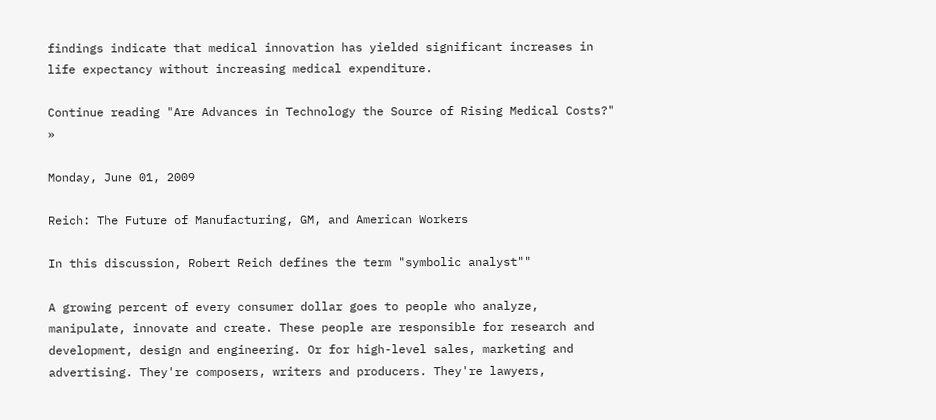findings indicate that medical innovation has yielded significant increases in life expectancy without increasing medical expenditure.

Continue reading "Are Advances in Technology the Source of Rising Medical Costs?" »

Monday, June 01, 2009

Reich: The Future of Manufacturing, GM, and American Workers

In this discussion, Robert Reich defines the term "symbolic analyst""

A growing percent of every consumer dollar goes to people who analyze, manipulate, innovate and create. These people are responsible for research and development, design and engineering. Or for high-level sales, marketing and advertising. They're composers, writers and producers. They're lawyers,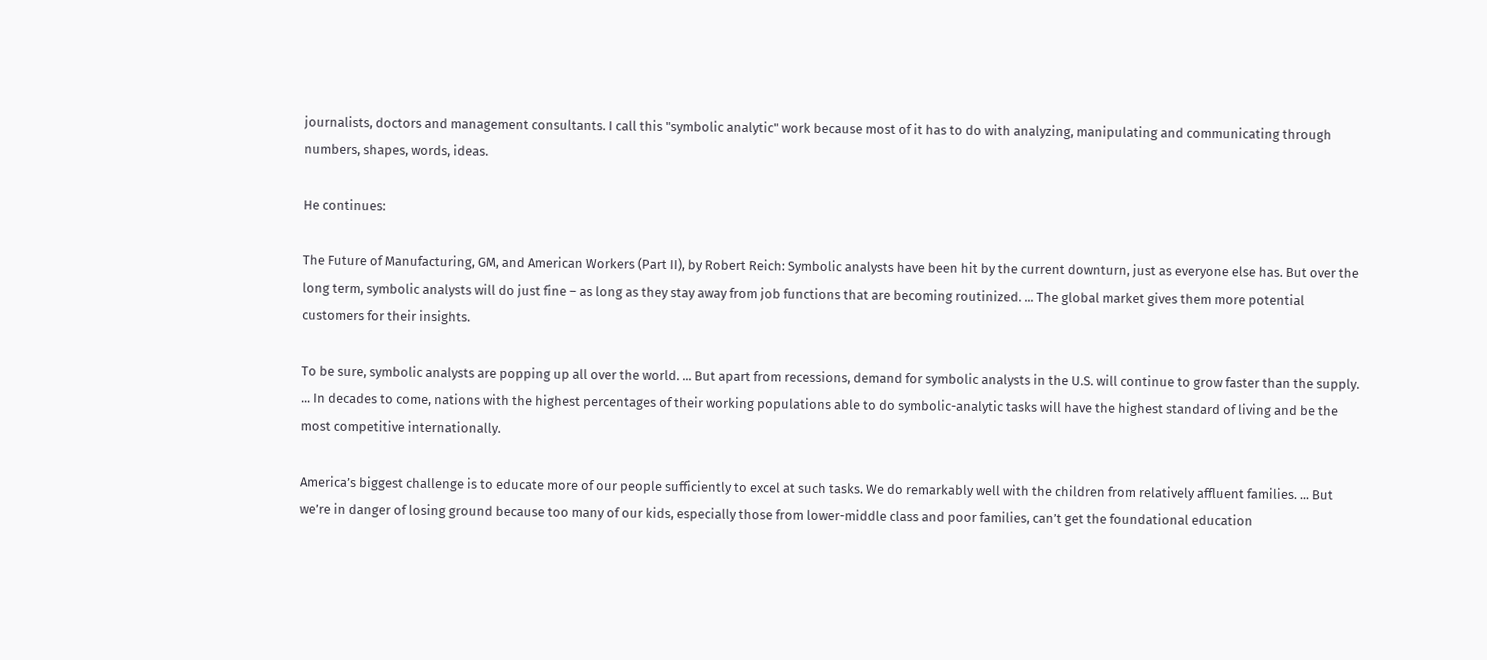journalists, doctors and management consultants. I call this "symbolic analytic" work because most of it has to do with analyzing, manipulating and communicating through numbers, shapes, words, ideas.

He continues:

The Future of Manufacturing, GM, and American Workers (Part II), by Robert Reich: Symbolic analysts have been hit by the current downturn, just as everyone else has. But over the long term, symbolic analysts will do just fine – as long as they stay away from job functions that are becoming routinized. ... The global market gives them more potential customers for their insights.

To be sure, symbolic analysts are popping up all over the world. ... But apart from recessions, demand for symbolic analysts in the U.S. will continue to grow faster than the supply. ... In decades to come, nations with the highest percentages of their working populations able to do symbolic-analytic tasks will have the highest standard of living and be the most competitive internationally.

America’s biggest challenge is to educate more of our people sufficiently to excel at such tasks. We do remarkably well with the children from relatively affluent families. ... But we’re in danger of losing ground because too many of our kids, especially those from lower-middle class and poor families, can’t get the foundational education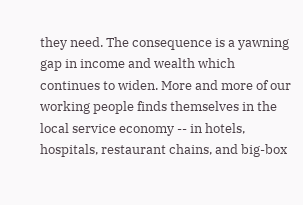they need. The consequence is a yawning gap in income and wealth which continues to widen. More and more of our working people finds themselves in the local service economy -- in hotels, hospitals, restaurant chains, and big-box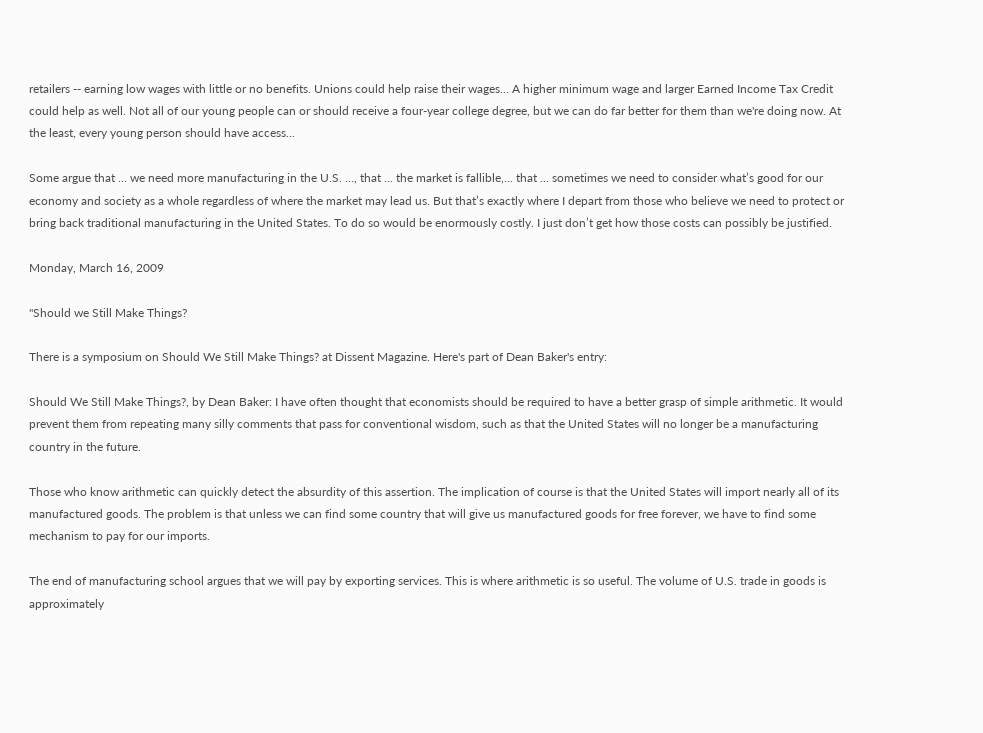retailers -- earning low wages with little or no benefits. Unions could help raise their wages... A higher minimum wage and larger Earned Income Tax Credit could help as well. Not all of our young people can or should receive a four-year college degree, but we can do far better for them than we're doing now. At the least, every young person should have access...

Some argue that ... we need more manufacturing in the U.S. ..., that ... the market is fallible,... that ... sometimes we need to consider what’s good for our economy and society as a whole regardless of where the market may lead us. But that’s exactly where I depart from those who believe we need to protect or bring back traditional manufacturing in the United States. To do so would be enormously costly. I just don’t get how those costs can possibly be justified.

Monday, March 16, 2009

"Should we Still Make Things?

There is a symposium on Should We Still Make Things? at Dissent Magazine. Here's part of Dean Baker's entry:

Should We Still Make Things?, by Dean Baker: I have often thought that economists should be required to have a better grasp of simple arithmetic. It would prevent them from repeating many silly comments that pass for conventional wisdom, such as that the United States will no longer be a manufacturing country in the future.

Those who know arithmetic can quickly detect the absurdity of this assertion. The implication of course is that the United States will import nearly all of its manufactured goods. The problem is that unless we can find some country that will give us manufactured goods for free forever, we have to find some mechanism to pay for our imports.

The end of manufacturing school argues that we will pay by exporting services. This is where arithmetic is so useful. The volume of U.S. trade in goods is approximately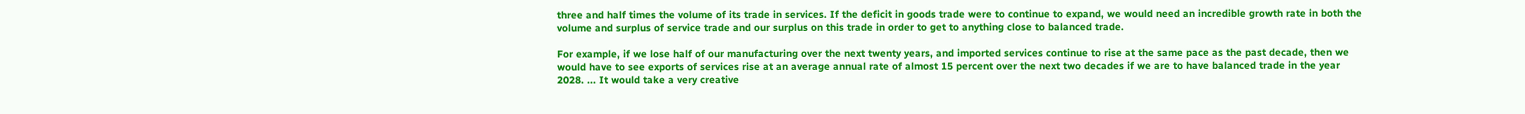three and half times the volume of its trade in services. If the deficit in goods trade were to continue to expand, we would need an incredible growth rate in both the volume and surplus of service trade and our surplus on this trade in order to get to anything close to balanced trade.

For example, if we lose half of our manufacturing over the next twenty years, and imported services continue to rise at the same pace as the past decade, then we would have to see exports of services rise at an average annual rate of almost 15 percent over the next two decades if we are to have balanced trade in the year 2028. ... It would take a very creative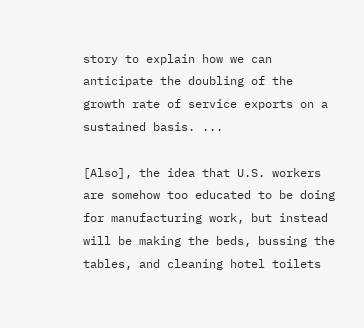story to explain how we can anticipate the doubling of the growth rate of service exports on a sustained basis. ...

[Also], the idea that U.S. workers are somehow too educated to be doing for manufacturing work, but instead will be making the beds, bussing the tables, and cleaning hotel toilets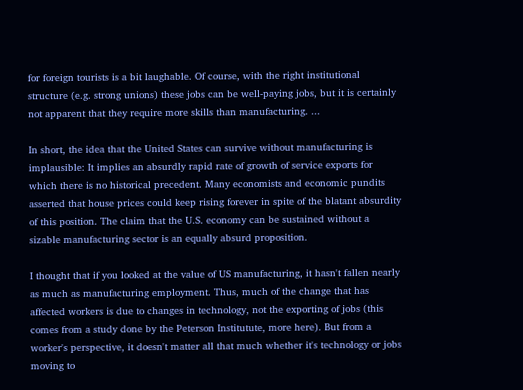for foreign tourists is a bit laughable. Of course, with the right institutional structure (e.g. strong unions) these jobs can be well-paying jobs, but it is certainly not apparent that they require more skills than manufacturing. ...

In short, the idea that the United States can survive without manufacturing is implausible: It implies an absurdly rapid rate of growth of service exports for which there is no historical precedent. Many economists and economic pundits asserted that house prices could keep rising forever in spite of the blatant absurdity of this position. The claim that the U.S. economy can be sustained without a sizable manufacturing sector is an equally absurd proposition.

I thought that if you looked at the value of US manufacturing, it hasn't fallen nearly as much as manufacturing employment. Thus, much of the change that has affected workers is due to changes in technology, not the exporting of jobs (this comes from a study done by the Peterson Institutute, more here). But from a worker's perspective, it doesn't matter all that much whether it's technology or jobs moving to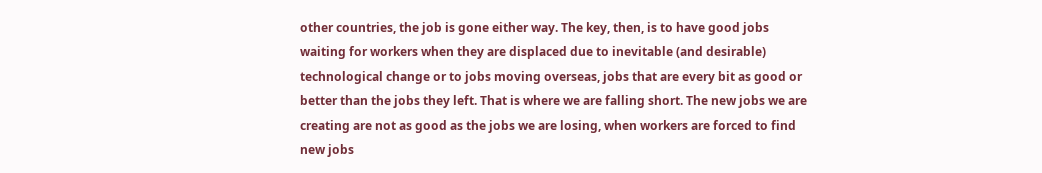other countries, the job is gone either way. The key, then, is to have good jobs waiting for workers when they are displaced due to inevitable (and desirable) technological change or to jobs moving overseas, jobs that are every bit as good or better than the jobs they left. That is where we are falling short. The new jobs we are creating are not as good as the jobs we are losing, when workers are forced to find new jobs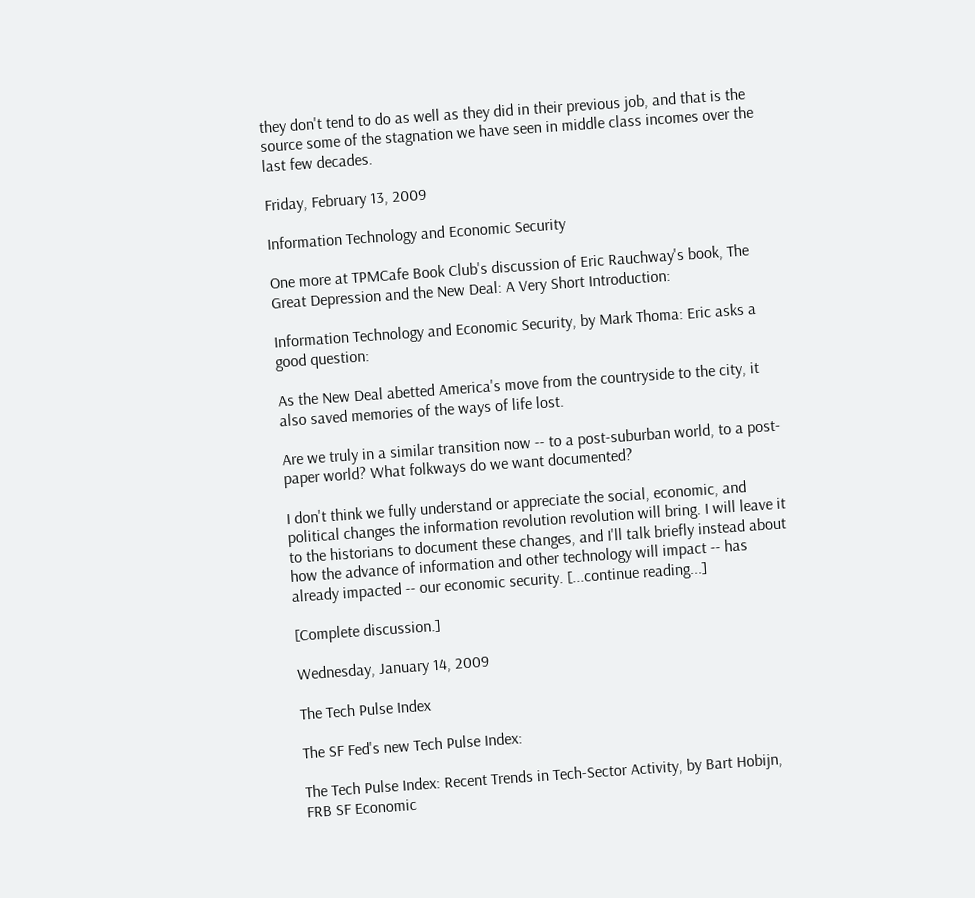they don't tend to do as well as they did in their previous job, and that is the source some of the stagnation we have seen in middle class incomes over the last few decades.

Friday, February 13, 2009

Information Technology and Economic Security

One more at TPMCafe Book Club's discussion of Eric Rauchway's book, The Great Depression and the New Deal: A Very Short Introduction:

Information Technology and Economic Security, by Mark Thoma: Eric asks a good question:

As the New Deal abetted America's move from the countryside to the city, it also saved memories of the ways of life lost.

Are we truly in a similar transition now -- to a post-suburban world, to a post-paper world? What folkways do we want documented?

I don't think we fully understand or appreciate the social, economic, and political changes the information revolution revolution will bring. I will leave it to the historians to document these changes, and I'll talk briefly instead about how the advance of information and other technology will impact -- has already impacted -- our economic security. [...continue reading...]

[Complete discussion.]

Wednesday, January 14, 2009

The Tech Pulse Index

The SF Fed's new Tech Pulse Index:

The Tech Pulse Index: Recent Trends in Tech-Sector Activity, by Bart Hobijn, FRB SF Economic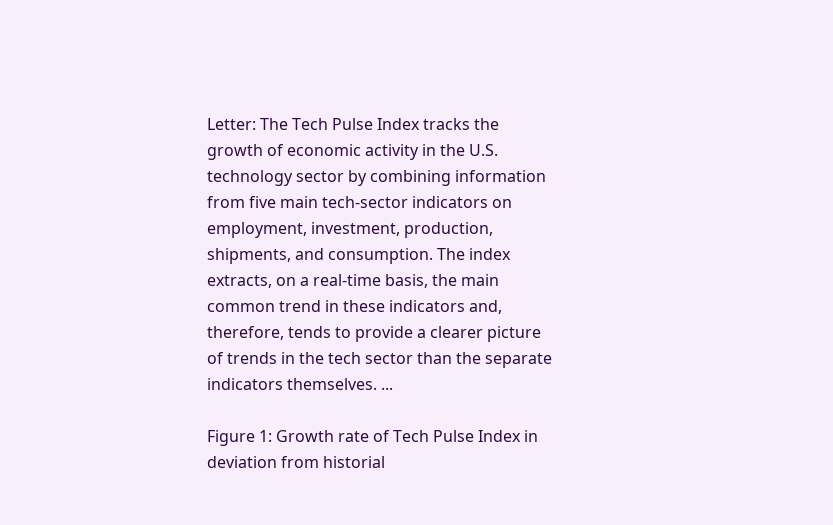Letter: The Tech Pulse Index tracks the growth of economic activity in the U.S. technology sector by combining information from five main tech-sector indicators on employment, investment, production, shipments, and consumption. The index extracts, on a real-time basis, the main common trend in these indicators and, therefore, tends to provide a clearer picture of trends in the tech sector than the separate indicators themselves. ...

Figure 1: Growth rate of Tech Pulse Index in deviation from historial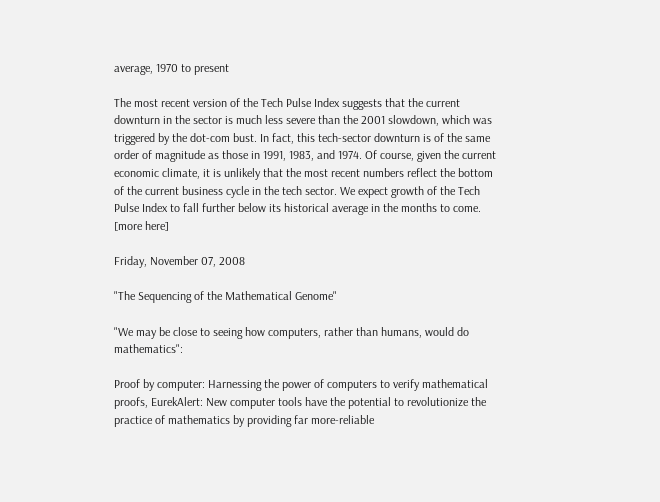average, 1970 to present

The most recent version of the Tech Pulse Index suggests that the current downturn in the sector is much less severe than the 2001 slowdown, which was triggered by the dot-com bust. In fact, this tech-sector downturn is of the same order of magnitude as those in 1991, 1983, and 1974. Of course, given the current economic climate, it is unlikely that the most recent numbers reflect the bottom of the current business cycle in the tech sector. We expect growth of the Tech Pulse Index to fall further below its historical average in the months to come. [more here]

Friday, November 07, 2008

"The Sequencing of the Mathematical Genome"

"We may be close to seeing how computers, rather than humans, would do mathematics":

Proof by computer: Harnessing the power of computers to verify mathematical proofs, EurekAlert: New computer tools have the potential to revolutionize the practice of mathematics by providing far more-reliable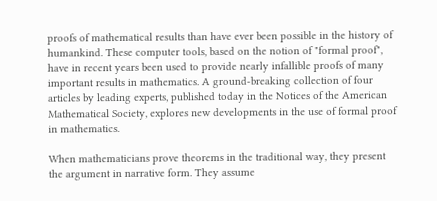proofs of mathematical results than have ever been possible in the history of humankind. These computer tools, based on the notion of "formal proof", have in recent years been used to provide nearly infallible proofs of many important results in mathematics. A ground-breaking collection of four articles by leading experts, published today in the Notices of the American Mathematical Society, explores new developments in the use of formal proof in mathematics.

When mathematicians prove theorems in the traditional way, they present the argument in narrative form. They assume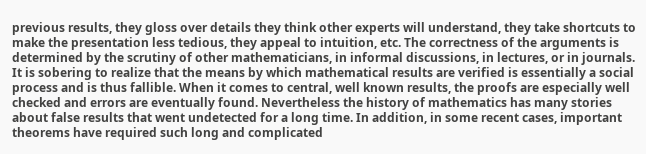previous results, they gloss over details they think other experts will understand, they take shortcuts to make the presentation less tedious, they appeal to intuition, etc. The correctness of the arguments is determined by the scrutiny of other mathematicians, in informal discussions, in lectures, or in journals. It is sobering to realize that the means by which mathematical results are verified is essentially a social process and is thus fallible. When it comes to central, well known results, the proofs are especially well checked and errors are eventually found. Nevertheless the history of mathematics has many stories about false results that went undetected for a long time. In addition, in some recent cases, important theorems have required such long and complicated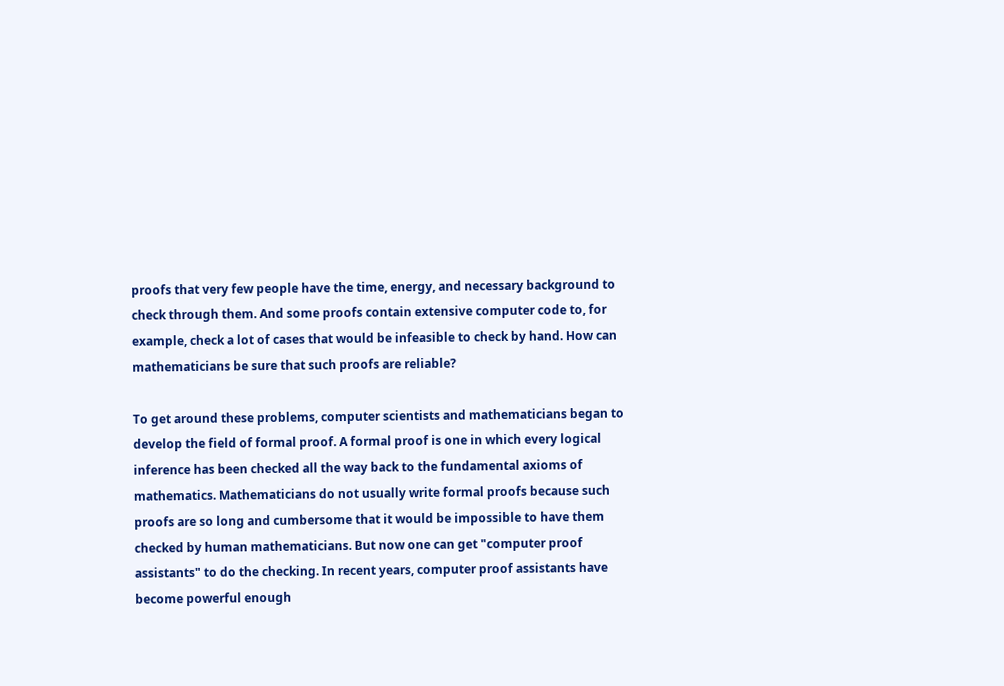proofs that very few people have the time, energy, and necessary background to check through them. And some proofs contain extensive computer code to, for example, check a lot of cases that would be infeasible to check by hand. How can mathematicians be sure that such proofs are reliable?

To get around these problems, computer scientists and mathematicians began to develop the field of formal proof. A formal proof is one in which every logical inference has been checked all the way back to the fundamental axioms of mathematics. Mathematicians do not usually write formal proofs because such proofs are so long and cumbersome that it would be impossible to have them checked by human mathematicians. But now one can get "computer proof assistants" to do the checking. In recent years, computer proof assistants have become powerful enough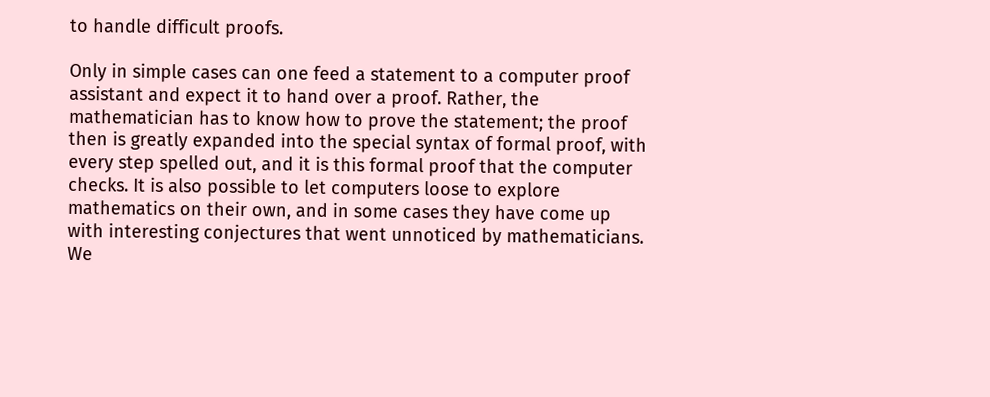to handle difficult proofs.

Only in simple cases can one feed a statement to a computer proof assistant and expect it to hand over a proof. Rather, the mathematician has to know how to prove the statement; the proof then is greatly expanded into the special syntax of formal proof, with every step spelled out, and it is this formal proof that the computer checks. It is also possible to let computers loose to explore mathematics on their own, and in some cases they have come up with interesting conjectures that went unnoticed by mathematicians. We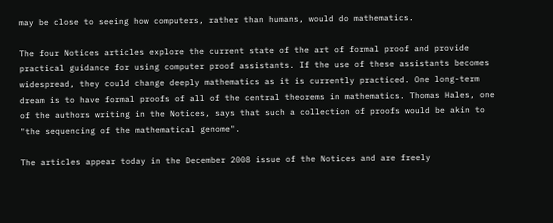may be close to seeing how computers, rather than humans, would do mathematics.

The four Notices articles explore the current state of the art of formal proof and provide practical guidance for using computer proof assistants. If the use of these assistants becomes widespread, they could change deeply mathematics as it is currently practiced. One long-term dream is to have formal proofs of all of the central theorems in mathematics. Thomas Hales, one of the authors writing in the Notices, says that such a collection of proofs would be akin to "the sequencing of the mathematical genome".

The articles appear today in the December 2008 issue of the Notices and are freely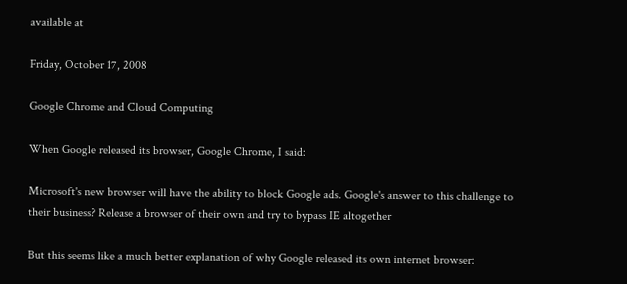available at

Friday, October 17, 2008

Google Chrome and Cloud Computing

When Google released its browser, Google Chrome, I said:

Microsoft's new browser will have the ability to block Google ads. Google's answer to this challenge to their business? Release a browser of their own and try to bypass IE altogether

But this seems like a much better explanation of why Google released its own internet browser: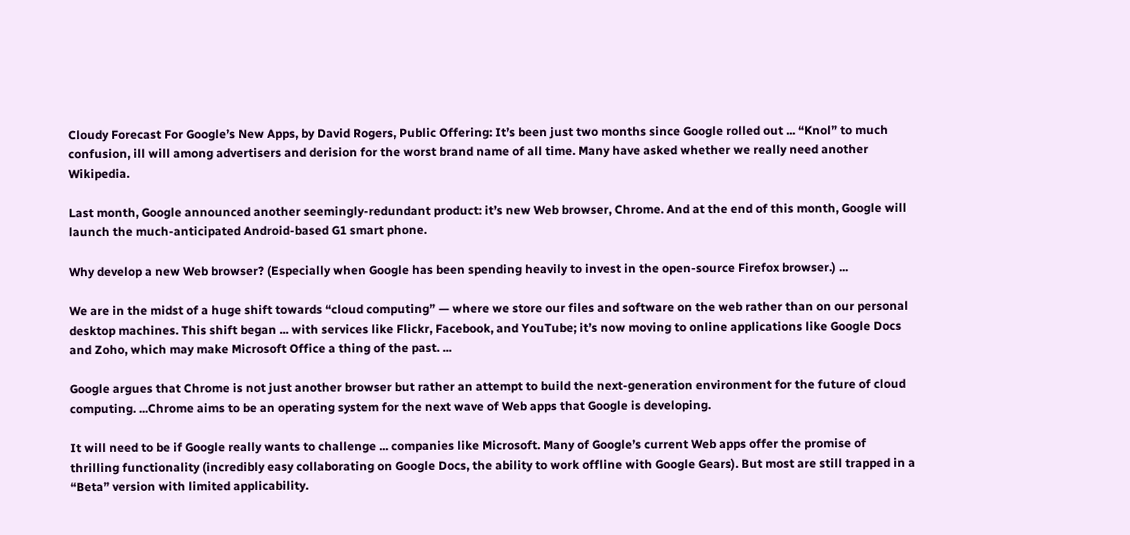Cloudy Forecast For Google’s New Apps, by David Rogers, Public Offering: It’s been just two months since Google rolled out ... “Knol” to much confusion, ill will among advertisers and derision for the worst brand name of all time. Many have asked whether we really need another Wikipedia.

Last month, Google announced another seemingly-redundant product: it’s new Web browser, Chrome. And at the end of this month, Google will launch the much-anticipated Android-based G1 smart phone.

Why develop a new Web browser? (Especially when Google has been spending heavily to invest in the open-source Firefox browser.) ...

We are in the midst of a huge shift towards “cloud computing” — where we store our files and software on the web rather than on our personal desktop machines. This shift began ... with services like Flickr, Facebook, and YouTube; it’s now moving to online applications like Google Docs and Zoho, which may make Microsoft Office a thing of the past. ...

Google argues that Chrome is not just another browser but rather an attempt to build the next-generation environment for the future of cloud computing. ...Chrome aims to be an operating system for the next wave of Web apps that Google is developing.

It will need to be if Google really wants to challenge ... companies like Microsoft. Many of Google’s current Web apps offer the promise of thrilling functionality (incredibly easy collaborating on Google Docs, the ability to work offline with Google Gears). But most are still trapped in a “Beta” version with limited applicability.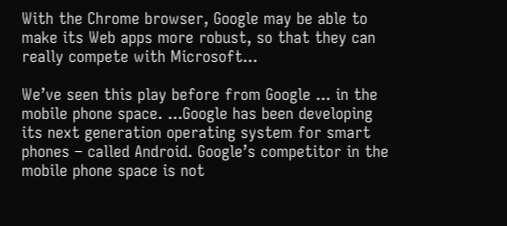With the Chrome browser, Google may be able to make its Web apps more robust, so that they can really compete with Microsoft...

We’ve seen this play before from Google ... in the mobile phone space. ...Google has been developing its next generation operating system for smart phones – called Android. Google’s competitor in the mobile phone space is not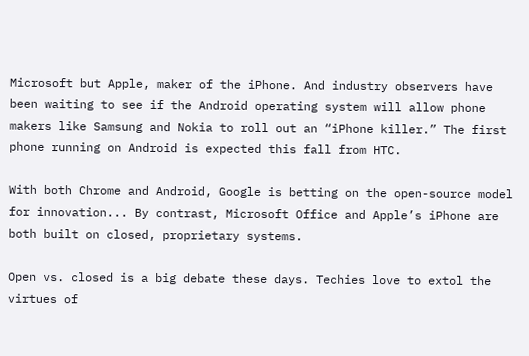Microsoft but Apple, maker of the iPhone. And industry observers have been waiting to see if the Android operating system will allow phone makers like Samsung and Nokia to roll out an “iPhone killer.” The first phone running on Android is expected this fall from HTC.

With both Chrome and Android, Google is betting on the open-source model for innovation... By contrast, Microsoft Office and Apple’s iPhone are both built on closed, proprietary systems.

Open vs. closed is a big debate these days. Techies love to extol the virtues of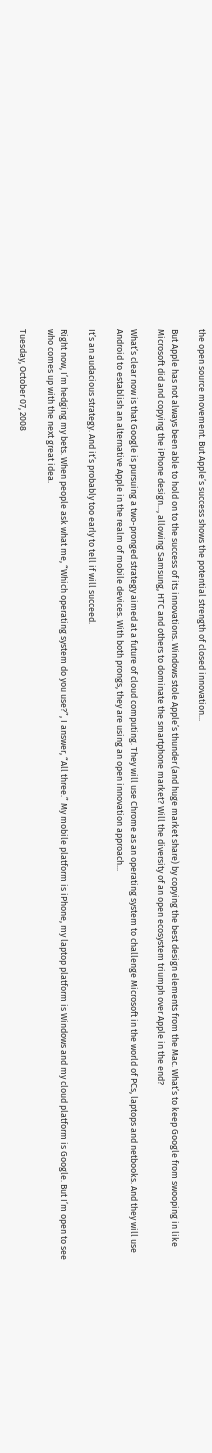the open source movement. But Apple’s success shows the potential strength of closed innovation...

But Apple has not always been able to hold on to the success of its innovations. Windows stole Apple’s thunder (and huge market share) by copying the best design elements from the Mac. What’s to keep Google from swooping in like Microsoft did and copying the iPhone design..., allowing Samsung, HTC and others to dominate the smartphone market? Will the diversity of an open ecosystem triumph over Apple in the end?

What’s clear now is that Google is pursuing a two-pronged strategy aimed at a future of cloud computing. They will use Chrome as an operating system to challenge Microsoft in the world of PCs, laptops and netbooks. And they will use Android to establish an alternative Apple in the realm of mobile devices. With both prongs, they are using an open innovation approach...

It’s an audacious strategy. And it’s probably too early to tell if will succeed.

Right now, I’m hedging my bets. When people ask what me, “Which operating system do you use?”, I answer, “All three.” My mobile platform is iPhone, my laptop platform is Windows and my cloud platform is Google. But I’m open to see who comes up with the next great idea.

Tuesday, October 07, 2008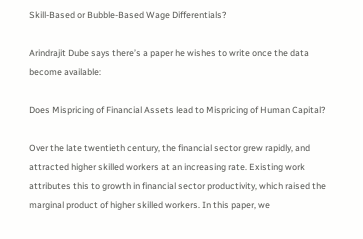Skill-Based or Bubble-Based Wage Differentials?

Arindrajit Dube says there’s a paper he wishes to write once the data become available:

Does Mispricing of Financial Assets lead to Mispricing of Human Capital?

Over the late twentieth century, the financial sector grew rapidly, and attracted higher skilled workers at an increasing rate. Existing work attributes this to growth in financial sector productivity, which raised the marginal product of higher skilled workers. In this paper, we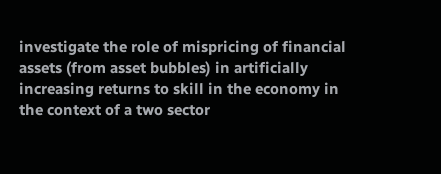investigate the role of mispricing of financial assets (from asset bubbles) in artificially increasing returns to skill in the economy in the context of a two sector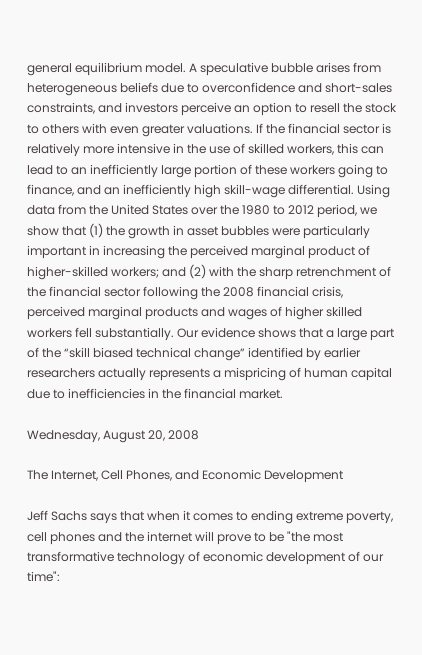general equilibrium model. A speculative bubble arises from heterogeneous beliefs due to overconfidence and short-sales constraints, and investors perceive an option to resell the stock to others with even greater valuations. If the financial sector is relatively more intensive in the use of skilled workers, this can lead to an inefficiently large portion of these workers going to finance, and an inefficiently high skill-wage differential. Using data from the United States over the 1980 to 2012 period, we show that (1) the growth in asset bubbles were particularly important in increasing the perceived marginal product of higher-skilled workers; and (2) with the sharp retrenchment of the financial sector following the 2008 financial crisis, perceived marginal products and wages of higher skilled workers fell substantially. Our evidence shows that a large part of the “skill biased technical change” identified by earlier researchers actually represents a mispricing of human capital due to inefficiencies in the financial market.

Wednesday, August 20, 2008

The Internet, Cell Phones, and Economic Development

Jeff Sachs says that when it comes to ending extreme poverty, cell phones and the internet will prove to be "the most transformative technology of economic development of our time":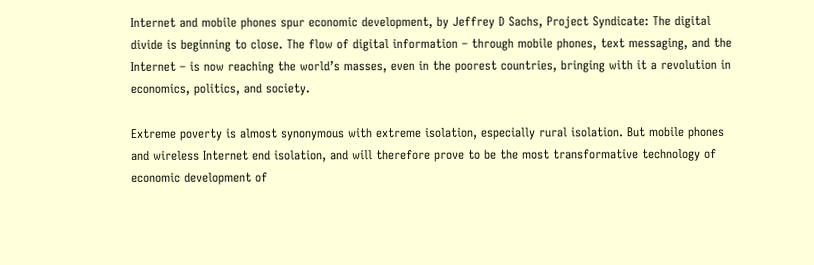Internet and mobile phones spur economic development, by Jeffrey D Sachs, Project Syndicate: The digital divide is beginning to close. The flow of digital information – through mobile phones, text messaging, and the Internet – is now reaching the world’s masses, even in the poorest countries, bringing with it a revolution in economics, politics, and society.

Extreme poverty is almost synonymous with extreme isolation, especially rural isolation. But mobile phones and wireless Internet end isolation, and will therefore prove to be the most transformative technology of economic development of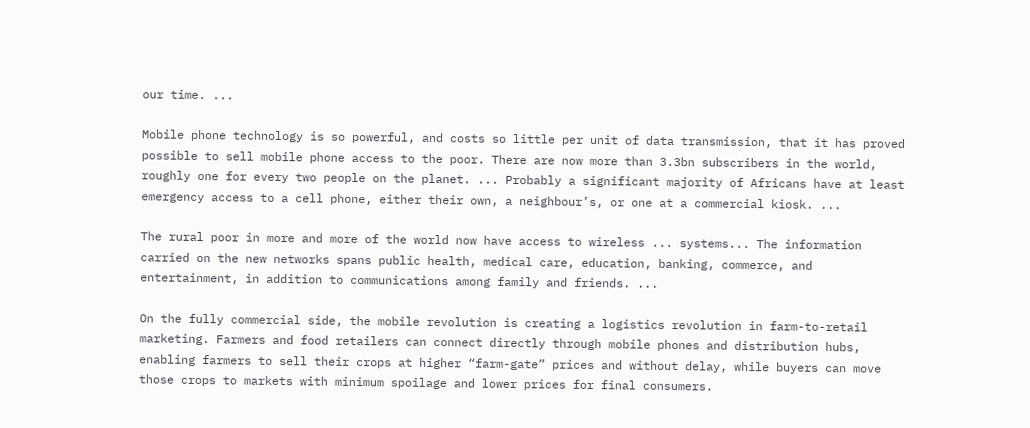our time. ...

Mobile phone technology is so powerful, and costs so little per unit of data transmission, that it has proved possible to sell mobile phone access to the poor. There are now more than 3.3bn subscribers in the world, roughly one for every two people on the planet. ... Probably a significant majority of Africans have at least emergency access to a cell phone, either their own, a neighbour’s, or one at a commercial kiosk. ...

The rural poor in more and more of the world now have access to wireless ... systems... The information carried on the new networks spans public health, medical care, education, banking, commerce, and entertainment, in addition to communications among family and friends. ...

On the fully commercial side, the mobile revolution is creating a logistics revolution in farm-to-retail marketing. Farmers and food retailers can connect directly through mobile phones and distribution hubs, enabling farmers to sell their crops at higher “farm-gate” prices and without delay, while buyers can move those crops to markets with minimum spoilage and lower prices for final consumers.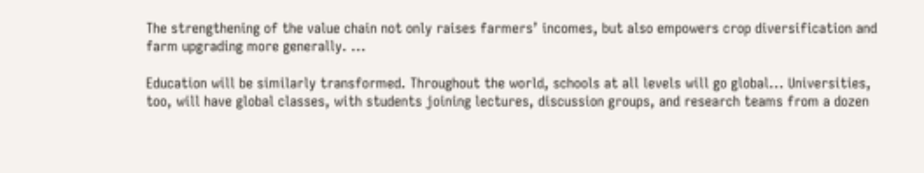The strengthening of the value chain not only raises farmers’ incomes, but also empowers crop diversification and farm upgrading more generally. ...

Education will be similarly transformed. Throughout the world, schools at all levels will go global... Universities, too, will have global classes, with students joining lectures, discussion groups, and research teams from a dozen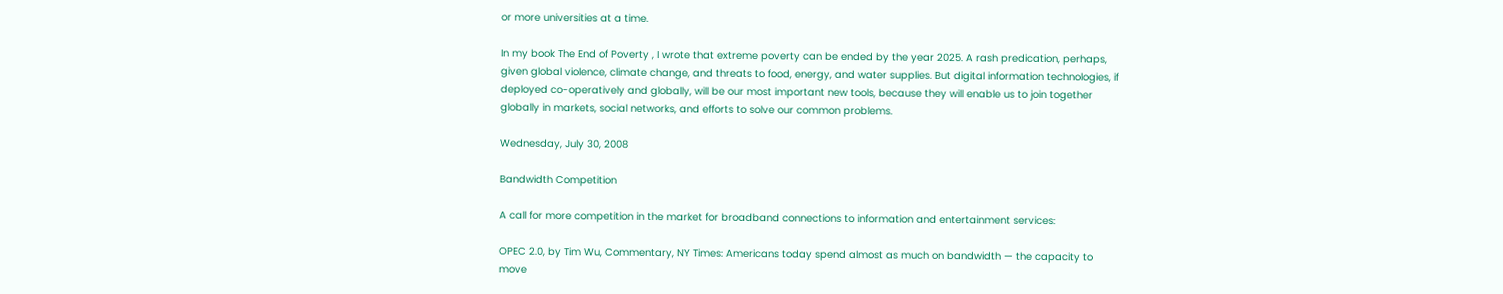or more universities at a time.

In my book The End of Poverty , I wrote that extreme poverty can be ended by the year 2025. A rash predication, perhaps, given global violence, climate change, and threats to food, energy, and water supplies. But digital information technologies, if deployed co-operatively and globally, will be our most important new tools, because they will enable us to join together globally in markets, social networks, and efforts to solve our common problems.

Wednesday, July 30, 2008

Bandwidth Competition

A call for more competition in the market for broadband connections to information and entertainment services:

OPEC 2.0, by Tim Wu, Commentary, NY Times: Americans today spend almost as much on bandwidth — the capacity to move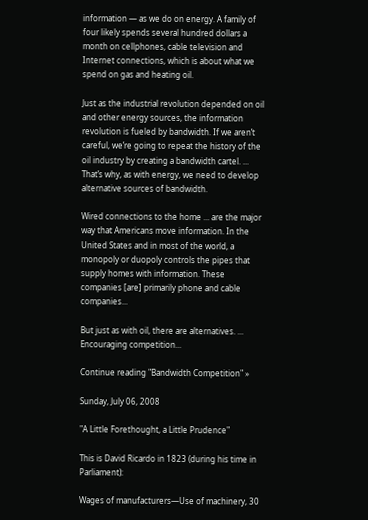information — as we do on energy. A family of four likely spends several hundred dollars a month on cellphones, cable television and Internet connections, which is about what we spend on gas and heating oil.

Just as the industrial revolution depended on oil and other energy sources, the information revolution is fueled by bandwidth. If we aren’t careful, we’re going to repeat the history of the oil industry by creating a bandwidth cartel. ... That’s why, as with energy, we need to develop alternative sources of bandwidth.

Wired connections to the home ... are the major way that Americans move information. In the United States and in most of the world, a monopoly or duopoly controls the pipes that supply homes with information. These companies [are] primarily phone and cable companies...

But just as with oil, there are alternatives. ... Encouraging competition...

Continue reading "Bandwidth Competition" »

Sunday, July 06, 2008

"A Little Forethought, a Little Prudence"

This is David Ricardo in 1823 (during his time in Parliament):

Wages of manufacturers—Use of machinery, 30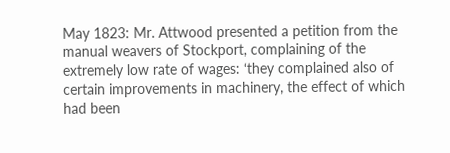May 1823: Mr. Attwood presented a petition from the manual weavers of Stockport, complaining of the extremely low rate of wages: ‘they complained also of certain improvements in machinery, the effect of which had been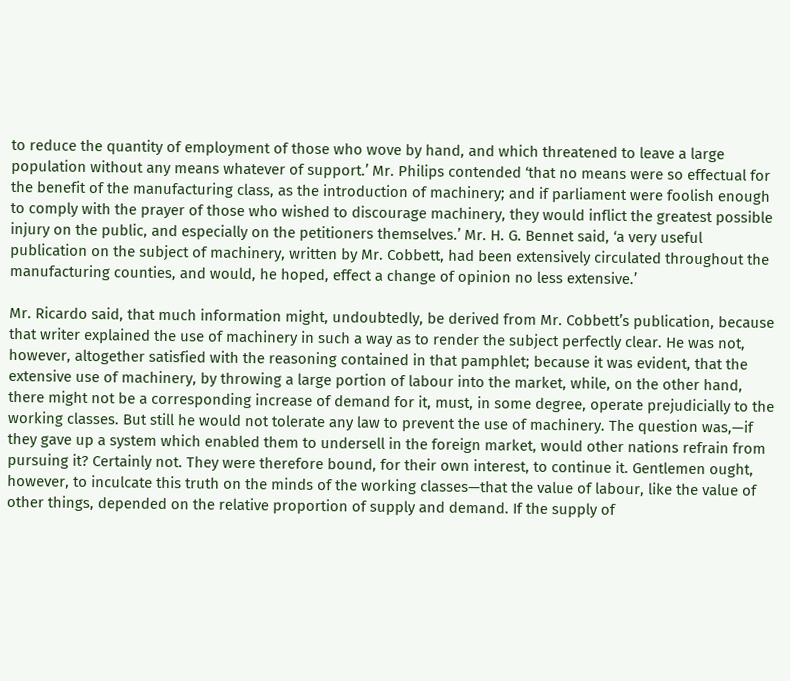to reduce the quantity of employment of those who wove by hand, and which threatened to leave a large population without any means whatever of support.’ Mr. Philips contended ‘that no means were so effectual for the benefit of the manufacturing class, as the introduction of machinery; and if parliament were foolish enough to comply with the prayer of those who wished to discourage machinery, they would inflict the greatest possible injury on the public, and especially on the petitioners themselves.’ Mr. H. G. Bennet said, ‘a very useful publication on the subject of machinery, written by Mr. Cobbett, had been extensively circulated throughout the manufacturing counties, and would, he hoped, effect a change of opinion no less extensive.’

Mr. Ricardo said, that much information might, undoubtedly, be derived from Mr. Cobbett’s publication, because that writer explained the use of machinery in such a way as to render the subject perfectly clear. He was not, however, altogether satisfied with the reasoning contained in that pamphlet; because it was evident, that the extensive use of machinery, by throwing a large portion of labour into the market, while, on the other hand, there might not be a corresponding increase of demand for it, must, in some degree, operate prejudicially to the working classes. But still he would not tolerate any law to prevent the use of machinery. The question was,—if they gave up a system which enabled them to undersell in the foreign market, would other nations refrain from pursuing it? Certainly not. They were therefore bound, for their own interest, to continue it. Gentlemen ought, however, to inculcate this truth on the minds of the working classes—that the value of labour, like the value of other things, depended on the relative proportion of supply and demand. If the supply of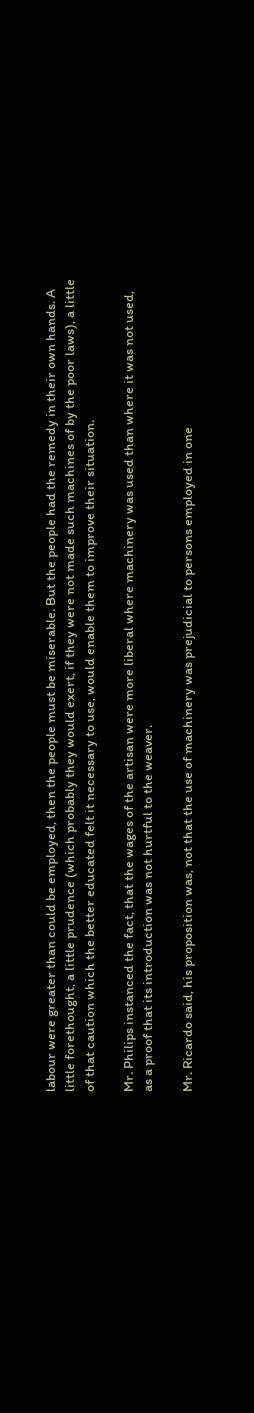labour were greater than could be employed, then the people must be miserable. But the people had the remedy in their own hands. A little forethought, a little prudence (which probably they would exert, if they were not made such machines of by the poor laws), a little of that caution which the better educated felt it necessary to use, would enable them to improve their situation.

Mr. Philips instanced the fact, that the wages of the artisan were more liberal where machinery was used than where it was not used, as a proof that its introduction was not hurtful to the weaver.

Mr. Ricardo said, his proposition was, not that the use of machinery was prejudicial to persons employed in one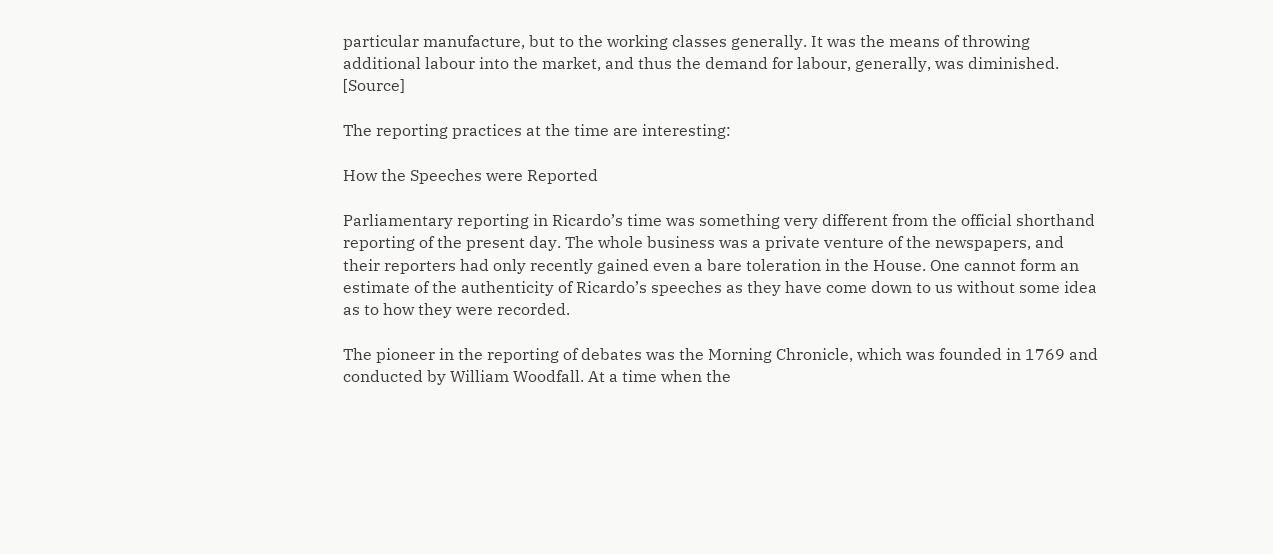particular manufacture, but to the working classes generally. It was the means of throwing additional labour into the market, and thus the demand for labour, generally, was diminished. [Source]

The reporting practices at the time are interesting:

How the Speeches were Reported

Parliamentary reporting in Ricardo’s time was something very different from the official shorthand reporting of the present day. The whole business was a private venture of the newspapers, and their reporters had only recently gained even a bare toleration in the House. One cannot form an estimate of the authenticity of Ricardo’s speeches as they have come down to us without some idea as to how they were recorded.

The pioneer in the reporting of debates was the Morning Chronicle, which was founded in 1769 and conducted by William Woodfall. At a time when the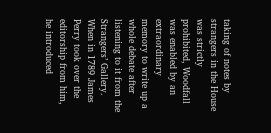taking of notes by strangers in the House was strictly prohibited, Woodfall was enabled by an extraordinary memory to write up a whole debate after listening to it from the Strangers’ Gallery. When in 1789 James Perry took over the editorship from him, he introduced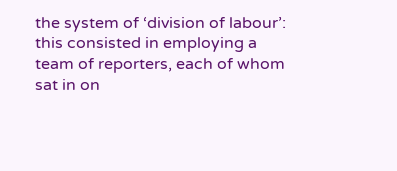the system of ‘division of labour’: this consisted in employing a team of reporters, each of whom sat in on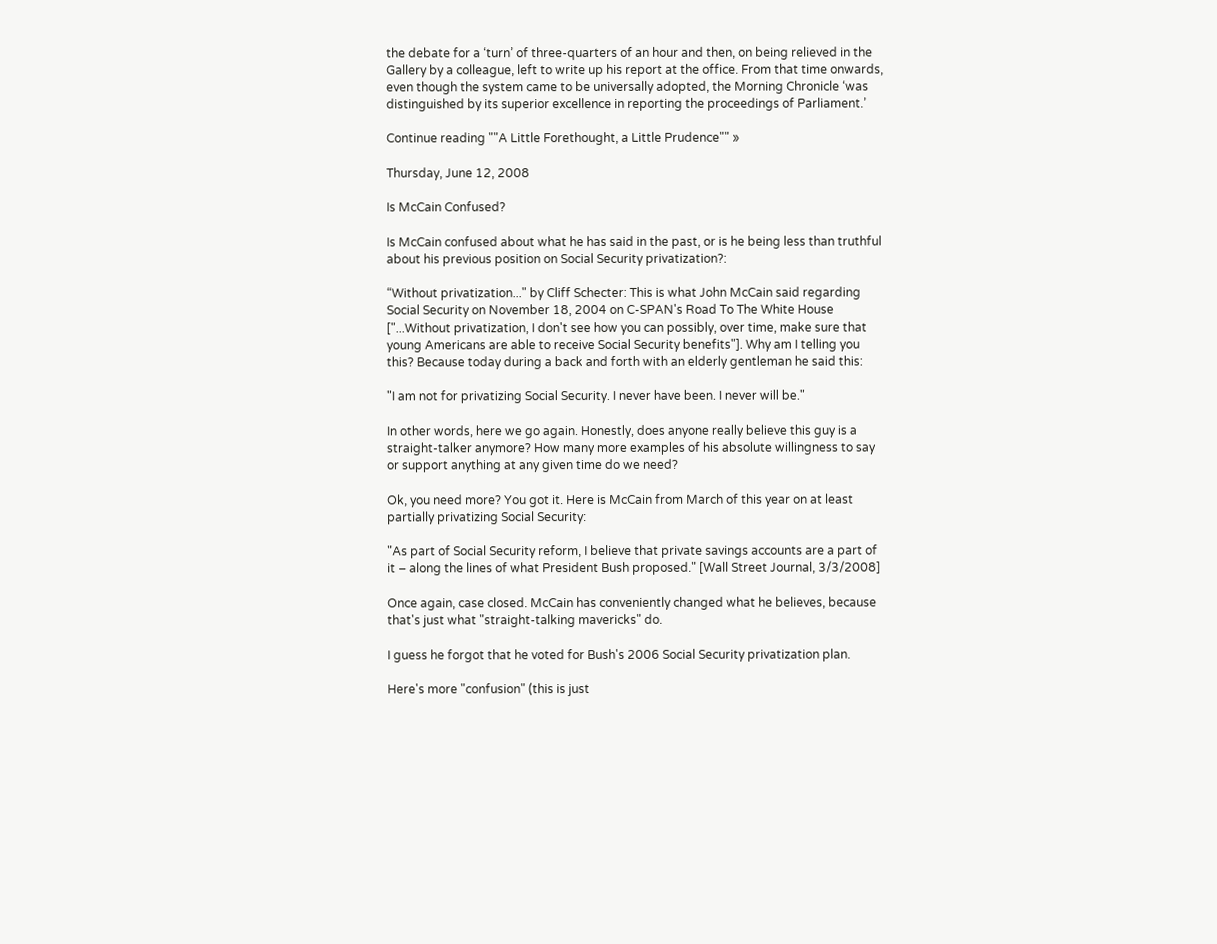the debate for a ‘turn’ of three-quarters of an hour and then, on being relieved in the Gallery by a colleague, left to write up his report at the office. From that time onwards, even though the system came to be universally adopted, the Morning Chronicle ‘was distinguished by its superior excellence in reporting the proceedings of Parliament.’

Continue reading ""A Little Forethought, a Little Prudence"" »

Thursday, June 12, 2008

Is McCain Confused?

Is McCain confused about what he has said in the past, or is he being less than truthful about his previous position on Social Security privatization?:

“Without privatization..." by Cliff Schecter: This is what John McCain said regarding Social Security on November 18, 2004 on C-SPAN's Road To The White House ["...Without privatization, I don't see how you can possibly, over time, make sure that young Americans are able to receive Social Security benefits"]. Why am I telling you this? Because today during a back and forth with an elderly gentleman he said this:

"I am not for privatizing Social Security. I never have been. I never will be."

In other words, here we go again. Honestly, does anyone really believe this guy is a straight-talker anymore? How many more examples of his absolute willingness to say or support anything at any given time do we need?

Ok, you need more? You got it. Here is McCain from March of this year on at least partially privatizing Social Security:

"As part of Social Security reform, I believe that private savings accounts are a part of it – along the lines of what President Bush proposed." [Wall Street Journal, 3/3/2008]

Once again, case closed. McCain has conveniently changed what he believes, because that's just what "straight-talking mavericks" do.

I guess he forgot that he voted for Bush's 2006 Social Security privatization plan.

Here's more "confusion" (this is just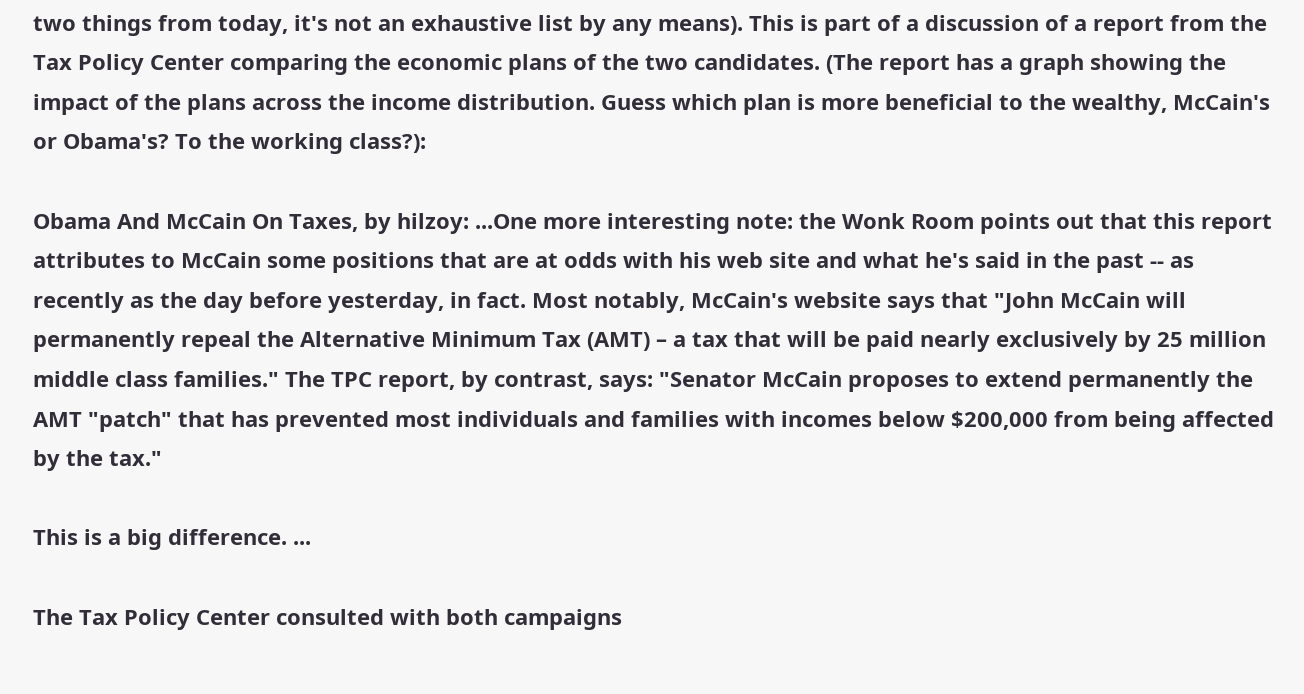two things from today, it's not an exhaustive list by any means). This is part of a discussion of a report from the Tax Policy Center comparing the economic plans of the two candidates. (The report has a graph showing the impact of the plans across the income distribution. Guess which plan is more beneficial to the wealthy, McCain's or Obama's? To the working class?):

Obama And McCain On Taxes, by hilzoy: ...One more interesting note: the Wonk Room points out that this report attributes to McCain some positions that are at odds with his web site and what he's said in the past -- as recently as the day before yesterday, in fact. Most notably, McCain's website says that "John McCain will permanently repeal the Alternative Minimum Tax (AMT) – a tax that will be paid nearly exclusively by 25 million middle class families." The TPC report, by contrast, says: "Senator McCain proposes to extend permanently the AMT "patch" that has prevented most individuals and families with incomes below $200,000 from being affected by the tax."

This is a big difference. ...

The Tax Policy Center consulted with both campaigns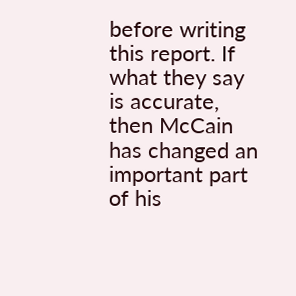before writing this report. If what they say is accurate, then McCain has changed an important part of his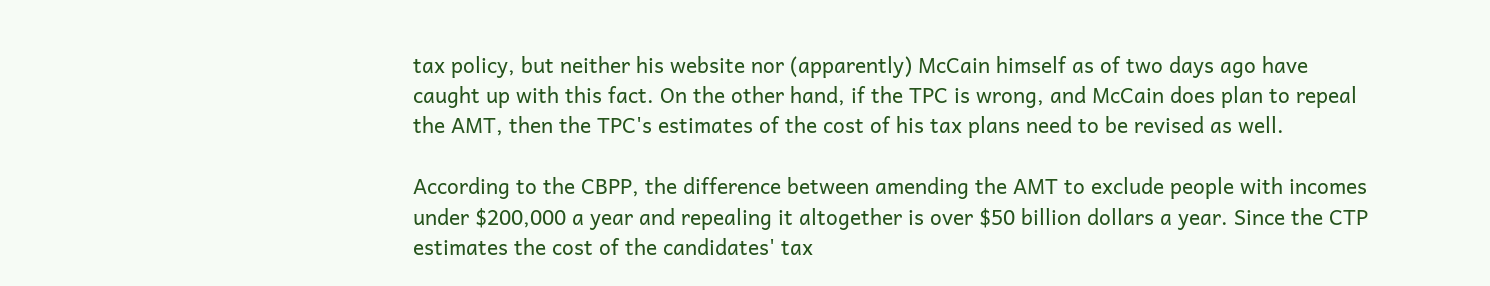tax policy, but neither his website nor (apparently) McCain himself as of two days ago have caught up with this fact. On the other hand, if the TPC is wrong, and McCain does plan to repeal the AMT, then the TPC's estimates of the cost of his tax plans need to be revised as well.

According to the CBPP, the difference between amending the AMT to exclude people with incomes under $200,000 a year and repealing it altogether is over $50 billion dollars a year. Since the CTP estimates the cost of the candidates' tax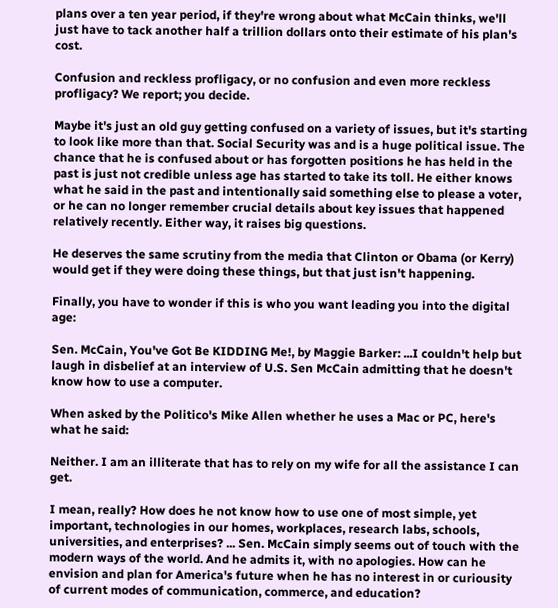plans over a ten year period, if they're wrong about what McCain thinks, we'll just have to tack another half a trillion dollars onto their estimate of his plan's cost.

Confusion and reckless profligacy, or no confusion and even more reckless profligacy? We report; you decide.

Maybe it's just an old guy getting confused on a variety of issues, but it's starting to look like more than that. Social Security was and is a huge political issue. The chance that he is confused about or has forgotten positions he has held in the past is just not credible unless age has started to take its toll. He either knows what he said in the past and intentionally said something else to please a voter, or he can no longer remember crucial details about key issues that happened relatively recently. Either way, it raises big questions.

He deserves the same scrutiny from the media that Clinton or Obama (or Kerry) would get if they were doing these things, but that just isn't happening.

Finally, you have to wonder if this is who you want leading you into the digital age:

Sen. McCain, You've Got Be KIDDING Me!, by Maggie Barker: ...I couldn't help but laugh in disbelief at an interview of U.S. Sen McCain admitting that he doesn't know how to use a computer.

When asked by the Politico's Mike Allen whether he uses a Mac or PC, here's what he said:

Neither. I am an illiterate that has to rely on my wife for all the assistance I can get.

I mean, really? How does he not know how to use one of most simple, yet important, technologies in our homes, workplaces, research labs, schools, universities, and enterprises? ... Sen. McCain simply seems out of touch with the modern ways of the world. And he admits it, with no apologies. How can he envision and plan for America's future when he has no interest in or curiousity of current modes of communication, commerce, and education?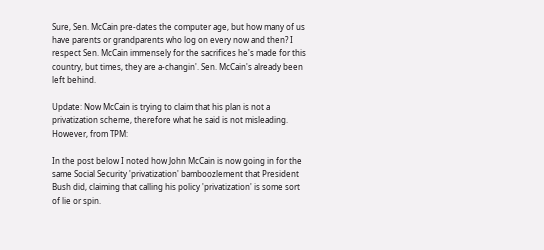Sure, Sen. McCain pre-dates the computer age, but how many of us have parents or grandparents who log on every now and then? I respect Sen. McCain immensely for the sacrifices he's made for this country, but times, they are a-changin'. Sen. McCain's already been left behind.

Update: Now McCain is trying to claim that his plan is not a privatization scheme, therefore what he said is not misleading. However, from TPM:

In the post below I noted how John McCain is now going in for the same Social Security 'privatization' bamboozlement that President Bush did, claiming that calling his policy 'privatization' is some sort of lie or spin.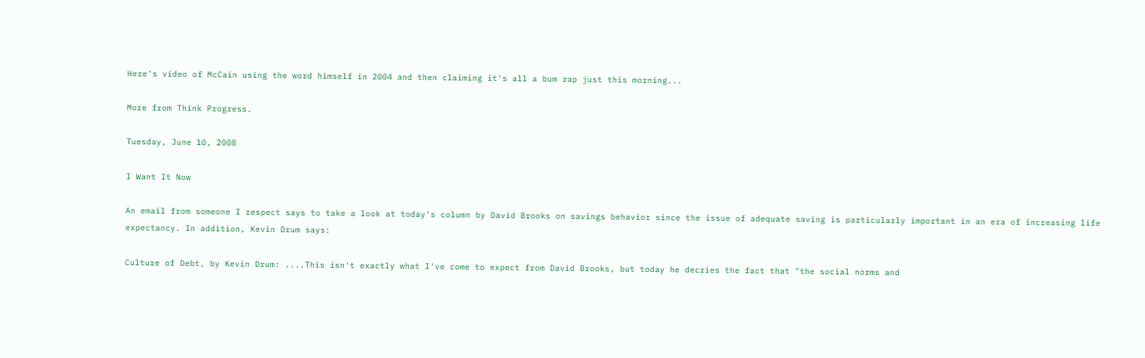Here's video of McCain using the word himself in 2004 and then claiming it's all a bum rap just this morning...

More from Think Progress.

Tuesday, June 10, 2008

I Want It Now

An email from someone I respect says to take a look at today's column by David Brooks on savings behavior since the issue of adequate saving is particularly important in an era of increasing life expectancy. In addition, Kevin Drum says:

Culture of Debt, by Kevin Drum: ....This isn't exactly what I've come to expect from David Brooks, but today he decries the fact that "the social norms and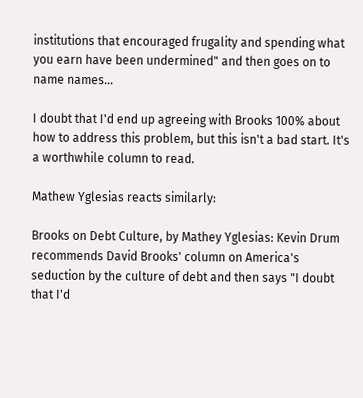institutions that encouraged frugality and spending what you earn have been undermined" and then goes on to name names...

I doubt that I'd end up agreeing with Brooks 100% about how to address this problem, but this isn't a bad start. It's a worthwhile column to read.

Mathew Yglesias reacts similarly:

Brooks on Debt Culture, by Mathey Yglesias: Kevin Drum recommends David Brooks' column on America's seduction by the culture of debt and then says "I doubt that I'd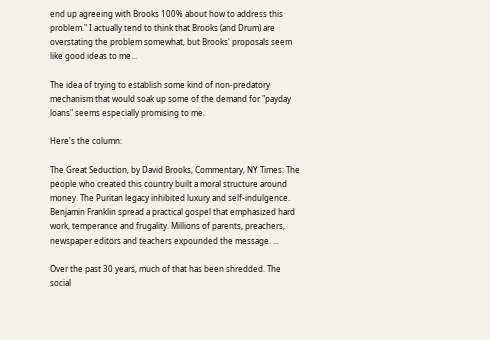end up agreeing with Brooks 100% about how to address this problem." I actually tend to think that Brooks (and Drum) are overstating the problem somewhat, but Brooks' proposals seem like good ideas to me...

The idea of trying to establish some kind of non-predatory mechanism that would soak up some of the demand for "payday loans" seems especially promising to me.

Here's the column:

The Great Seduction, by David Brooks, Commentary, NY Times: The people who created this country built a moral structure around money. The Puritan legacy inhibited luxury and self-indulgence. Benjamin Franklin spread a practical gospel that emphasized hard work, temperance and frugality. Millions of parents, preachers, newspaper editors and teachers expounded the message. ...

Over the past 30 years, much of that has been shredded. The social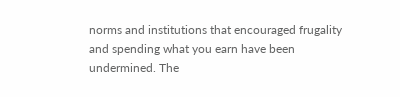norms and institutions that encouraged frugality and spending what you earn have been undermined. The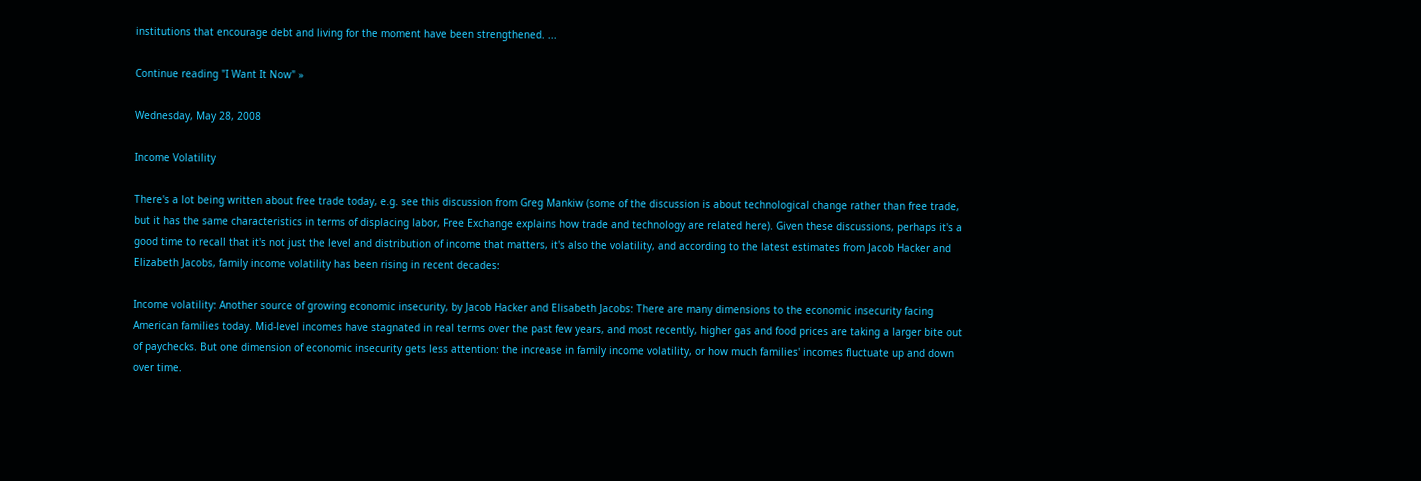institutions that encourage debt and living for the moment have been strengthened. ...

Continue reading "I Want It Now" »

Wednesday, May 28, 2008

Income Volatility

There's a lot being written about free trade today, e.g. see this discussion from Greg Mankiw (some of the discussion is about technological change rather than free trade, but it has the same characteristics in terms of displacing labor, Free Exchange explains how trade and technology are related here). Given these discussions, perhaps it's a good time to recall that it's not just the level and distribution of income that matters, it's also the volatility, and according to the latest estimates from Jacob Hacker and Elizabeth Jacobs, family income volatility has been rising in recent decades:

Income volatility: Another source of growing economic insecurity, by Jacob Hacker and Elisabeth Jacobs: There are many dimensions to the economic insecurity facing American families today. Mid-level incomes have stagnated in real terms over the past few years, and most recently, higher gas and food prices are taking a larger bite out of paychecks. But one dimension of economic insecurity gets less attention: the increase in family income volatility, or how much families' incomes fluctuate up and down over time.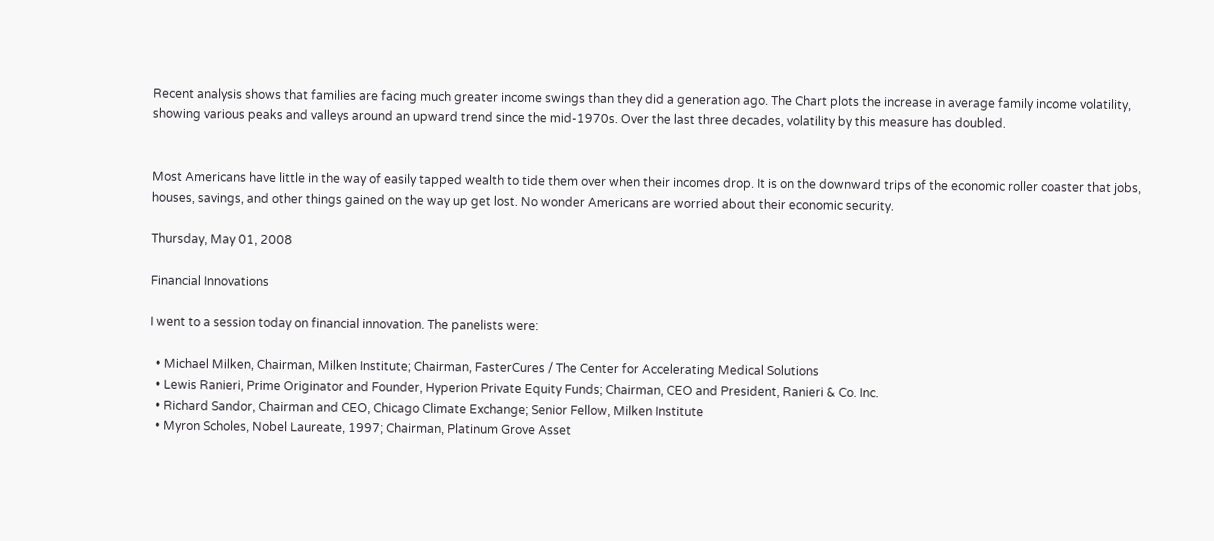Recent analysis shows that families are facing much greater income swings than they did a generation ago. The Chart plots the increase in average family income volatility, showing various peaks and valleys around an upward trend since the mid-1970s. Over the last three decades, volatility by this measure has doubled.


Most Americans have little in the way of easily tapped wealth to tide them over when their incomes drop. It is on the downward trips of the economic roller coaster that jobs, houses, savings, and other things gained on the way up get lost. No wonder Americans are worried about their economic security.

Thursday, May 01, 2008

Financial Innovations

I went to a session today on financial innovation. The panelists were:

  • Michael Milken, Chairman, Milken Institute; Chairman, FasterCures / The Center for Accelerating Medical Solutions
  • Lewis Ranieri, Prime Originator and Founder, Hyperion Private Equity Funds; Chairman, CEO and President, Ranieri & Co. Inc.
  • Richard Sandor, Chairman and CEO, Chicago Climate Exchange; Senior Fellow, Milken Institute
  • Myron Scholes, Nobel Laureate, 1997; Chairman, Platinum Grove Asset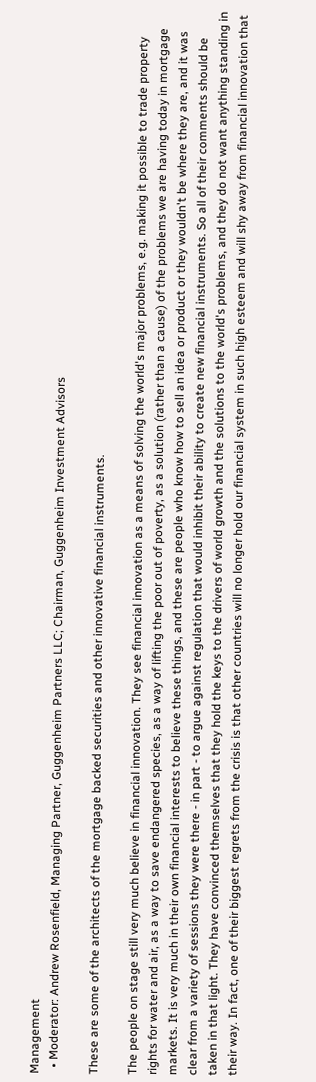Management
  • Moderator: Andrew Rosenfield, Managing Partner, Guggenheim Partners LLC; Chairman, Guggenheim Investment Advisors

These are some of the architects of the mortgage backed securities and other innovative financial instruments.

The people on stage still very much believe in financial innovation. They see financial innovation as a means of solving the world's major problems, e.g. making it possible to trade property rights for water and air, as a way to save endangered species, as a way of lifting the poor out of poverty, as a solution (rather than a cause) of the problems we are having today in mortgage markets. It is very much in their own financial interests to believe these things, and these are people who know how to sell an idea or product or they wouldn't be where they are, and it was clear from a variety of sessions they were there - in part - to argue against regulation that would inhibit their ability to create new financial instruments. So all of their comments should be taken in that light. They have convinced themselves that they hold the keys to the drivers of world growth and the solutions to the world's problems, and they do not want anything standing in their way. In fact, one of their biggest regrets from the crisis is that other countries will no longer hold our financial system in such high esteem and will shy away from financial innovation that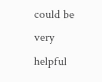could be very helpful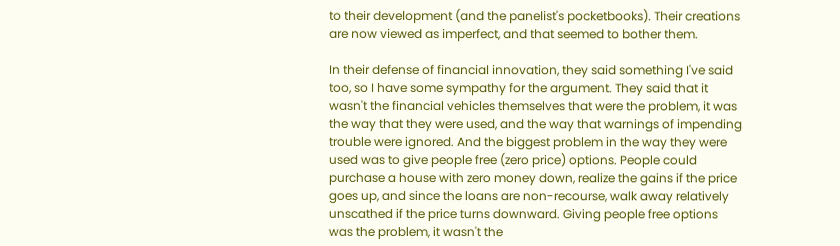to their development (and the panelist's pocketbooks). Their creations are now viewed as imperfect, and that seemed to bother them.

In their defense of financial innovation, they said something I've said too, so I have some sympathy for the argument. They said that it wasn't the financial vehicles themselves that were the problem, it was the way that they were used, and the way that warnings of impending trouble were ignored. And the biggest problem in the way they were used was to give people free (zero price) options. People could purchase a house with zero money down, realize the gains if the price goes up, and since the loans are non-recourse, walk away relatively unscathed if the price turns downward. Giving people free options was the problem, it wasn't the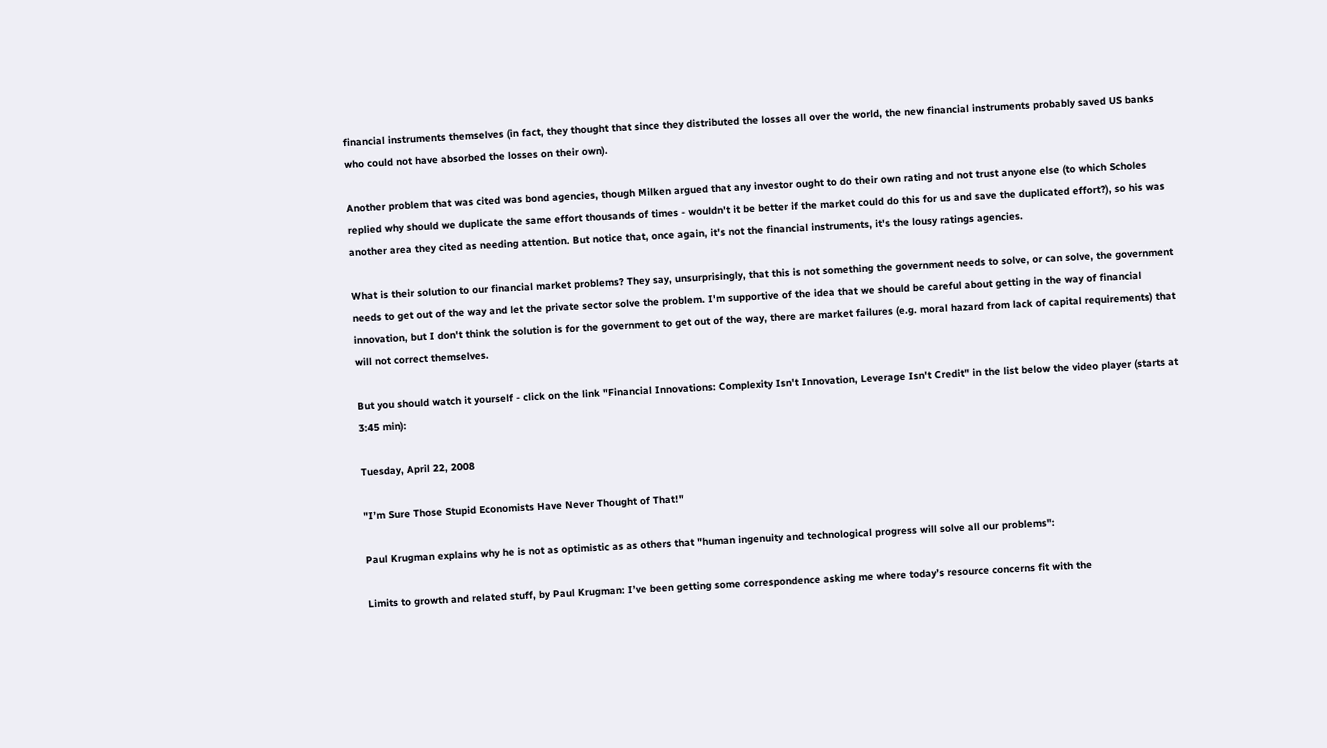financial instruments themselves (in fact, they thought that since they distributed the losses all over the world, the new financial instruments probably saved US banks who could not have absorbed the losses on their own).

Another problem that was cited was bond agencies, though Milken argued that any investor ought to do their own rating and not trust anyone else (to which Scholes replied why should we duplicate the same effort thousands of times - wouldn't it be better if the market could do this for us and save the duplicated effort?), so his was another area they cited as needing attention. But notice that, once again, it's not the financial instruments, it's the lousy ratings agencies.

What is their solution to our financial market problems? They say, unsurprisingly, that this is not something the government needs to solve, or can solve, the government needs to get out of the way and let the private sector solve the problem. I'm supportive of the idea that we should be careful about getting in the way of financial innovation, but I don't think the solution is for the government to get out of the way, there are market failures (e.g. moral hazard from lack of capital requirements) that will not correct themselves.

But you should watch it yourself - click on the link "Financial Innovations: Complexity Isn't Innovation, Leverage Isn't Credit" in the list below the video player (starts at 3:45 min):

Tuesday, April 22, 2008

"I’m Sure Those Stupid Economists Have Never Thought of That!"

Paul Krugman explains why he is not as optimistic as as others that "human ingenuity and technological progress will solve all our problems":

Limits to growth and related stuff, by Paul Krugman: I’ve been getting some correspondence asking me where today’s resource concerns fit with the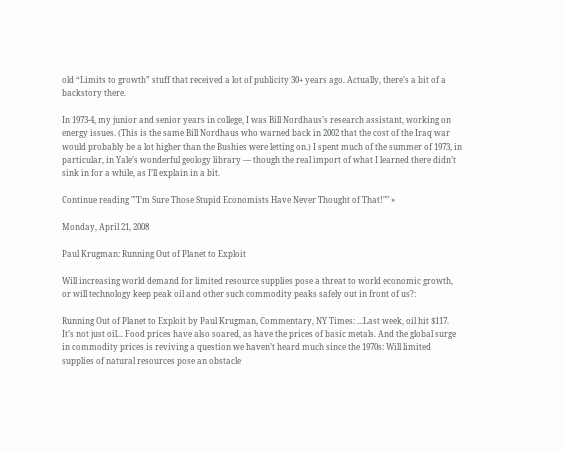old “Limits to growth” stuff that received a lot of publicity 30+ years ago. Actually, there’s a bit of a backstory there.

In 1973-4, my junior and senior years in college, I was Bill Nordhaus’s research assistant, working on energy issues. (This is the same Bill Nordhaus who warned back in 2002 that the cost of the Iraq war would probably be a lot higher than the Bushies were letting on.) I spent much of the summer of 1973, in particular, in Yale’s wonderful geology library — though the real import of what I learned there didn’t sink in for a while, as I’ll explain in a bit.

Continue reading ""I’m Sure Those Stupid Economists Have Never Thought of That!"" »

Monday, April 21, 2008

Paul Krugman: Running Out of Planet to Exploit

Will increasing world demand for limited resource supplies pose a threat to world economic growth, or will technology keep peak oil and other such commodity peaks safely out in front of us?:

Running Out of Planet to Exploit by Paul Krugman, Commentary, NY Times: ...Last week, oil hit $117. It’s not just oil... Food prices have also soared, as have the prices of basic metals. And the global surge in commodity prices is reviving a question we haven’t heard much since the 1970s: Will limited supplies of natural resources pose an obstacle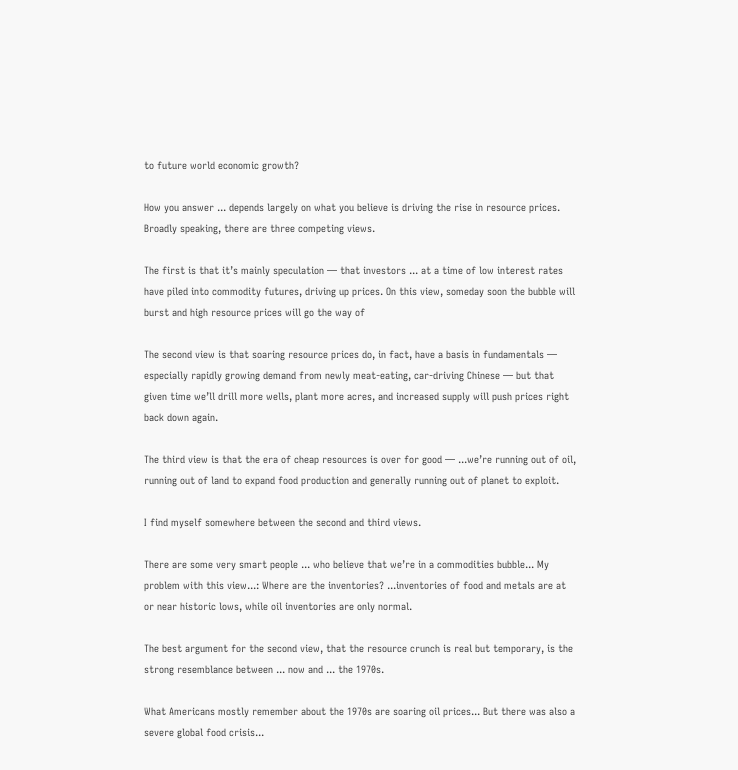to future world economic growth?

How you answer ... depends largely on what you believe is driving the rise in resource prices. Broadly speaking, there are three competing views.

The first is that it’s mainly speculation — that investors ... at a time of low interest rates have piled into commodity futures, driving up prices. On this view, someday soon the bubble will burst and high resource prices will go the way of

The second view is that soaring resource prices do, in fact, have a basis in fundamentals — especially rapidly growing demand from newly meat-eating, car-driving Chinese — but that given time we’ll drill more wells, plant more acres, and increased supply will push prices right back down again.

The third view is that the era of cheap resources is over for good — ...we’re running out of oil, running out of land to expand food production and generally running out of planet to exploit.

I find myself somewhere between the second and third views.

There are some very smart people ... who believe that we’re in a commodities bubble... My problem with this view...: Where are the inventories? ...inventories of food and metals are at or near historic lows, while oil inventories are only normal.

The best argument for the second view, that the resource crunch is real but temporary, is the strong resemblance between ... now and ... the 1970s.

What Americans mostly remember about the 1970s are soaring oil prices... But there was also a severe global food crisis...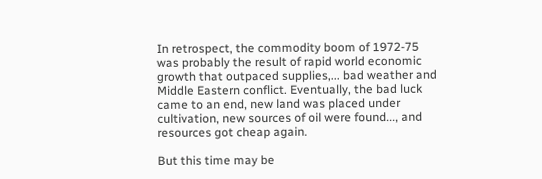In retrospect, the commodity boom of 1972-75 was probably the result of rapid world economic growth that outpaced supplies,... bad weather and Middle Eastern conflict. Eventually, the bad luck came to an end, new land was placed under cultivation, new sources of oil were found..., and resources got cheap again.

But this time may be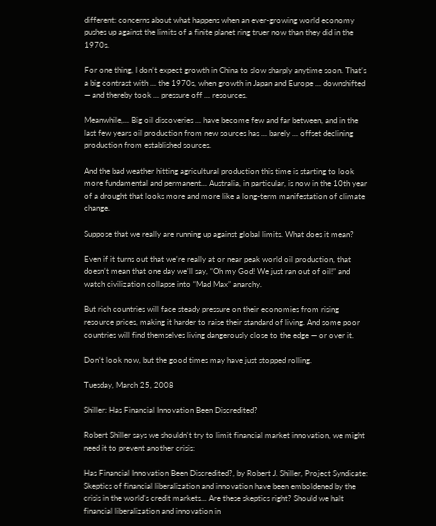different: concerns about what happens when an ever-growing world economy pushes up against the limits of a finite planet ring truer now than they did in the 1970s.

For one thing, I don’t expect growth in China to slow sharply anytime soon. That’s a big contrast with ... the 1970s, when growth in Japan and Europe ... downshifted — and thereby took ... pressure off ... resources.

Meanwhile,... Big oil discoveries ... have become few and far between, and in the last few years oil production from new sources has ... barely ... offset declining production from established sources.

And the bad weather hitting agricultural production this time is starting to look more fundamental and permanent... Australia, in particular, is now in the 10th year of a drought that looks more and more like a long-term manifestation of climate change.

Suppose that we really are running up against global limits. What does it mean?

Even if it turns out that we’re really at or near peak world oil production, that doesn’t mean that one day we’ll say, “Oh my God! We just ran out of oil!” and watch civilization collapse into “Mad Max” anarchy.

But rich countries will face steady pressure on their economies from rising resource prices, making it harder to raise their standard of living. And some poor countries will find themselves living dangerously close to the edge — or over it.

Don’t look now, but the good times may have just stopped rolling.

Tuesday, March 25, 2008

Shiller: Has Financial Innovation Been Discredited?

Robert Shiller says we shouldn't try to limit financial market innovation, we might need it to prevent another crisis:

Has Financial Innovation Been Discredited?, by Robert J. Shiller, Project Syndicate: Skeptics of financial liberalization and innovation have been emboldened by the crisis in the world’s credit markets... Are these skeptics right? Should we halt financial liberalization and innovation in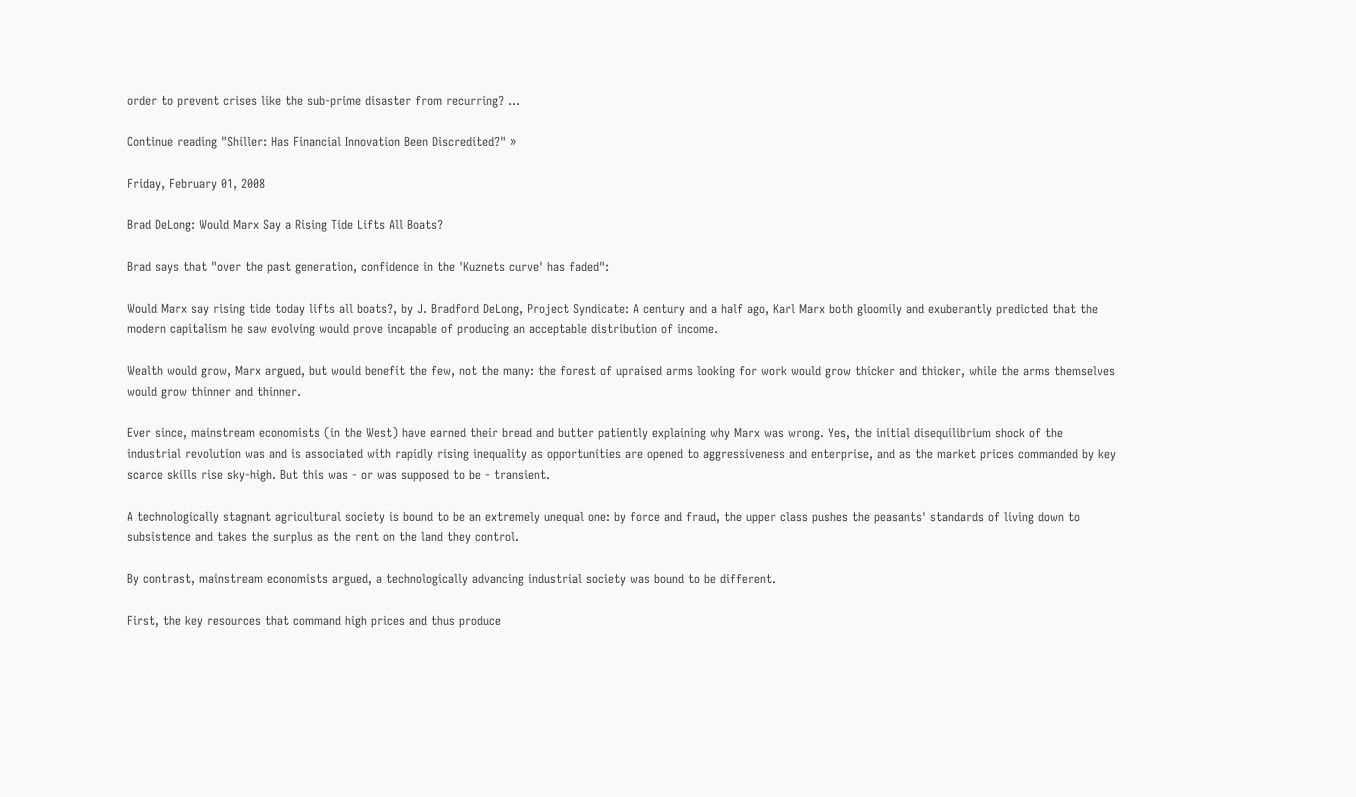order to prevent crises like the sub-prime disaster from recurring? ...

Continue reading "Shiller: Has Financial Innovation Been Discredited?" »

Friday, February 01, 2008

Brad DeLong: Would Marx Say a Rising Tide Lifts All Boats?

Brad says that "over the past generation, confidence in the 'Kuznets curve' has faded":

Would Marx say rising tide today lifts all boats?, by J. Bradford DeLong, Project Syndicate: A century and a half ago, Karl Marx both gloomily and exuberantly predicted that the modern capitalism he saw evolving would prove incapable of producing an acceptable distribution of income.

Wealth would grow, Marx argued, but would benefit the few, not the many: the forest of upraised arms looking for work would grow thicker and thicker, while the arms themselves would grow thinner and thinner.

Ever since, mainstream economists (in the West) have earned their bread and butter patiently explaining why Marx was wrong. Yes, the initial disequilibrium shock of the industrial revolution was and is associated with rapidly rising inequality as opportunities are opened to aggressiveness and enterprise, and as the market prices commanded by key scarce skills rise sky-high. But this was - or was supposed to be - transient.

A technologically stagnant agricultural society is bound to be an extremely unequal one: by force and fraud, the upper class pushes the peasants' standards of living down to subsistence and takes the surplus as the rent on the land they control.

By contrast, mainstream economists argued, a technologically advancing industrial society was bound to be different.

First, the key resources that command high prices and thus produce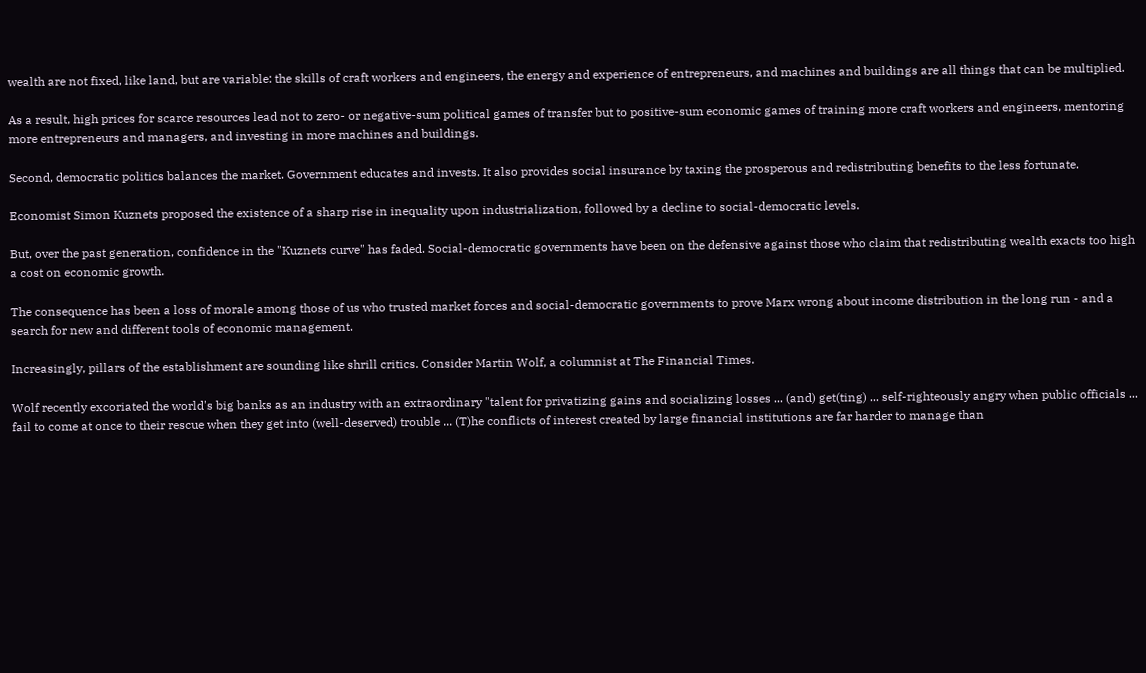wealth are not fixed, like land, but are variable: the skills of craft workers and engineers, the energy and experience of entrepreneurs, and machines and buildings are all things that can be multiplied.

As a result, high prices for scarce resources lead not to zero- or negative-sum political games of transfer but to positive-sum economic games of training more craft workers and engineers, mentoring more entrepreneurs and managers, and investing in more machines and buildings.

Second, democratic politics balances the market. Government educates and invests. It also provides social insurance by taxing the prosperous and redistributing benefits to the less fortunate.

Economist Simon Kuznets proposed the existence of a sharp rise in inequality upon industrialization, followed by a decline to social-democratic levels.

But, over the past generation, confidence in the "Kuznets curve" has faded. Social-democratic governments have been on the defensive against those who claim that redistributing wealth exacts too high a cost on economic growth.

The consequence has been a loss of morale among those of us who trusted market forces and social-democratic governments to prove Marx wrong about income distribution in the long run - and a search for new and different tools of economic management.

Increasingly, pillars of the establishment are sounding like shrill critics. Consider Martin Wolf, a columnist at The Financial Times.

Wolf recently excoriated the world's big banks as an industry with an extraordinary "talent for privatizing gains and socializing losses ... (and) get(ting) ... self-righteously angry when public officials ... fail to come at once to their rescue when they get into (well-deserved) trouble ... (T)he conflicts of interest created by large financial institutions are far harder to manage than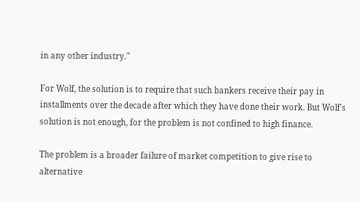in any other industry."

For Wolf, the solution is to require that such bankers receive their pay in installments over the decade after which they have done their work. But Wolf's solution is not enough, for the problem is not confined to high finance.

The problem is a broader failure of market competition to give rise to alternative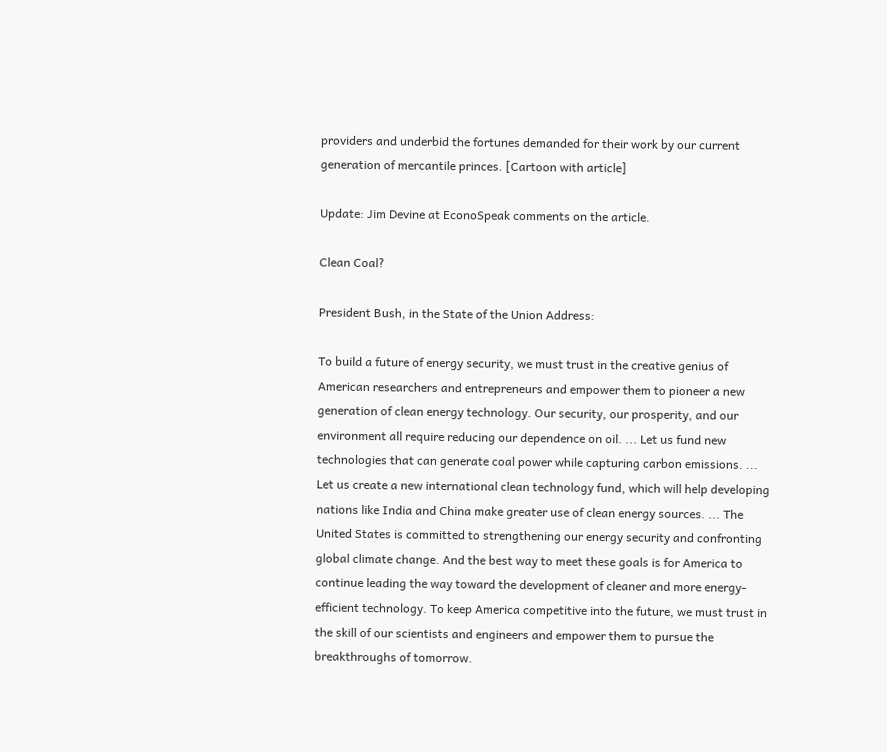providers and underbid the fortunes demanded for their work by our current generation of mercantile princes. [Cartoon with article]

Update: Jim Devine at EconoSpeak comments on the article.

Clean Coal?

President Bush, in the State of the Union Address:

To build a future of energy security, we must trust in the creative genius of American researchers and entrepreneurs and empower them to pioneer a new generation of clean energy technology. Our security, our prosperity, and our environment all require reducing our dependence on oil. ... Let us fund new technologies that can generate coal power while capturing carbon emissions. ... Let us create a new international clean technology fund, which will help developing nations like India and China make greater use of clean energy sources. ... The United States is committed to strengthening our energy security and confronting global climate change. And the best way to meet these goals is for America to continue leading the way toward the development of cleaner and more energy-efficient technology. To keep America competitive into the future, we must trust in the skill of our scientists and engineers and empower them to pursue the breakthroughs of tomorrow.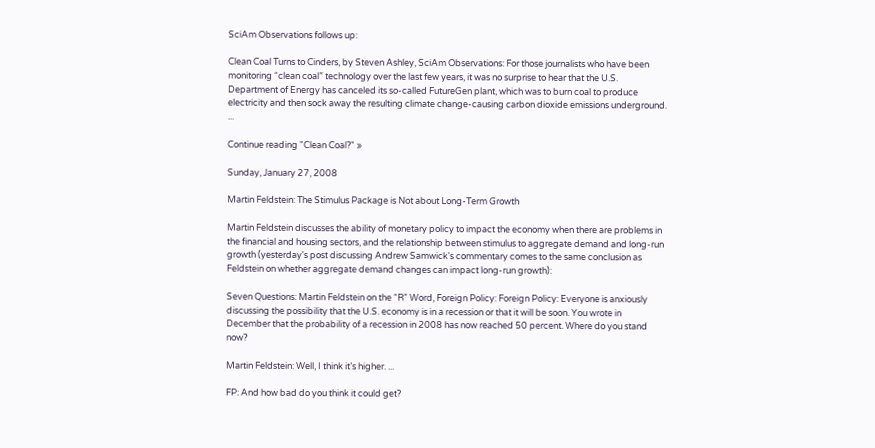SciAm Observations follows up:

Clean Coal Turns to Cinders, by Steven Ashley, SciAm Observations: For those journalists who have been monitoring “clean coal” technology over the last few years, it was no surprise to hear that the U.S. Department of Energy has canceled its so-called FutureGen plant, which was to burn coal to produce electricity and then sock away the resulting climate change-causing carbon dioxide emissions underground. ...

Continue reading "Clean Coal?" »

Sunday, January 27, 2008

Martin Feldstein: The Stimulus Package is Not about Long-Term Growth

Martin Feldstein discusses the ability of monetary policy to impact the economy when there are problems in the financial and housing sectors, and the relationship between stimulus to aggregate demand and long-run growth (yesterday's post discussing Andrew Samwick's commentary comes to the same conclusion as Feldstein on whether aggregate demand changes can impact long-run growth):

Seven Questions: Martin Feldstein on the “R” Word, Foreign Policy: Foreign Policy: Everyone is anxiously discussing the possibility that the U.S. economy is in a recession or that it will be soon. You wrote in December that the probability of a recession in 2008 has now reached 50 percent. Where do you stand now?

Martin Feldstein: Well, I think it’s higher. ...

FP: And how bad do you think it could get?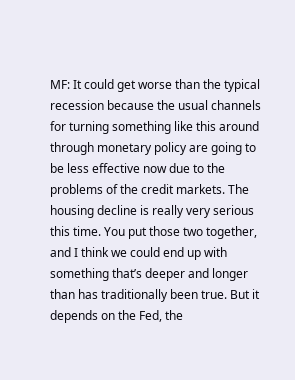MF: It could get worse than the typical recession because the usual channels for turning something like this around through monetary policy are going to be less effective now due to the problems of the credit markets. The housing decline is really very serious this time. You put those two together, and I think we could end up with something that’s deeper and longer than has traditionally been true. But it depends on the Fed, the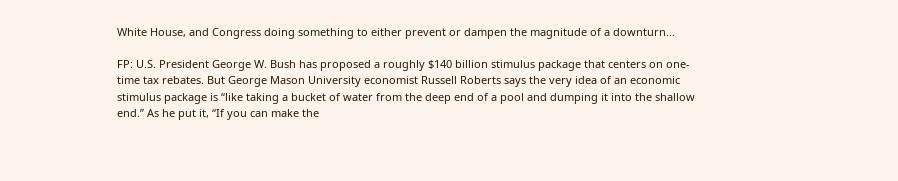White House, and Congress doing something to either prevent or dampen the magnitude of a downturn...

FP: U.S. President George W. Bush has proposed a roughly $140 billion stimulus package that centers on one-time tax rebates. But George Mason University economist Russell Roberts says the very idea of an economic stimulus package is “like taking a bucket of water from the deep end of a pool and dumping it into the shallow end.” As he put it, “If you can make the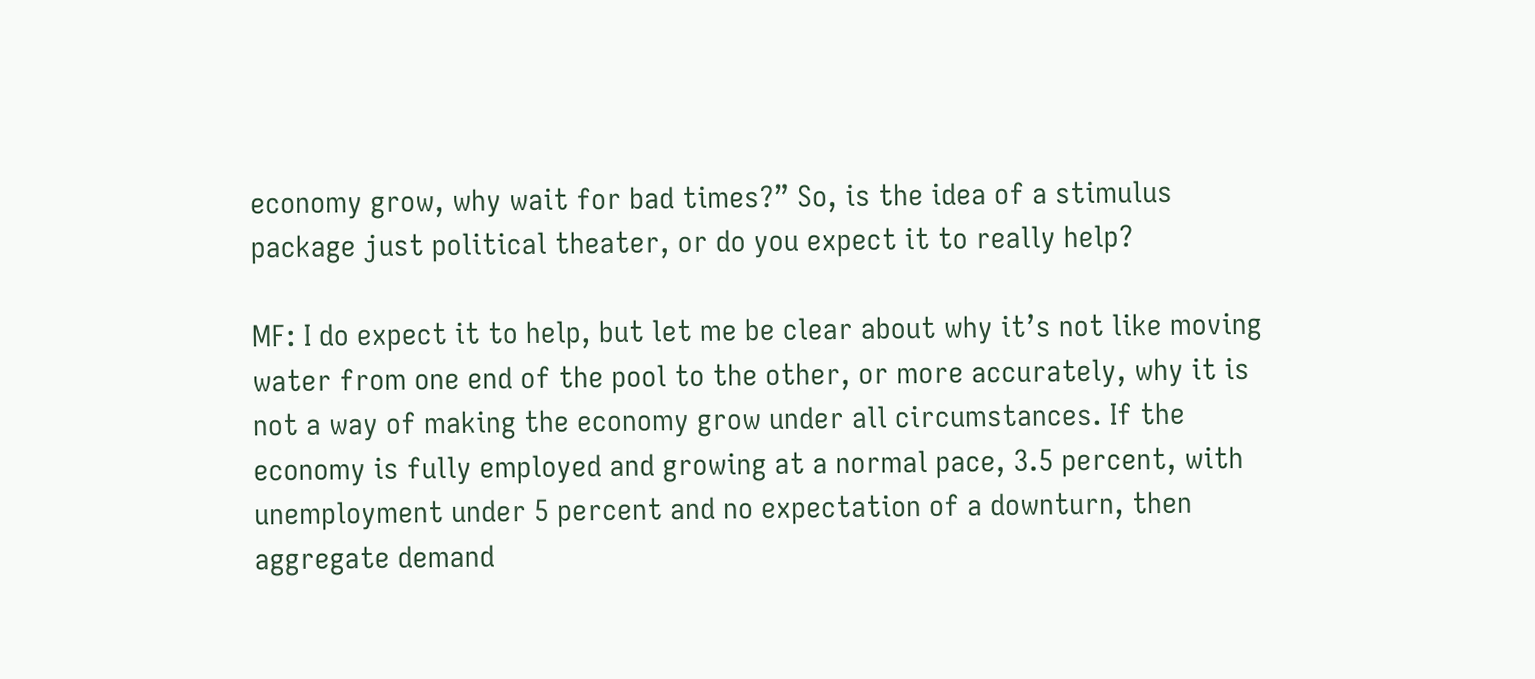economy grow, why wait for bad times?” So, is the idea of a stimulus package just political theater, or do you expect it to really help?

MF: I do expect it to help, but let me be clear about why it’s not like moving water from one end of the pool to the other, or more accurately, why it is not a way of making the economy grow under all circumstances. If the economy is fully employed and growing at a normal pace, 3.5 percent, with unemployment under 5 percent and no expectation of a downturn, then aggregate demand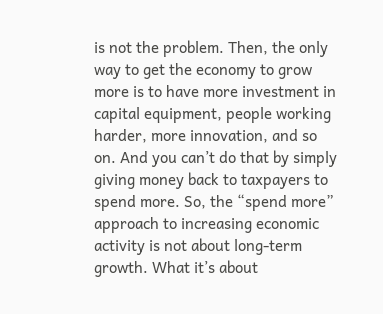is not the problem. Then, the only way to get the economy to grow more is to have more investment in capital equipment, people working harder, more innovation, and so on. And you can’t do that by simply giving money back to taxpayers to spend more. So, the “spend more” approach to increasing economic activity is not about long-term growth. What it’s about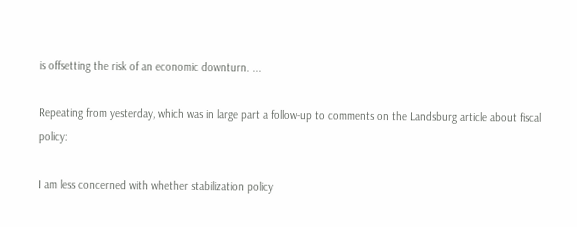is offsetting the risk of an economic downturn. ...

Repeating from yesterday, which was in large part a follow-up to comments on the Landsburg article about fiscal policy:

I am less concerned with whether stabilization policy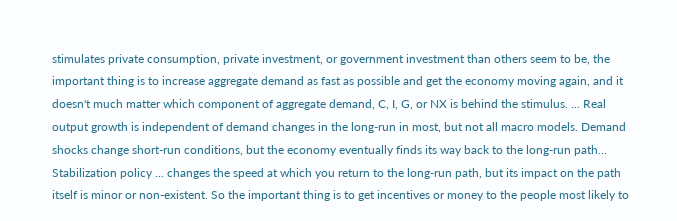stimulates private consumption, private investment, or government investment than others seem to be, the important thing is to increase aggregate demand as fast as possible and get the economy moving again, and it doesn't much matter which component of aggregate demand, C, I, G, or NX is behind the stimulus. ... Real output growth is independent of demand changes in the long-run in most, but not all macro models. Demand shocks change short-run conditions, but the economy eventually finds its way back to the long-run path... Stabilization policy ... changes the speed at which you return to the long-run path, but its impact on the path itself is minor or non-existent. So the important thing is to get incentives or money to the people most likely to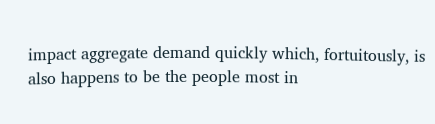impact aggregate demand quickly which, fortuitously, is also happens to be the people most in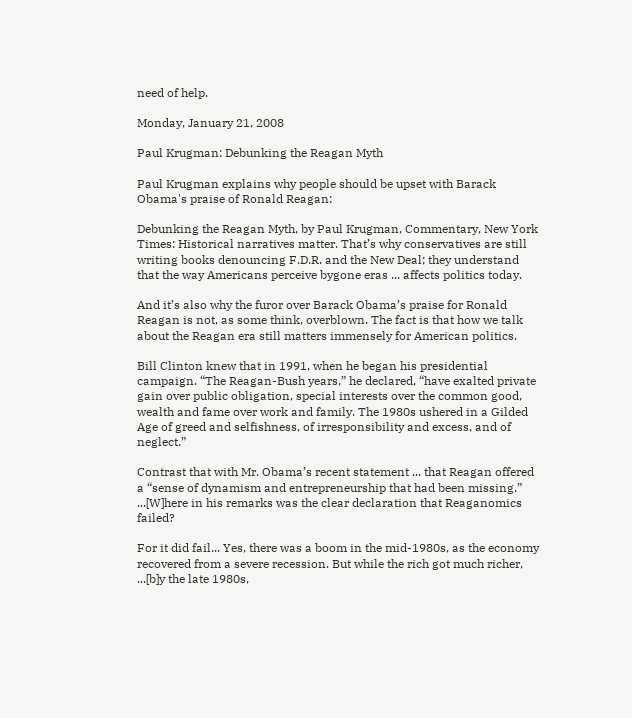need of help.

Monday, January 21, 2008

Paul Krugman: Debunking the Reagan Myth

Paul Krugman explains why people should be upset with Barack Obama's praise of Ronald Reagan:

Debunking the Reagan Myth, by Paul Krugman, Commentary, New York Times: Historical narratives matter. That’s why conservatives are still writing books denouncing F.D.R. and the New Deal; they understand that the way Americans perceive bygone eras ... affects politics today.

And it’s also why the furor over Barack Obama’s praise for Ronald Reagan is not, as some think, overblown. The fact is that how we talk about the Reagan era still matters immensely for American politics.

Bill Clinton knew that in 1991, when he began his presidential campaign. “The Reagan-Bush years,” he declared, “have exalted private gain over public obligation, special interests over the common good, wealth and fame over work and family. The 1980s ushered in a Gilded Age of greed and selfishness, of irresponsibility and excess, and of neglect.”

Contrast that with Mr. Obama’s recent statement ... that Reagan offered a “sense of dynamism and entrepreneurship that had been missing.” ...[W]here in his remarks was the clear declaration that Reaganomics failed?

For it did fail... Yes, there was a boom in the mid-1980s, as the economy recovered from a severe recession. But while the rich got much richer, ...[b]y the late 1980s,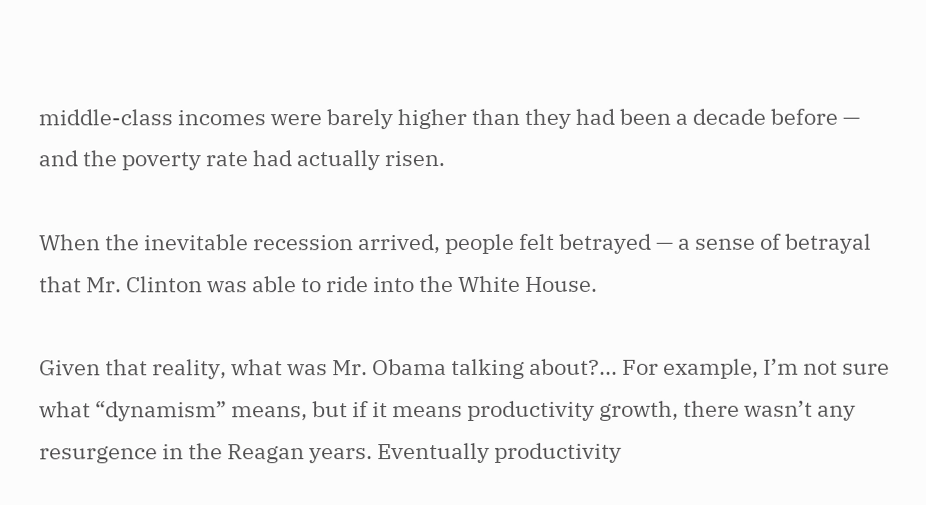middle-class incomes were barely higher than they had been a decade before — and the poverty rate had actually risen.

When the inevitable recession arrived, people felt betrayed — a sense of betrayal that Mr. Clinton was able to ride into the White House.

Given that reality, what was Mr. Obama talking about?... For example, I’m not sure what “dynamism” means, but if it means productivity growth, there wasn’t any resurgence in the Reagan years. Eventually productivity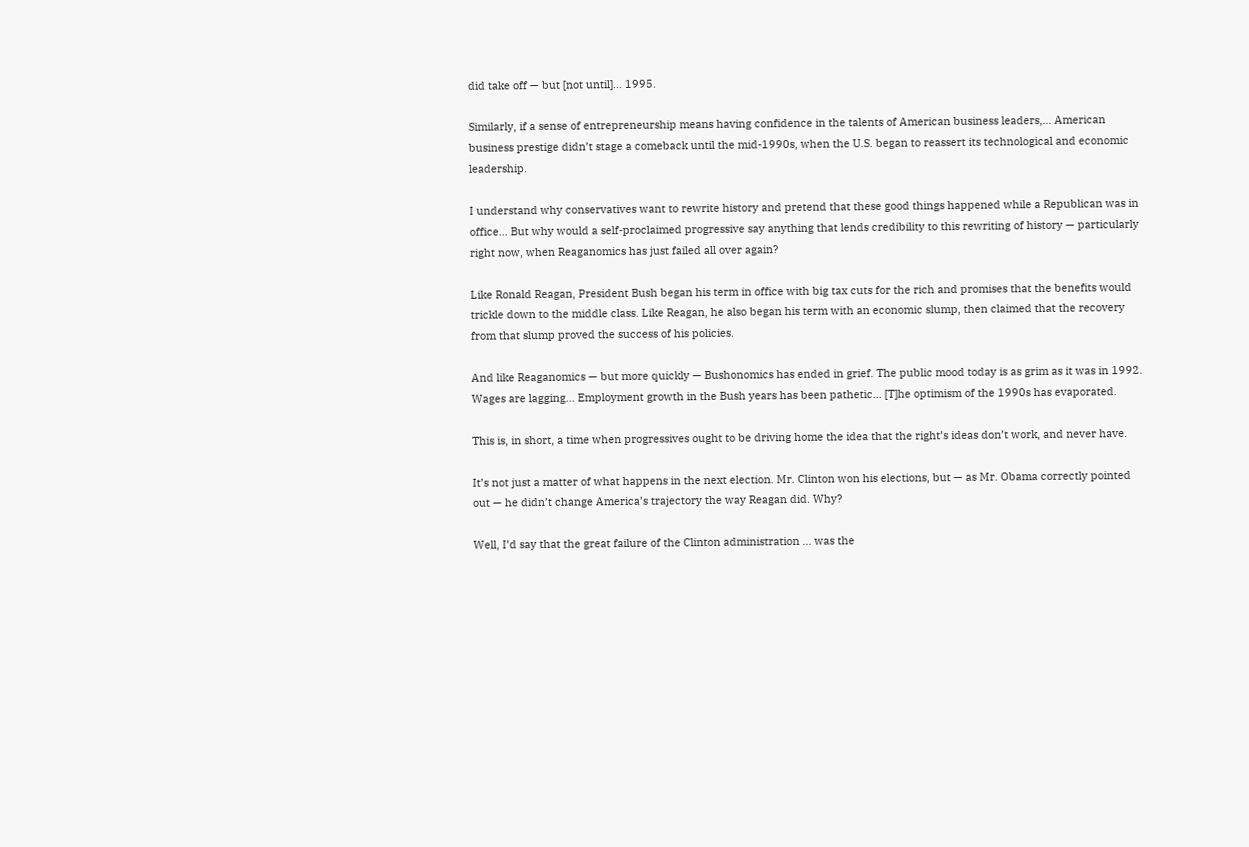did take off — but [not until]... 1995.

Similarly, if a sense of entrepreneurship means having confidence in the talents of American business leaders,... American business prestige didn’t stage a comeback until the mid-1990s, when the U.S. began to reassert its technological and economic leadership.

I understand why conservatives want to rewrite history and pretend that these good things happened while a Republican was in office... But why would a self-proclaimed progressive say anything that lends credibility to this rewriting of history — particularly right now, when Reaganomics has just failed all over again?

Like Ronald Reagan, President Bush began his term in office with big tax cuts for the rich and promises that the benefits would trickle down to the middle class. Like Reagan, he also began his term with an economic slump, then claimed that the recovery from that slump proved the success of his policies.

And like Reaganomics — but more quickly — Bushonomics has ended in grief. The public mood today is as grim as it was in 1992. Wages are lagging... Employment growth in the Bush years has been pathetic... [T]he optimism of the 1990s has evaporated.

This is, in short, a time when progressives ought to be driving home the idea that the right’s ideas don’t work, and never have.

It’s not just a matter of what happens in the next election. Mr. Clinton won his elections, but — as Mr. Obama correctly pointed out — he didn’t change America’s trajectory the way Reagan did. Why?

Well, I’d say that the great failure of the Clinton administration ... was the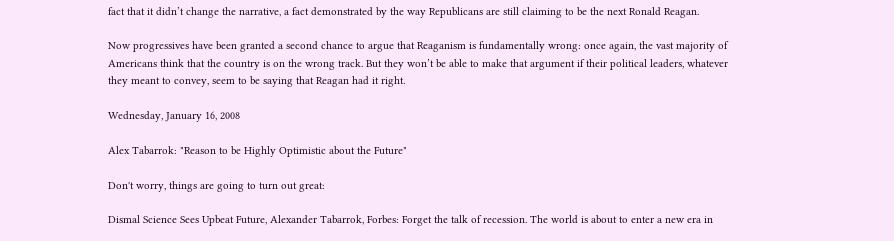fact that it didn’t change the narrative, a fact demonstrated by the way Republicans are still claiming to be the next Ronald Reagan.

Now progressives have been granted a second chance to argue that Reaganism is fundamentally wrong: once again, the vast majority of Americans think that the country is on the wrong track. But they won’t be able to make that argument if their political leaders, whatever they meant to convey, seem to be saying that Reagan had it right.

Wednesday, January 16, 2008

Alex Tabarrok: "Reason to be Highly Optimistic about the Future"

Don't worry, things are going to turn out great:

Dismal Science Sees Upbeat Future, Alexander Tabarrok, Forbes: Forget the talk of recession. The world is about to enter a new era in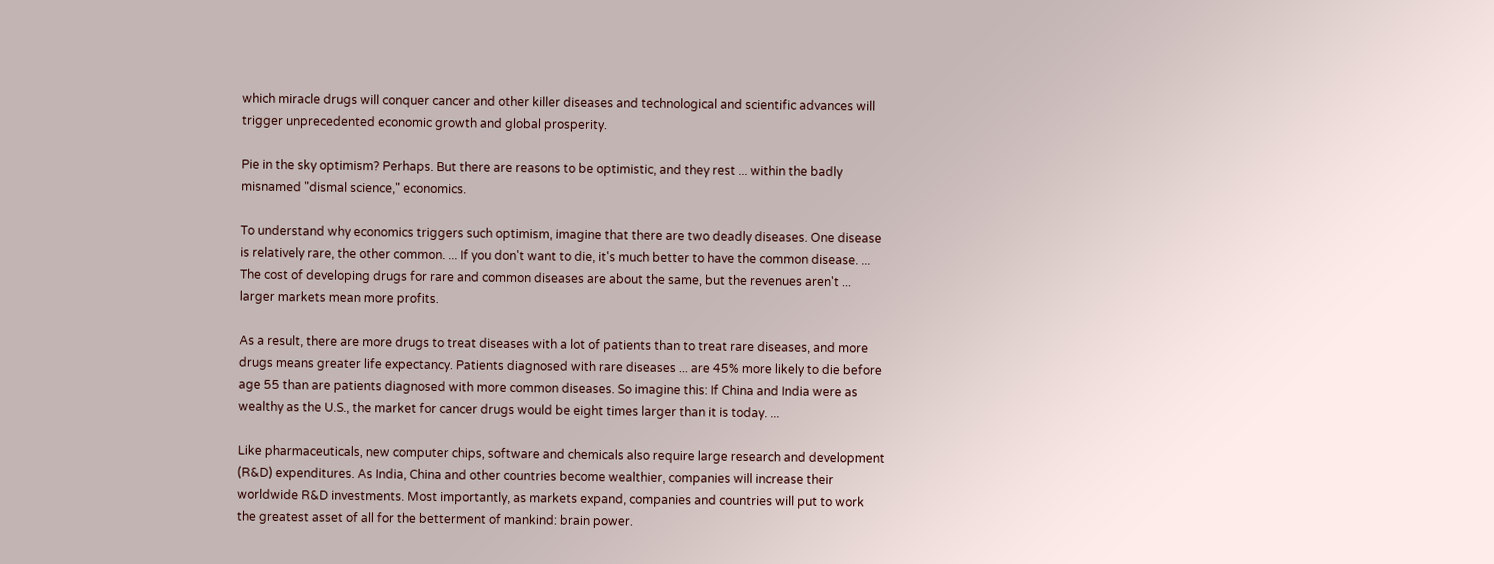which miracle drugs will conquer cancer and other killer diseases and technological and scientific advances will trigger unprecedented economic growth and global prosperity.

Pie in the sky optimism? Perhaps. But there are reasons to be optimistic, and they rest ... within the badly misnamed "dismal science," economics.

To understand why economics triggers such optimism, imagine that there are two deadly diseases. One disease is relatively rare, the other common. ... If you don't want to die, it's much better to have the common disease. ... The cost of developing drugs for rare and common diseases are about the same, but the revenues aren't ... larger markets mean more profits.

As a result, there are more drugs to treat diseases with a lot of patients than to treat rare diseases, and more drugs means greater life expectancy. Patients diagnosed with rare diseases ... are 45% more likely to die before age 55 than are patients diagnosed with more common diseases. So imagine this: If China and India were as wealthy as the U.S., the market for cancer drugs would be eight times larger than it is today. ...

Like pharmaceuticals, new computer chips, software and chemicals also require large research and development (R&D) expenditures. As India, China and other countries become wealthier, companies will increase their worldwide R&D investments. Most importantly, as markets expand, companies and countries will put to work the greatest asset of all for the betterment of mankind: brain power.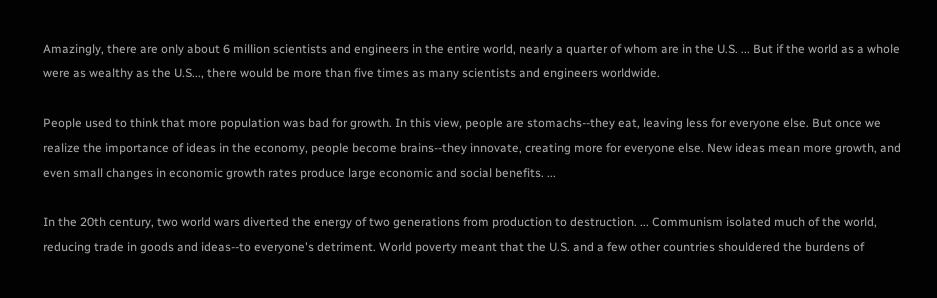Amazingly, there are only about 6 million scientists and engineers in the entire world, nearly a quarter of whom are in the U.S. ... But if the world as a whole were as wealthy as the U.S..., there would be more than five times as many scientists and engineers worldwide.

People used to think that more population was bad for growth. In this view, people are stomachs--they eat, leaving less for everyone else. But once we realize the importance of ideas in the economy, people become brains--they innovate, creating more for everyone else. New ideas mean more growth, and even small changes in economic growth rates produce large economic and social benefits. ...

In the 20th century, two world wars diverted the energy of two generations from production to destruction. ... Communism isolated much of the world, reducing trade in goods and ideas--to everyone's detriment. World poverty meant that the U.S. and a few other countries shouldered the burdens of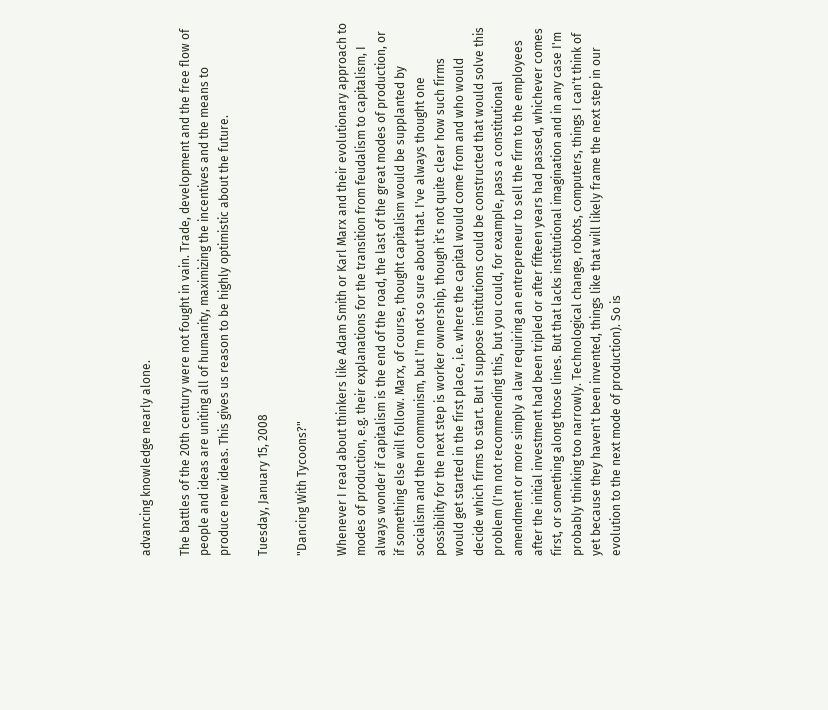advancing knowledge nearly alone.

The battles of the 20th century were not fought in vain. Trade, development and the free flow of people and ideas are uniting all of humanity, maximizing the incentives and the means to produce new ideas. This gives us reason to be highly optimistic about the future.

Tuesday, January 15, 2008

"Dancing With Tycoons?"

Whenever I read about thinkers like Adam Smith or Karl Marx and their evolutionary approach to modes of production, e.g. their explanations for the transition from feudalism to capitalism, I always wonder if capitalism is the end of the road, the last of the great modes of production, or if something else will follow. Marx, of course, thought capitalism would be supplanted by socialism and then communism, but I'm not so sure about that. I've always thought one possibility for the next step is worker ownership, though it's not quite clear how such firms would get started in the first place, i.e. where the capital would come from and who would decide which firms to start. But I suppose institutions could be constructed that would solve this problem (I'm not recommending this, but you could, for example, pass a constitutional amendment or more simply a law requiring an entrepreneur to sell the firm to the employees after the initial investment had been tripled or after fifteen years had passed, whichever comes first, or something along those lines. But that lacks institutional imagination and in any case I'm probably thinking too narrowly. Technological change, robots, computers, things I can't think of yet because they haven't been invented, things like that will likely frame the next step in our evolution to the next mode of production). So is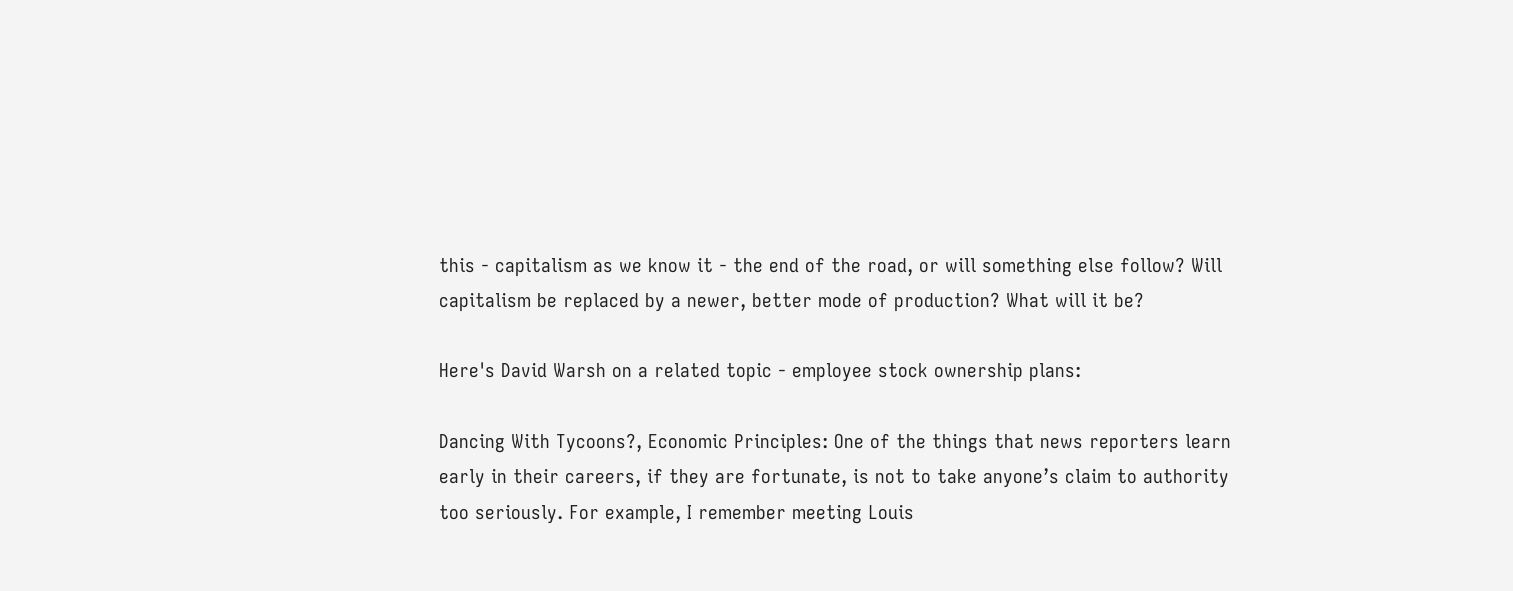this - capitalism as we know it - the end of the road, or will something else follow? Will capitalism be replaced by a newer, better mode of production? What will it be?

Here's David Warsh on a related topic - employee stock ownership plans:

Dancing With Tycoons?, Economic Principles: One of the things that news reporters learn early in their careers, if they are fortunate, is not to take anyone’s claim to authority too seriously. For example, I remember meeting Louis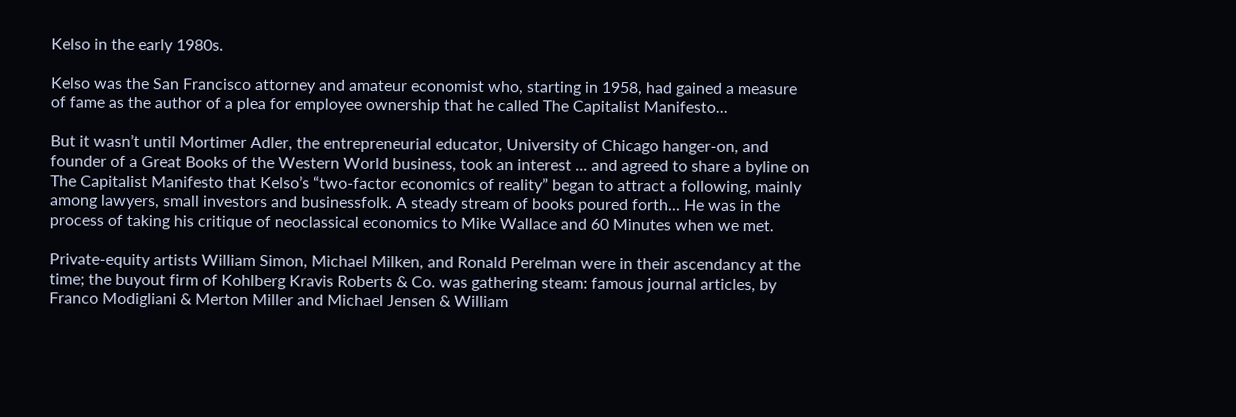Kelso in the early 1980s.

Kelso was the San Francisco attorney and amateur economist who, starting in 1958, had gained a measure of fame as the author of a plea for employee ownership that he called The Capitalist Manifesto...

But it wasn’t until Mortimer Adler, the entrepreneurial educator, University of Chicago hanger-on, and founder of a Great Books of the Western World business, took an interest ... and agreed to share a byline on The Capitalist Manifesto that Kelso’s “two-factor economics of reality” began to attract a following, mainly among lawyers, small investors and businessfolk. A steady stream of books poured forth... He was in the process of taking his critique of neoclassical economics to Mike Wallace and 60 Minutes when we met.

Private-equity artists William Simon, Michael Milken, and Ronald Perelman were in their ascendancy at the time; the buyout firm of Kohlberg Kravis Roberts & Co. was gathering steam: famous journal articles, by Franco Modigliani & Merton Miller and Michael Jensen & William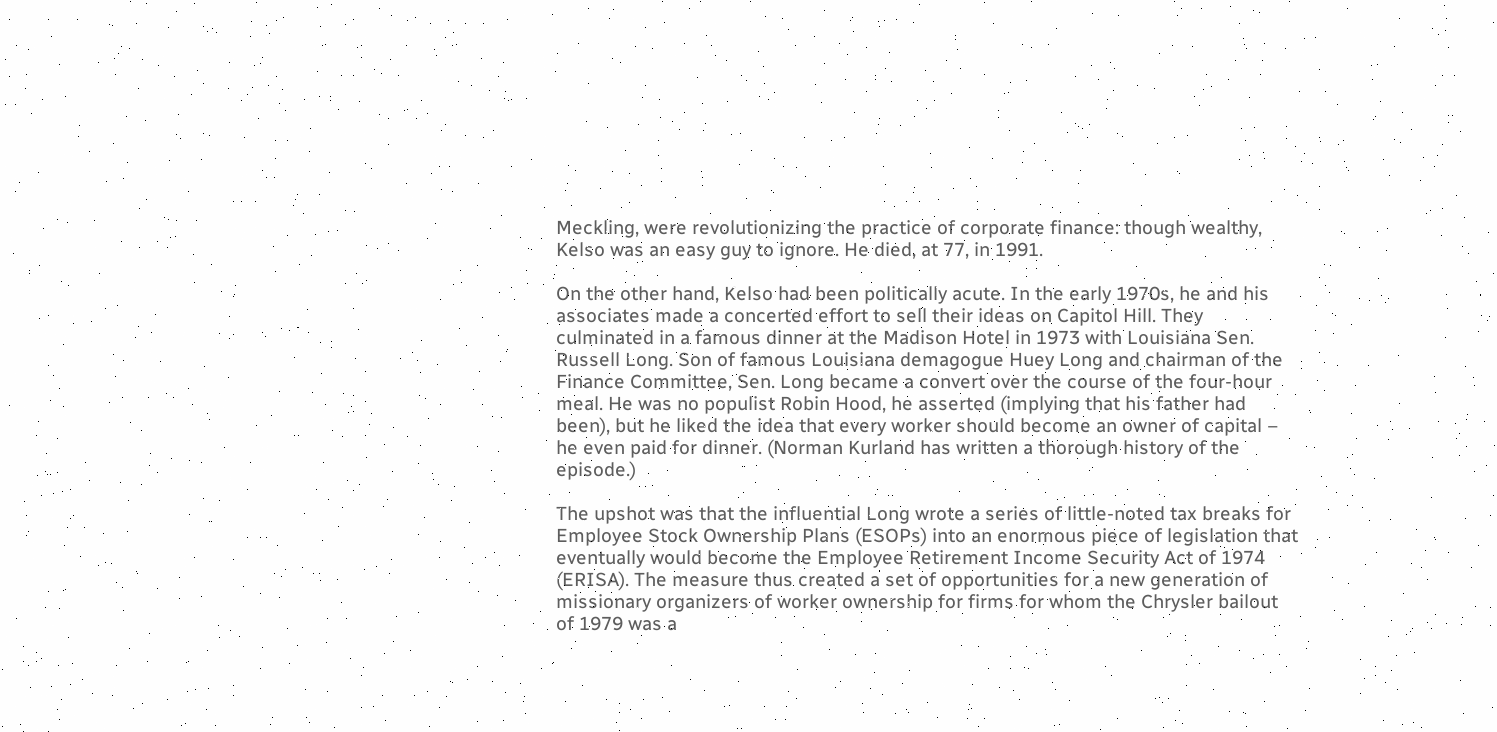Meckling, were revolutionizing the practice of corporate finance: though wealthy, Kelso was an easy guy to ignore. He died, at 77, in 1991.

On the other hand, Kelso had been politically acute. In the early 1970s, he and his associates made a concerted effort to sell their ideas on Capitol Hill. They culminated in a famous dinner at the Madison Hotel in 1973 with Louisiana Sen. Russell Long. Son of famous Louisiana demagogue Huey Long and chairman of the Finance Committee, Sen. Long became a convert over the course of the four-hour meal. He was no populist Robin Hood, he asserted (implying that his father had been), but he liked the idea that every worker should become an owner of capital – he even paid for dinner. (Norman Kurland has written a thorough history of the episode.)

The upshot was that the influential Long wrote a series of little-noted tax breaks for Employee Stock Ownership Plans (ESOPs) into an enormous piece of legislation that eventually would become the Employee Retirement Income Security Act of 1974 (ERISA). The measure thus created a set of opportunities for a new generation of missionary organizers of worker ownership for firms for whom the Chrysler bailout of 1979 was a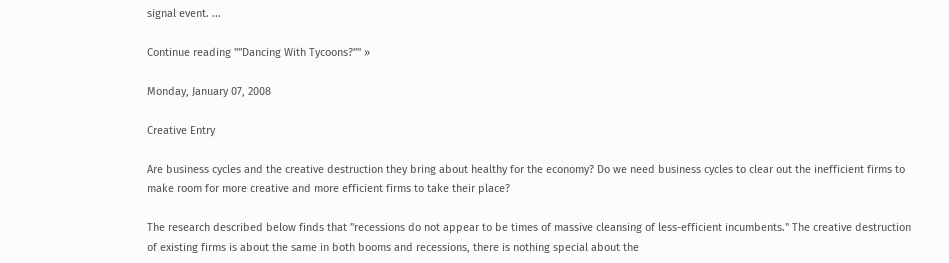signal event. ...

Continue reading ""Dancing With Tycoons?"" »

Monday, January 07, 2008

Creative Entry

Are business cycles and the creative destruction they bring about healthy for the economy? Do we need business cycles to clear out the inefficient firms to make room for more creative and more efficient firms to take their place?

The research described below finds that "recessions do not appear to be times of massive cleansing of less-efficient incumbents." The creative destruction of existing firms is about the same in both booms and recessions, there is nothing special about the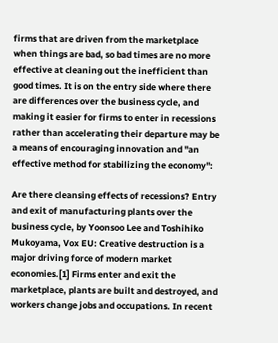firms that are driven from the marketplace when things are bad, so bad times are no more effective at cleaning out the inefficient than good times. It is on the entry side where there are differences over the business cycle, and making it easier for firms to enter in recessions rather than accelerating their departure may be a means of encouraging innovation and "an effective method for stabilizing the economy":

Are there cleansing effects of recessions? Entry and exit of manufacturing plants over the business cycle, by Yoonsoo Lee and Toshihiko Mukoyama, Vox EU: Creative destruction is a major driving force of modern market economies.[1] Firms enter and exit the marketplace, plants are built and destroyed, and workers change jobs and occupations. In recent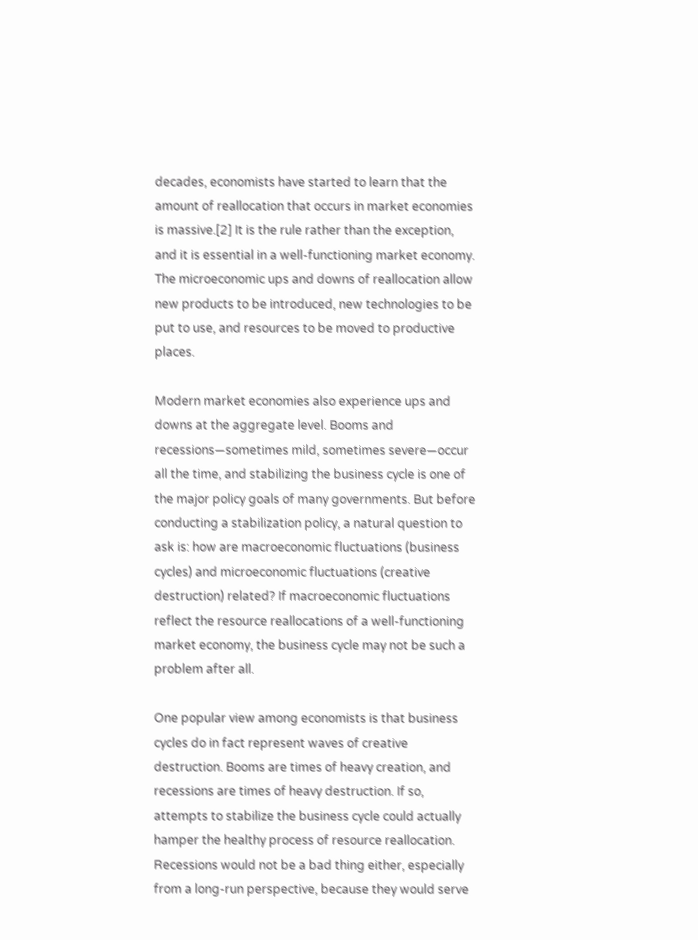decades, economists have started to learn that the amount of reallocation that occurs in market economies is massive.[2] It is the rule rather than the exception, and it is essential in a well-functioning market economy. The microeconomic ups and downs of reallocation allow new products to be introduced, new technologies to be put to use, and resources to be moved to productive places.

Modern market economies also experience ups and downs at the aggregate level. Booms and recessions—sometimes mild, sometimes severe—occur all the time, and stabilizing the business cycle is one of the major policy goals of many governments. But before conducting a stabilization policy, a natural question to ask is: how are macroeconomic fluctuations (business cycles) and microeconomic fluctuations (creative destruction) related? If macroeconomic fluctuations reflect the resource reallocations of a well-functioning market economy, the business cycle may not be such a problem after all.

One popular view among economists is that business cycles do in fact represent waves of creative destruction. Booms are times of heavy creation, and recessions are times of heavy destruction. If so, attempts to stabilize the business cycle could actually hamper the healthy process of resource reallocation. Recessions would not be a bad thing either, especially from a long-run perspective, because they would serve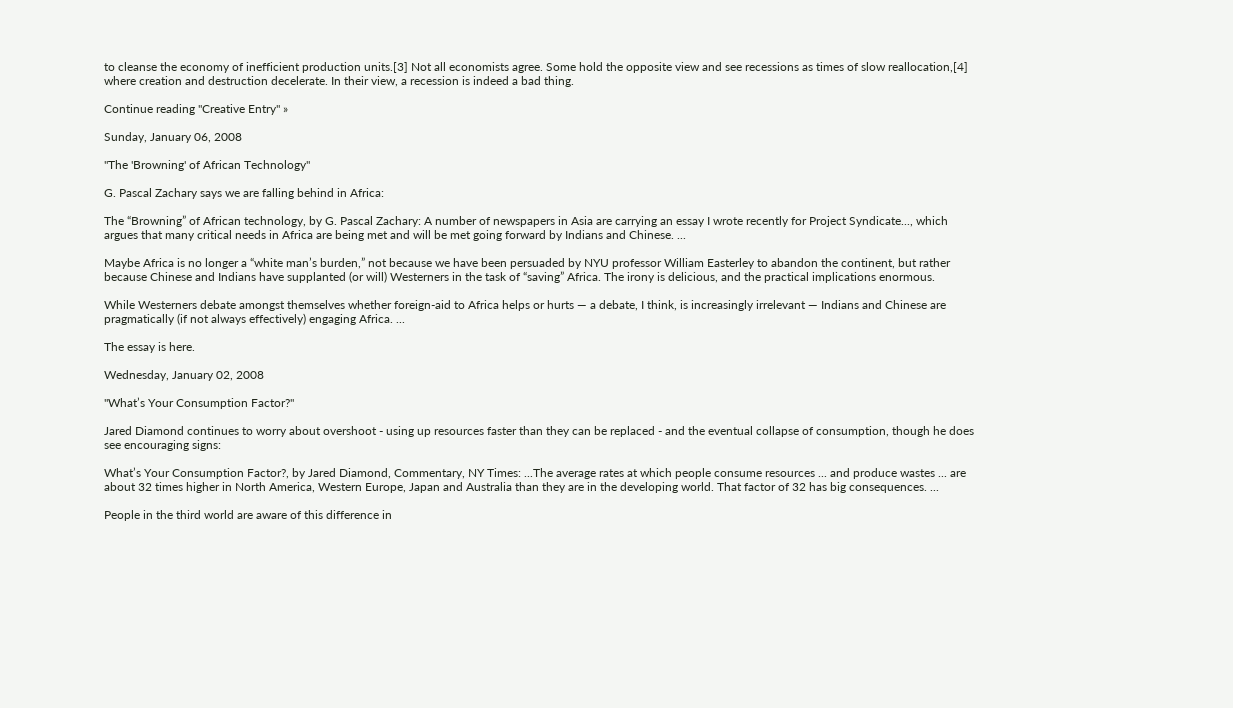to cleanse the economy of inefficient production units.[3] Not all economists agree. Some hold the opposite view and see recessions as times of slow reallocation,[4] where creation and destruction decelerate. In their view, a recession is indeed a bad thing.

Continue reading "Creative Entry" »

Sunday, January 06, 2008

"The 'Browning' of African Technology"

G. Pascal Zachary says we are falling behind in Africa:

The “Browning” of African technology, by G. Pascal Zachary: A number of newspapers in Asia are carrying an essay I wrote recently for Project Syndicate..., which argues that many critical needs in Africa are being met and will be met going forward by Indians and Chinese. ...

Maybe Africa is no longer a “white man’s burden,” not because we have been persuaded by NYU professor William Easterley to abandon the continent, but rather because Chinese and Indians have supplanted (or will) Westerners in the task of “saving” Africa. The irony is delicious, and the practical implications enormous.

While Westerners debate amongst themselves whether foreign-aid to Africa helps or hurts — a debate, I think, is increasingly irrelevant — Indians and Chinese are pragmatically (if not always effectively) engaging Africa. ...

The essay is here.

Wednesday, January 02, 2008

"What’s Your Consumption Factor?"

Jared Diamond continues to worry about overshoot - using up resources faster than they can be replaced - and the eventual collapse of consumption, though he does see encouraging signs:

What’s Your Consumption Factor?, by Jared Diamond, Commentary, NY Times: ...The average rates at which people consume resources ... and produce wastes ... are about 32 times higher in North America, Western Europe, Japan and Australia than they are in the developing world. That factor of 32 has big consequences. ...

People in the third world are aware of this difference in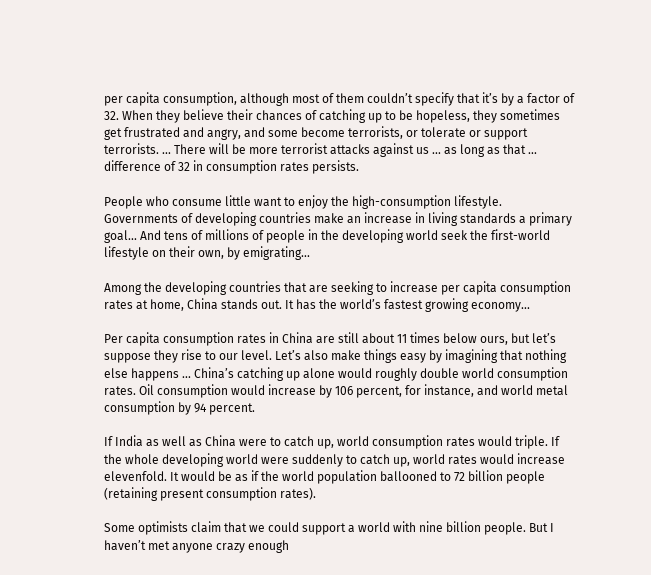per capita consumption, although most of them couldn’t specify that it’s by a factor of 32. When they believe their chances of catching up to be hopeless, they sometimes get frustrated and angry, and some become terrorists, or tolerate or support terrorists. ... There will be more terrorist attacks against us ... as long as that ... difference of 32 in consumption rates persists.

People who consume little want to enjoy the high-consumption lifestyle. Governments of developing countries make an increase in living standards a primary goal... And tens of millions of people in the developing world seek the first-world lifestyle on their own, by emigrating...

Among the developing countries that are seeking to increase per capita consumption rates at home, China stands out. It has the world’s fastest growing economy...

Per capita consumption rates in China are still about 11 times below ours, but let’s suppose they rise to our level. Let’s also make things easy by imagining that nothing else happens ... China’s catching up alone would roughly double world consumption rates. Oil consumption would increase by 106 percent, for instance, and world metal consumption by 94 percent.

If India as well as China were to catch up, world consumption rates would triple. If the whole developing world were suddenly to catch up, world rates would increase elevenfold. It would be as if the world population ballooned to 72 billion people (retaining present consumption rates).

Some optimists claim that we could support a world with nine billion people. But I haven’t met anyone crazy enough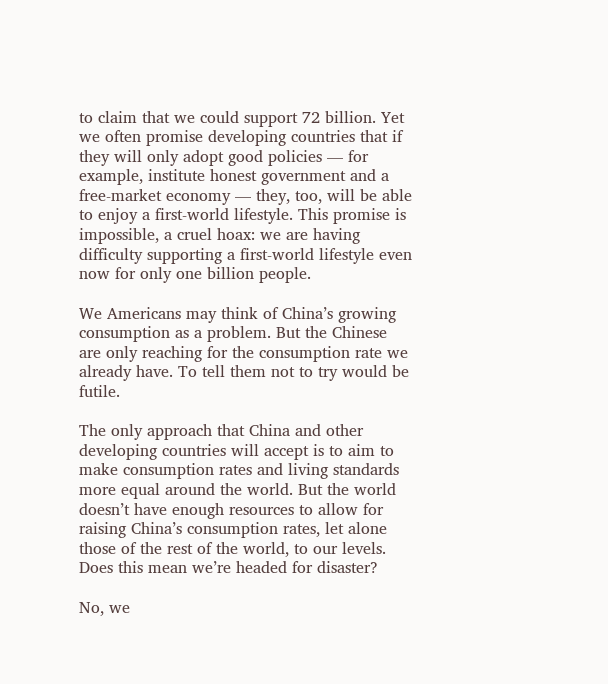to claim that we could support 72 billion. Yet we often promise developing countries that if they will only adopt good policies — for example, institute honest government and a free-market economy — they, too, will be able to enjoy a first-world lifestyle. This promise is impossible, a cruel hoax: we are having difficulty supporting a first-world lifestyle even now for only one billion people.

We Americans may think of China’s growing consumption as a problem. But the Chinese are only reaching for the consumption rate we already have. To tell them not to try would be futile.

The only approach that China and other developing countries will accept is to aim to make consumption rates and living standards more equal around the world. But the world doesn’t have enough resources to allow for raising China’s consumption rates, let alone those of the rest of the world, to our levels. Does this mean we’re headed for disaster?

No, we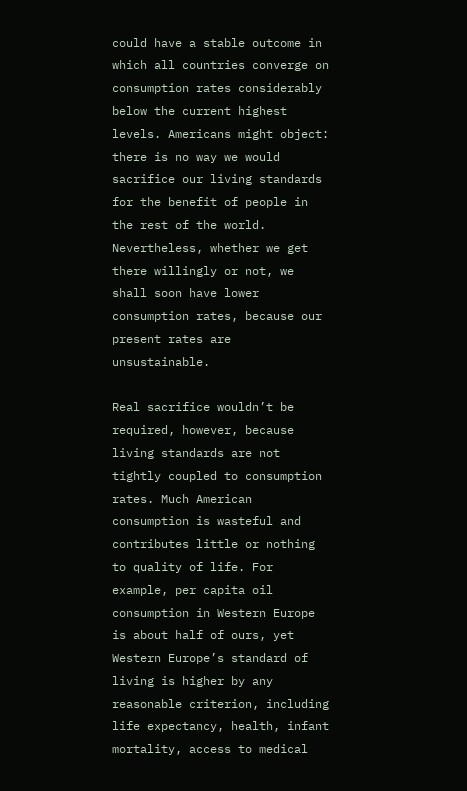could have a stable outcome in which all countries converge on consumption rates considerably below the current highest levels. Americans might object: there is no way we would sacrifice our living standards for the benefit of people in the rest of the world. Nevertheless, whether we get there willingly or not, we shall soon have lower consumption rates, because our present rates are unsustainable.

Real sacrifice wouldn’t be required, however, because living standards are not tightly coupled to consumption rates. Much American consumption is wasteful and contributes little or nothing to quality of life. For example, per capita oil consumption in Western Europe is about half of ours, yet Western Europe’s standard of living is higher by any reasonable criterion, including life expectancy, health, infant mortality, access to medical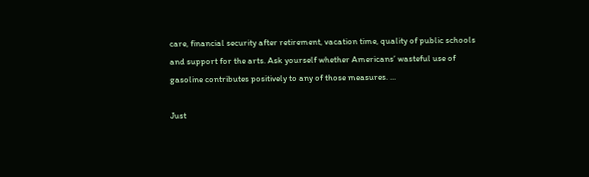care, financial security after retirement, vacation time, quality of public schools and support for the arts. Ask yourself whether Americans’ wasteful use of gasoline contributes positively to any of those measures. ...

Just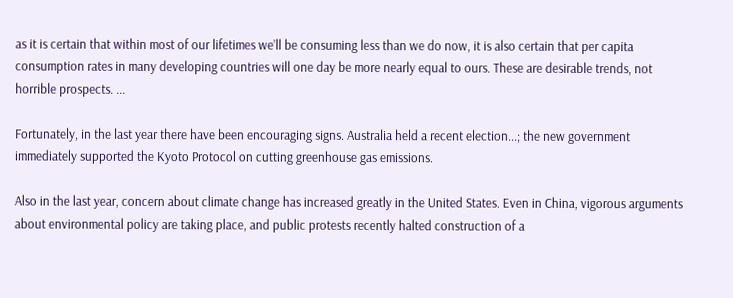as it is certain that within most of our lifetimes we’ll be consuming less than we do now, it is also certain that per capita consumption rates in many developing countries will one day be more nearly equal to ours. These are desirable trends, not horrible prospects. ...

Fortunately, in the last year there have been encouraging signs. Australia held a recent election...; the new government immediately supported the Kyoto Protocol on cutting greenhouse gas emissions.

Also in the last year, concern about climate change has increased greatly in the United States. Even in China, vigorous arguments about environmental policy are taking place, and public protests recently halted construction of a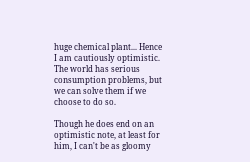huge chemical plant... Hence I am cautiously optimistic. The world has serious consumption problems, but we can solve them if we choose to do so.

Though he does end on an optimistic note, at least for him, I can't be as gloomy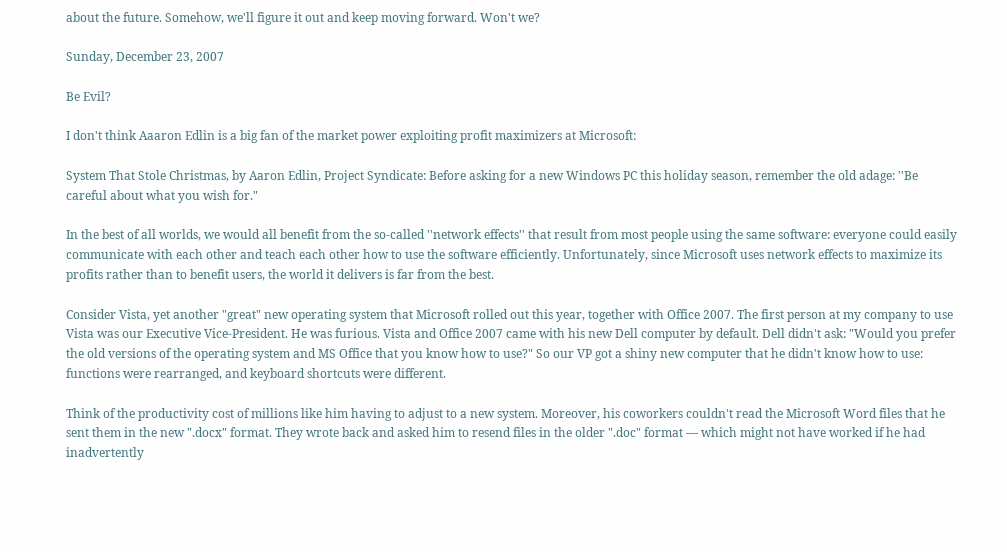about the future. Somehow, we'll figure it out and keep moving forward. Won't we?

Sunday, December 23, 2007

Be Evil?

I don't think Aaaron Edlin is a big fan of the market power exploiting profit maximizers at Microsoft:

System That Stole Christmas, by Aaron Edlin, Project Syndicate: Before asking for a new Windows PC this holiday season, remember the old adage: ''Be careful about what you wish for."

In the best of all worlds, we would all benefit from the so-called ''network effects'' that result from most people using the same software: everyone could easily communicate with each other and teach each other how to use the software efficiently. Unfortunately, since Microsoft uses network effects to maximize its profits rather than to benefit users, the world it delivers is far from the best.

Consider Vista, yet another "great" new operating system that Microsoft rolled out this year, together with Office 2007. The first person at my company to use Vista was our Executive Vice-President. He was furious. Vista and Office 2007 came with his new Dell computer by default. Dell didn't ask: "Would you prefer the old versions of the operating system and MS Office that you know how to use?" So our VP got a shiny new computer that he didn't know how to use: functions were rearranged, and keyboard shortcuts were different.

Think of the productivity cost of millions like him having to adjust to a new system. Moreover, his coworkers couldn't read the Microsoft Word files that he sent them in the new ".docx" format. They wrote back and asked him to resend files in the older ".doc" format ― which might not have worked if he had inadvertently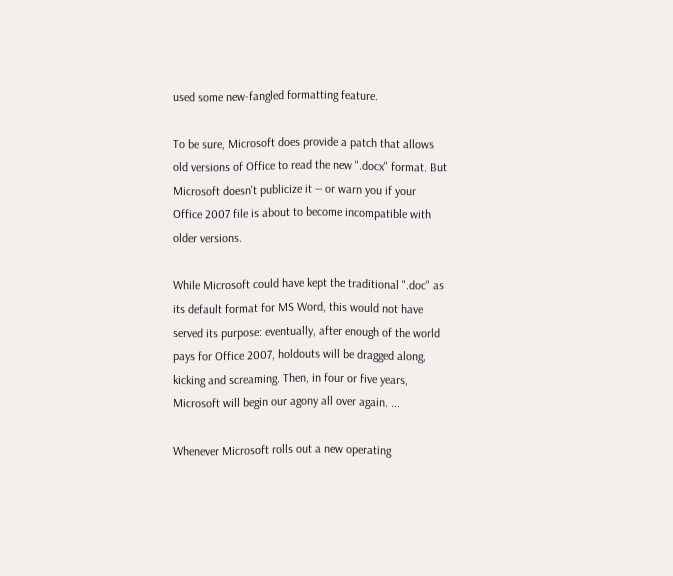used some new-fangled formatting feature.

To be sure, Microsoft does provide a patch that allows old versions of Office to read the new ".docx" format. But Microsoft doesn't publicize it ― or warn you if your Office 2007 file is about to become incompatible with older versions.

While Microsoft could have kept the traditional ".doc" as its default format for MS Word, this would not have served its purpose: eventually, after enough of the world pays for Office 2007, holdouts will be dragged along, kicking and screaming. Then, in four or five years, Microsoft will begin our agony all over again. ...

Whenever Microsoft rolls out a new operating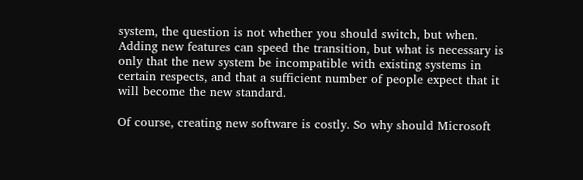system, the question is not whether you should switch, but when. Adding new features can speed the transition, but what is necessary is only that the new system be incompatible with existing systems in certain respects, and that a sufficient number of people expect that it will become the new standard.

Of course, creating new software is costly. So why should Microsoft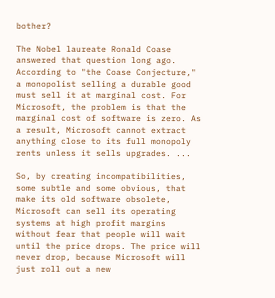bother?

The Nobel laureate Ronald Coase answered that question long ago. According to "the Coase Conjecture," a monopolist selling a durable good must sell it at marginal cost. For Microsoft, the problem is that the marginal cost of software is zero. As a result, Microsoft cannot extract anything close to its full monopoly rents unless it sells upgrades. ...

So, by creating incompatibilities, some subtle and some obvious, that make its old software obsolete, Microsoft can sell its operating systems at high profit margins without fear that people will wait until the price drops. The price will never drop, because Microsoft will just roll out a new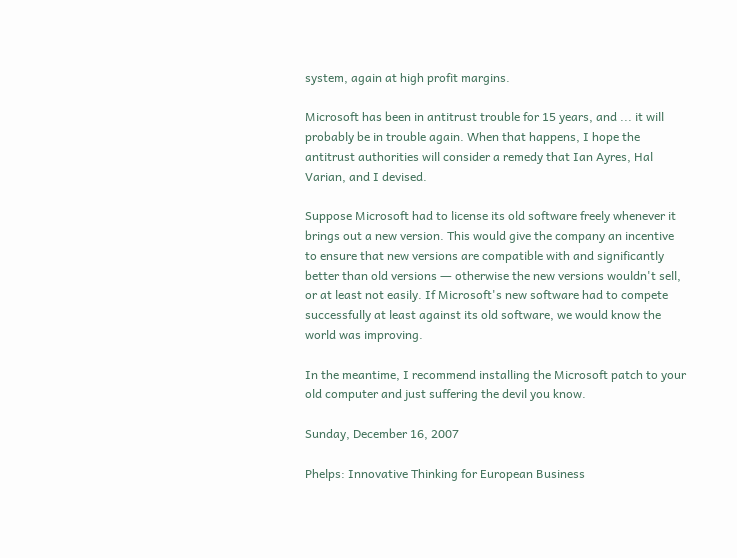system, again at high profit margins.

Microsoft has been in antitrust trouble for 15 years, and ... it will probably be in trouble again. When that happens, I hope the antitrust authorities will consider a remedy that Ian Ayres, Hal Varian, and I devised.

Suppose Microsoft had to license its old software freely whenever it brings out a new version. This would give the company an incentive to ensure that new versions are compatible with and significantly better than old versions ― otherwise the new versions wouldn't sell, or at least not easily. If Microsoft's new software had to compete successfully at least against its old software, we would know the world was improving.

In the meantime, I recommend installing the Microsoft patch to your old computer and just suffering the devil you know.

Sunday, December 16, 2007

Phelps: Innovative Thinking for European Business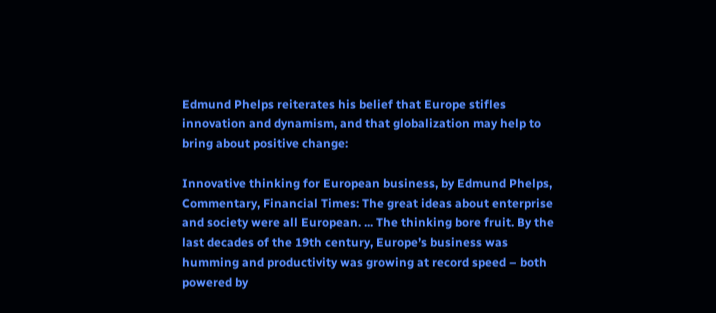Edmund Phelps reiterates his belief that Europe stifles innovation and dynamism, and that globalization may help to bring about positive change:

Innovative thinking for European business, by Edmund Phelps, Commentary, Financial Times: The great ideas about enterprise and society were all European. ... The thinking bore fruit. By the last decades of the 19th century, Europe’s business was humming and productivity was growing at record speed – both powered by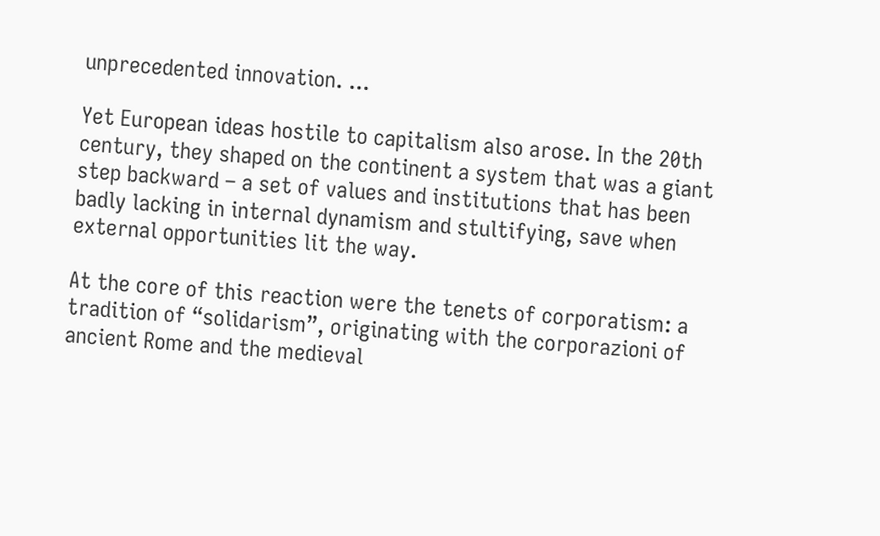unprecedented innovation. ...

Yet European ideas hostile to capitalism also arose. In the 20th century, they shaped on the continent a system that was a giant step backward – a set of values and institutions that has been badly lacking in internal dynamism and stultifying, save when external opportunities lit the way.

At the core of this reaction were the tenets of corporatism: a tradition of “solidarism”, originating with the corporazioni of ancient Rome and the medieval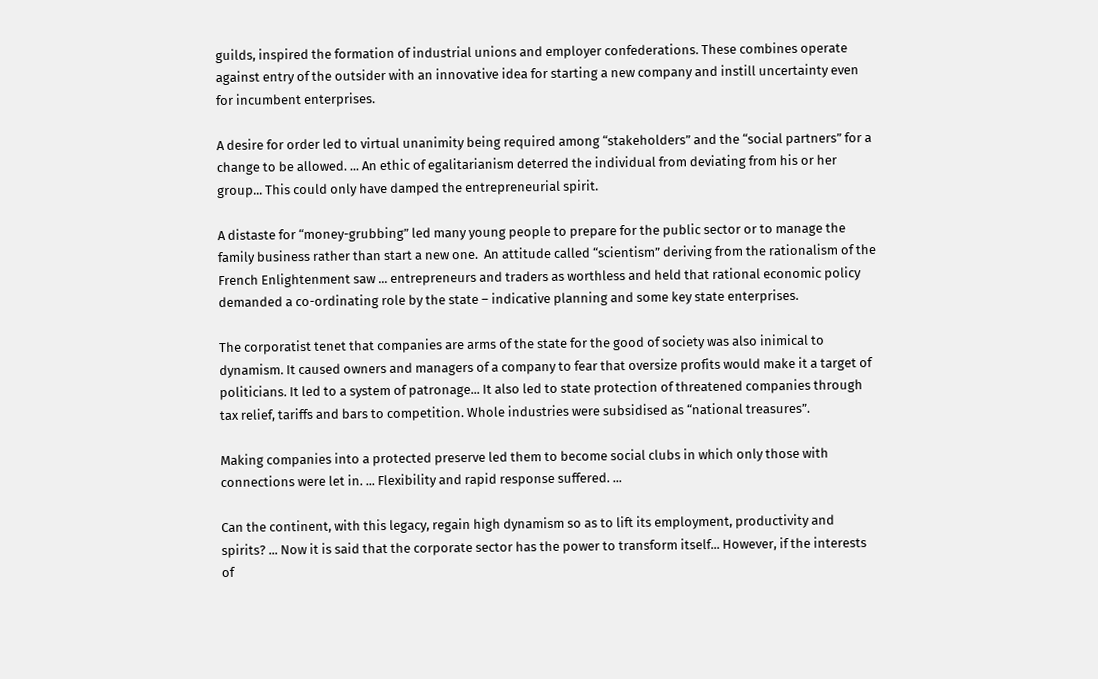guilds, inspired the formation of industrial unions and employer confederations. These combines operate against entry of the outsider with an innovative idea for starting a new company and instill uncertainty even for incumbent enterprises.

A desire for order led to virtual unanimity being required among “stakeholders” and the “social partners” for a change to be allowed. ... An ethic of egalitarianism deterred the individual from deviating from his or her group... This could only have damped the entrepreneurial spirit.

A distaste for “money-grubbing” led many young people to prepare for the public sector or to manage the family business rather than start a new one.  An attitude called “scientism” deriving from the rationalism of the French Enlightenment saw ... entrepreneurs and traders as worthless and held that rational economic policy demanded a co-ordinating role by the state – indicative planning and some key state enterprises.

The corporatist tenet that companies are arms of the state for the good of society was also inimical to dynamism. It caused owners and managers of a company to fear that oversize profits would make it a target of politicians. It led to a system of patronage... It also led to state protection of threatened companies through tax relief, tariffs and bars to competition. Whole industries were subsidised as “national treasures”.

Making companies into a protected preserve led them to become social clubs in which only those with connections were let in. ... Flexibility and rapid response suffered. ...

Can the continent, with this legacy, regain high dynamism so as to lift its employment, productivity and spirits? ... Now it is said that the corporate sector has the power to transform itself... However, if the interests of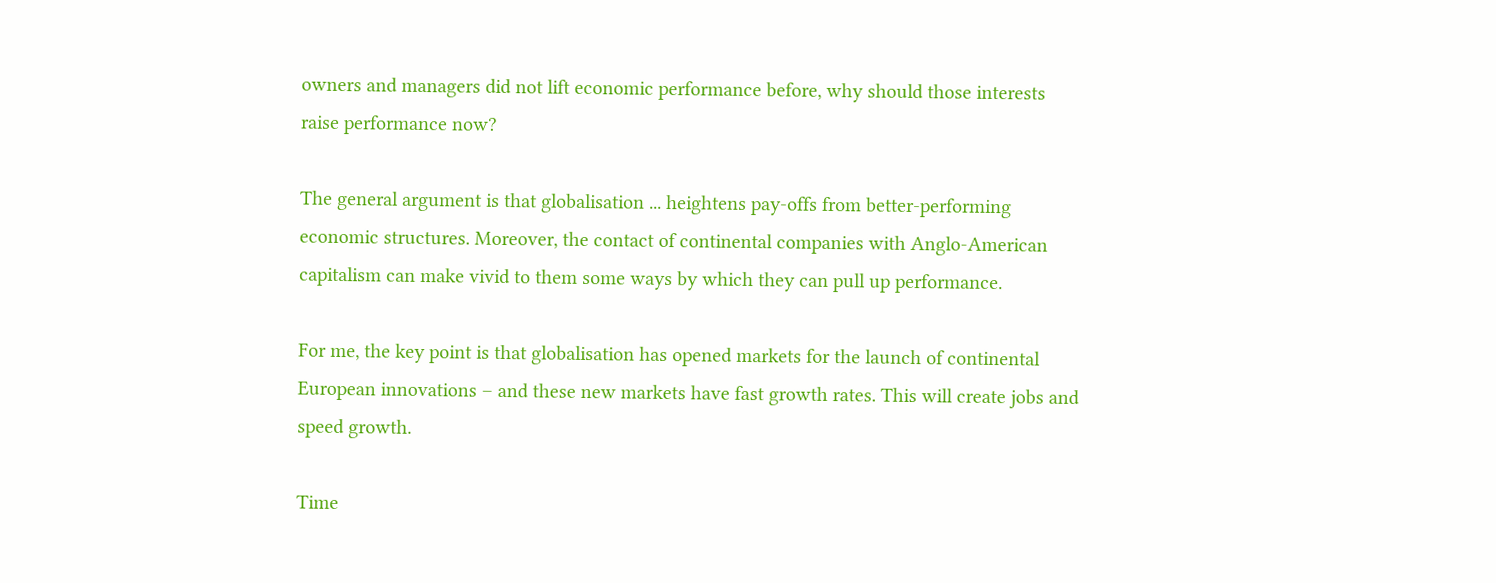owners and managers did not lift economic performance before, why should those interests raise performance now?

The general argument is that globalisation ... heightens pay-offs from better-performing economic structures. Moreover, the contact of continental companies with Anglo-American capitalism can make vivid to them some ways by which they can pull up performance.

For me, the key point is that globalisation has opened markets for the launch of continental European innovations – and these new markets have fast growth rates. This will create jobs and speed growth.

Time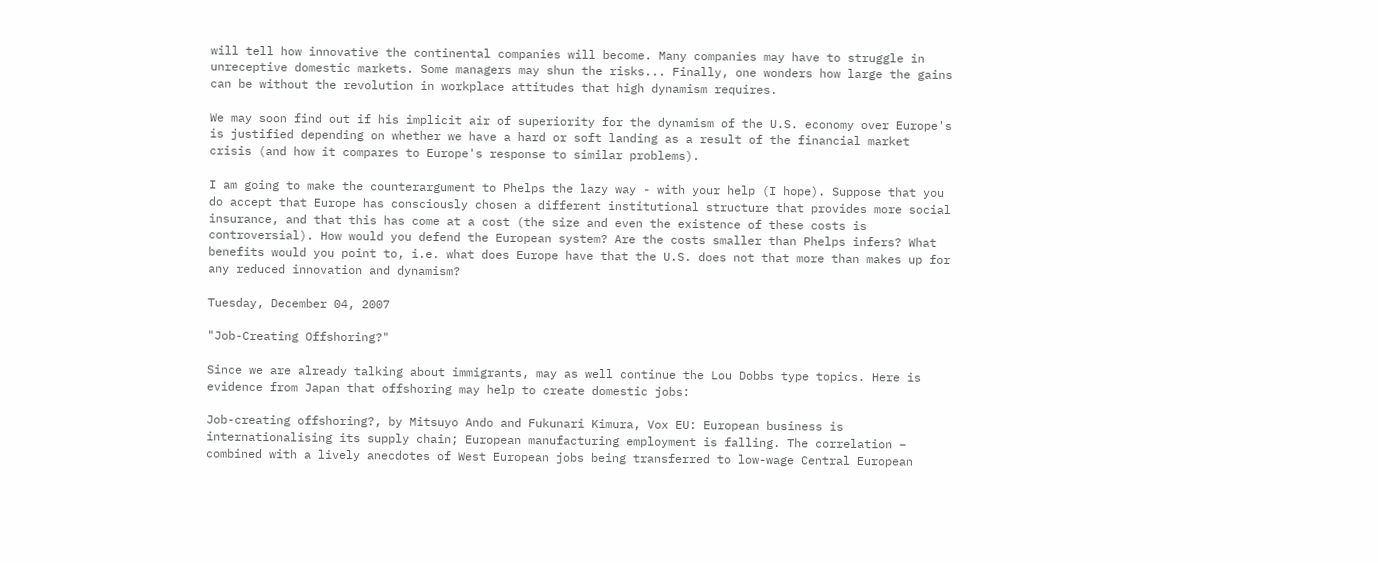will tell how innovative the continental companies will become. Many companies may have to struggle in unreceptive domestic markets. Some managers may shun the risks... Finally, one wonders how large the gains can be without the revolution in workplace attitudes that high dynamism requires.

We may soon find out if his implicit air of superiority for the dynamism of the U.S. economy over Europe's is justified depending on whether we have a hard or soft landing as a result of the financial market crisis (and how it compares to Europe's response to similar problems).

I am going to make the counterargument to Phelps the lazy way - with your help (I hope). Suppose that you do accept that Europe has consciously chosen a different institutional structure that provides more social insurance, and that this has come at a cost (the size and even the existence of these costs is controversial). How would you defend the European system? Are the costs smaller than Phelps infers? What benefits would you point to, i.e. what does Europe have that the U.S. does not that more than makes up for any reduced innovation and dynamism?

Tuesday, December 04, 2007

"Job-Creating Offshoring?"

Since we are already talking about immigrants, may as well continue the Lou Dobbs type topics. Here is evidence from Japan that offshoring may help to create domestic jobs:

Job-creating offshoring?, by Mitsuyo Ando and Fukunari Kimura, Vox EU: European business is internationalising its supply chain; European manufacturing employment is falling. The correlation – combined with a lively anecdotes of West European jobs being transferred to low-wage Central European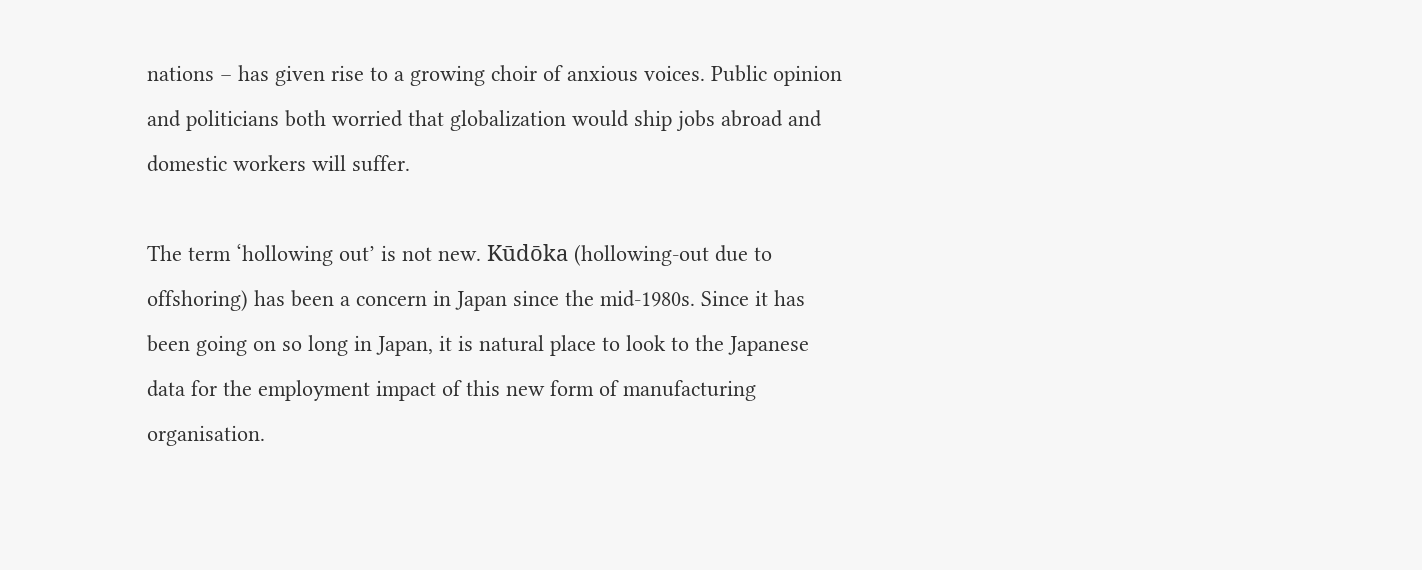nations – has given rise to a growing choir of anxious voices. Public opinion and politicians both worried that globalization would ship jobs abroad and domestic workers will suffer.

The term ‘hollowing out’ is not new. Kūdōka (hollowing-out due to offshoring) has been a concern in Japan since the mid-1980s. Since it has been going on so long in Japan, it is natural place to look to the Japanese data for the employment impact of this new form of manufacturing organisation.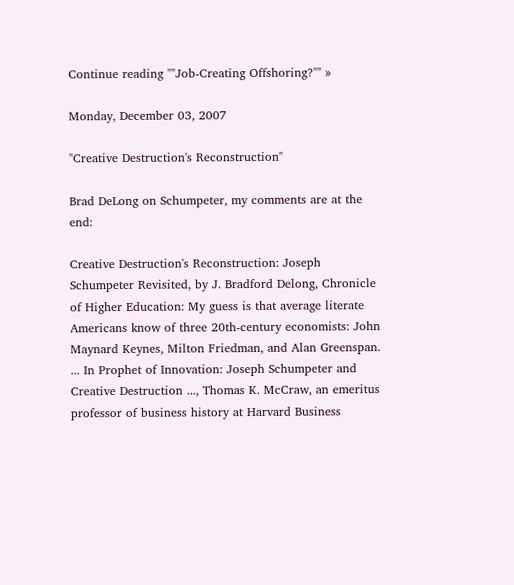Continue reading ""Job-Creating Offshoring?"" »

Monday, December 03, 2007

"Creative Destruction's Reconstruction"

Brad DeLong on Schumpeter, my comments are at the end:

Creative Destruction's Reconstruction: Joseph Schumpeter Revisited, by J. Bradford Delong, Chronicle of Higher Education: My guess is that average literate Americans know of three 20th-century economists: John Maynard Keynes, Milton Friedman, and Alan Greenspan. ... In Prophet of Innovation: Joseph Schumpeter and Creative Destruction ..., Thomas K. McCraw, an emeritus professor of business history at Harvard Business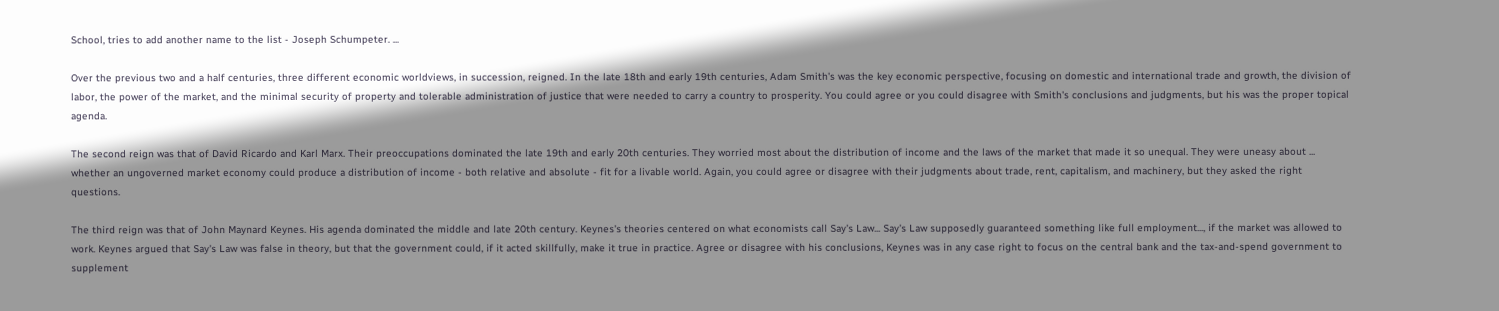School, tries to add another name to the list - Joseph Schumpeter. ...

Over the previous two and a half centuries, three different economic worldviews, in succession, reigned. In the late 18th and early 19th centuries, Adam Smith's was the key economic perspective, focusing on domestic and international trade and growth, the division of labor, the power of the market, and the minimal security of property and tolerable administration of justice that were needed to carry a country to prosperity. You could agree or you could disagree with Smith's conclusions and judgments, but his was the proper topical agenda.

The second reign was that of David Ricardo and Karl Marx. Their preoccupations dominated the late 19th and early 20th centuries. They worried most about the distribution of income and the laws of the market that made it so unequal. They were uneasy about ... whether an ungoverned market economy could produce a distribution of income - both relative and absolute - fit for a livable world. Again, you could agree or disagree with their judgments about trade, rent, capitalism, and machinery, but they asked the right questions.

The third reign was that of John Maynard Keynes. His agenda dominated the middle and late 20th century. Keynes's theories centered on what economists call Say's Law... Say's Law supposedly guaranteed something like full employment..., if the market was allowed to work. Keynes argued that Say's Law was false in theory, but that the government could, if it acted skillfully, make it true in practice. Agree or disagree with his conclusions, Keynes was in any case right to focus on the central bank and the tax-and-spend government to supplement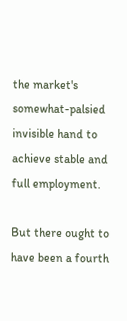the market's somewhat-palsied invisible hand to achieve stable and full employment.

But there ought to have been a fourth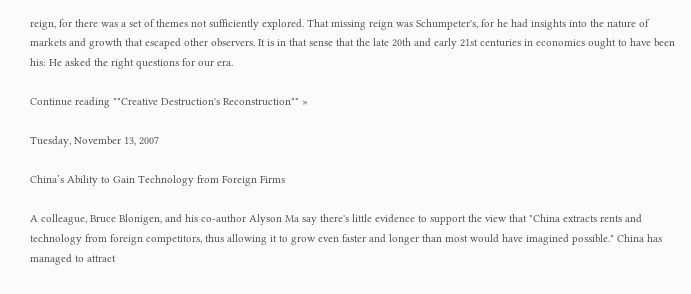reign, for there was a set of themes not sufficiently explored. That missing reign was Schumpeter's, for he had insights into the nature of markets and growth that escaped other observers. It is in that sense that the late 20th and early 21st centuries in economics ought to have been his: He asked the right questions for our era.

Continue reading ""Creative Destruction's Reconstruction"" »

Tuesday, November 13, 2007

China’s Ability to Gain Technology from Foreign Firms

A colleague, Bruce Blonigen, and his co-author Alyson Ma say there's little evidence to support the view that "China extracts rents and technology from foreign competitors, thus allowing it to grow even faster and longer than most would have imagined possible." China has managed to attract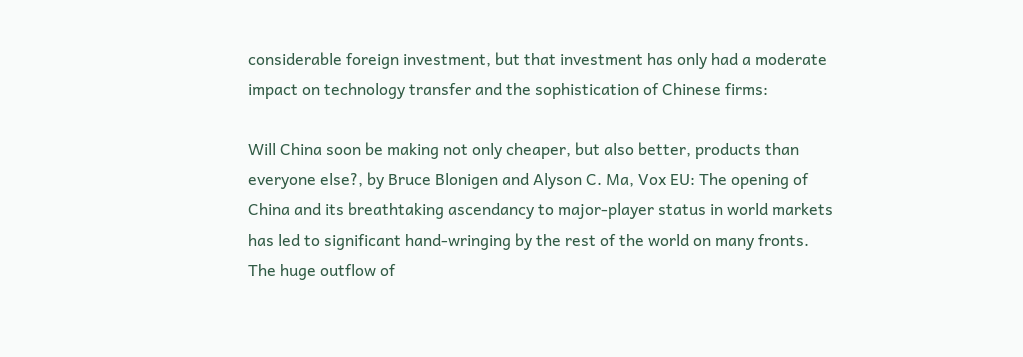considerable foreign investment, but that investment has only had a moderate impact on technology transfer and the sophistication of Chinese firms:

Will China soon be making not only cheaper, but also better, products than everyone else?, by Bruce Blonigen and Alyson C. Ma, Vox EU: The opening of China and its breathtaking ascendancy to major-player status in world markets has led to significant hand-wringing by the rest of the world on many fronts. The huge outflow of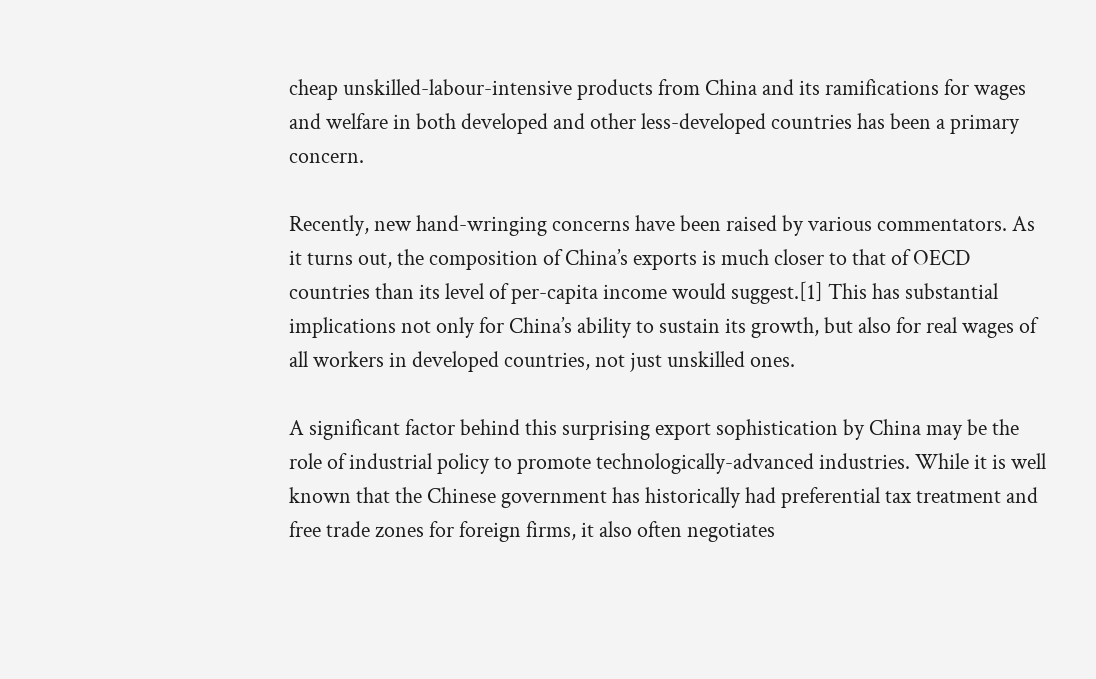cheap unskilled-labour-intensive products from China and its ramifications for wages and welfare in both developed and other less-developed countries has been a primary concern.

Recently, new hand-wringing concerns have been raised by various commentators. As it turns out, the composition of China’s exports is much closer to that of OECD countries than its level of per-capita income would suggest.[1] This has substantial implications not only for China’s ability to sustain its growth, but also for real wages of all workers in developed countries, not just unskilled ones.

A significant factor behind this surprising export sophistication by China may be the role of industrial policy to promote technologically-advanced industries. While it is well known that the Chinese government has historically had preferential tax treatment and free trade zones for foreign firms, it also often negotiates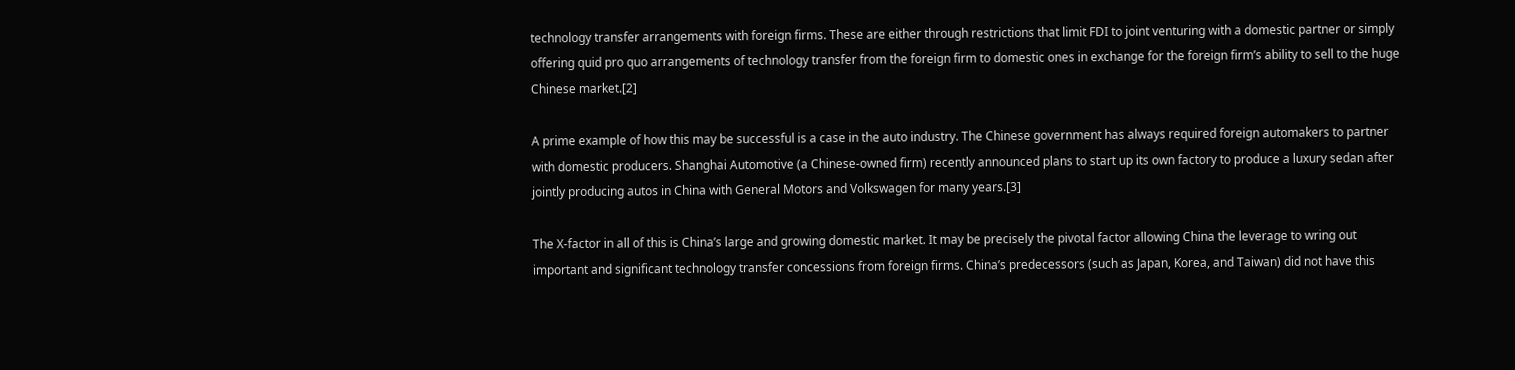technology transfer arrangements with foreign firms. These are either through restrictions that limit FDI to joint venturing with a domestic partner or simply offering quid pro quo arrangements of technology transfer from the foreign firm to domestic ones in exchange for the foreign firm’s ability to sell to the huge Chinese market.[2]

A prime example of how this may be successful is a case in the auto industry. The Chinese government has always required foreign automakers to partner with domestic producers. Shanghai Automotive (a Chinese-owned firm) recently announced plans to start up its own factory to produce a luxury sedan after jointly producing autos in China with General Motors and Volkswagen for many years.[3]

The X-factor in all of this is China’s large and growing domestic market. It may be precisely the pivotal factor allowing China the leverage to wring out important and significant technology transfer concessions from foreign firms. China’s predecessors (such as Japan, Korea, and Taiwan) did not have this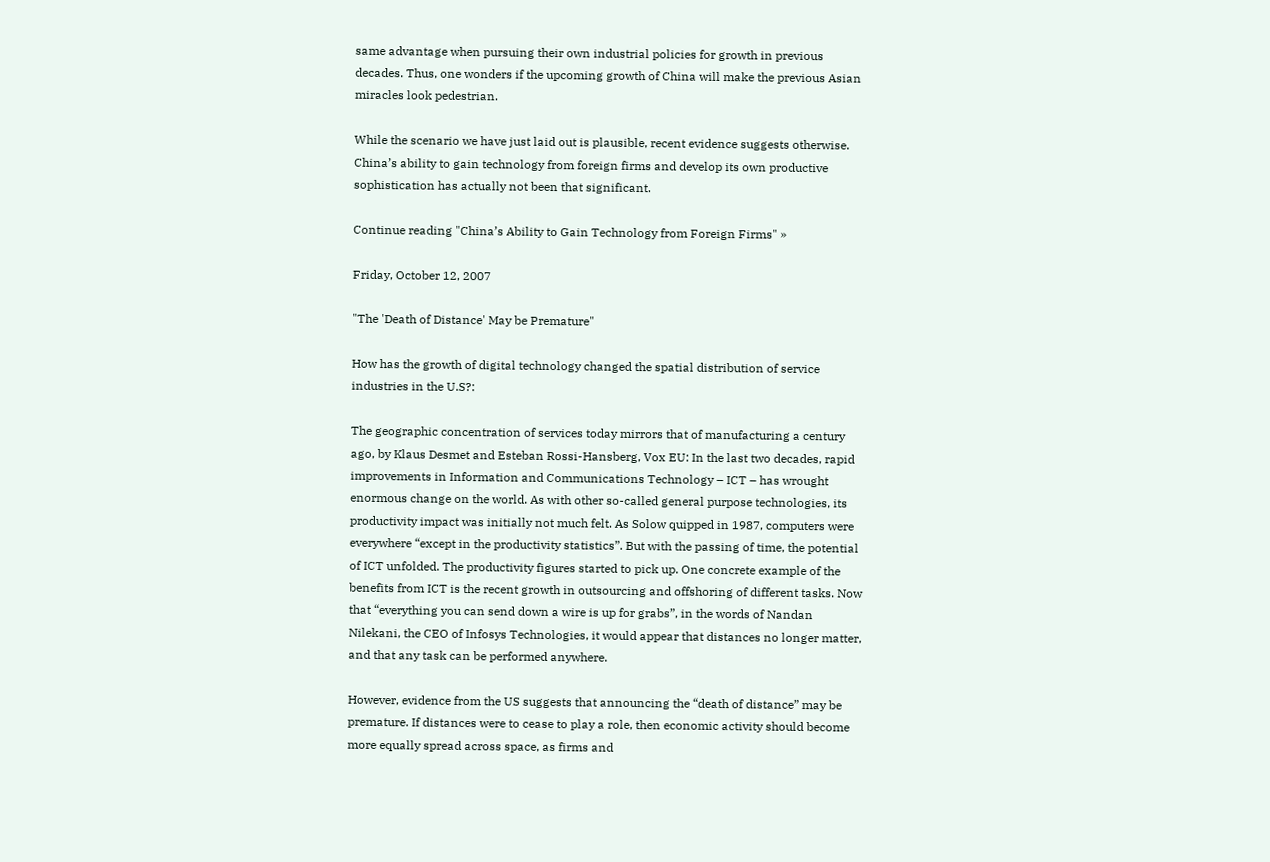same advantage when pursuing their own industrial policies for growth in previous decades. Thus, one wonders if the upcoming growth of China will make the previous Asian miracles look pedestrian.

While the scenario we have just laid out is plausible, recent evidence suggests otherwise. China’s ability to gain technology from foreign firms and develop its own productive sophistication has actually not been that significant.

Continue reading "China’s Ability to Gain Technology from Foreign Firms" »

Friday, October 12, 2007

"The 'Death of Distance' May be Premature"

How has the growth of digital technology changed the spatial distribution of service industries in the U.S?:

The geographic concentration of services today mirrors that of manufacturing a century ago, by Klaus Desmet and Esteban Rossi-Hansberg, Vox EU: In the last two decades, rapid improvements in Information and Communications Technology – ICT – has wrought enormous change on the world. As with other so-called general purpose technologies, its productivity impact was initially not much felt. As Solow quipped in 1987, computers were everywhere “except in the productivity statistics”. But with the passing of time, the potential of ICT unfolded. The productivity figures started to pick up. One concrete example of the benefits from ICT is the recent growth in outsourcing and offshoring of different tasks. Now that “everything you can send down a wire is up for grabs”, in the words of Nandan Nilekani, the CEO of Infosys Technologies, it would appear that distances no longer matter, and that any task can be performed anywhere.

However, evidence from the US suggests that announcing the “death of distance” may be premature. If distances were to cease to play a role, then economic activity should become more equally spread across space, as firms and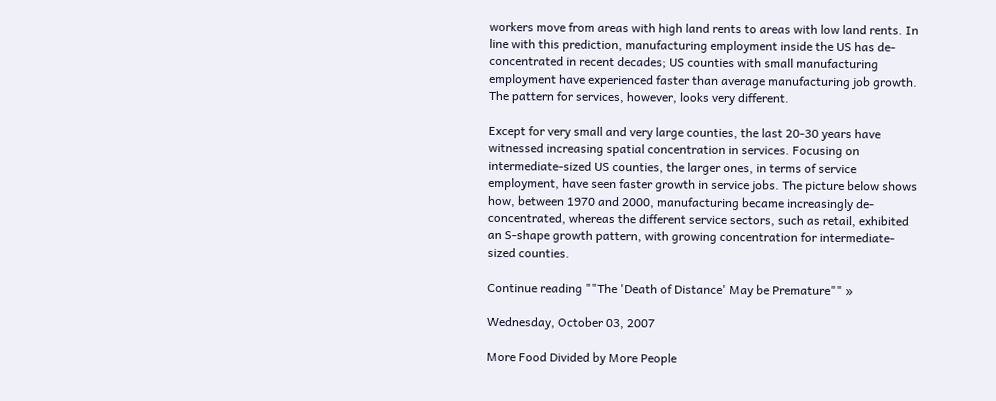workers move from areas with high land rents to areas with low land rents. In line with this prediction, manufacturing employment inside the US has de-concentrated in recent decades; US counties with small manufacturing employment have experienced faster than average manufacturing job growth. The pattern for services, however, looks very different.

Except for very small and very large counties, the last 20-30 years have witnessed increasing spatial concentration in services. Focusing on intermediate-sized US counties, the larger ones, in terms of service employment, have seen faster growth in service jobs. The picture below shows how, between 1970 and 2000, manufacturing became increasingly de-concentrated, whereas the different service sectors, such as retail, exhibited an S-shape growth pattern, with growing concentration for intermediate-sized counties.

Continue reading ""The 'Death of Distance' May be Premature"" »

Wednesday, October 03, 2007

More Food Divided by More People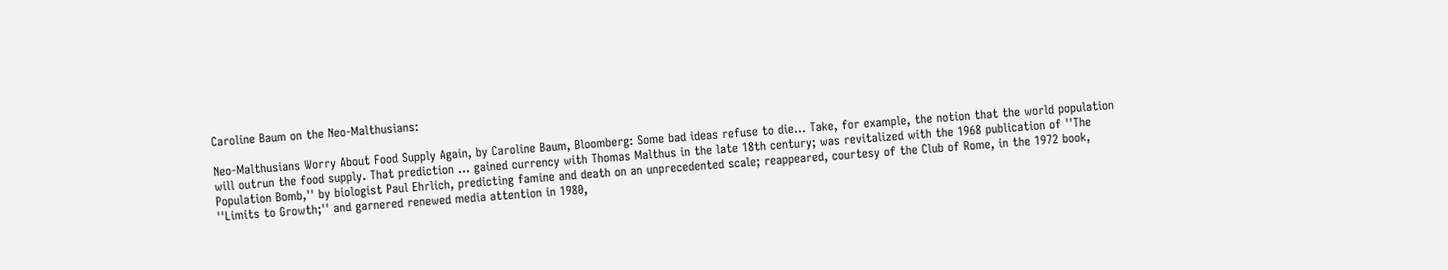Caroline Baum on the Neo-Malthusians:

Neo-Malthusians Worry About Food Supply Again, by Caroline Baum, Bloomberg: Some bad ideas refuse to die... Take, for example, the notion that the world population will outrun the food supply. That prediction ... gained currency with Thomas Malthus in the late 18th century; was revitalized with the 1968 publication of ''The Population Bomb,'' by biologist Paul Ehrlich, predicting famine and death on an unprecedented scale; reappeared, courtesy of the Club of Rome, in the 1972 book, ''Limits to Growth;'' and garnered renewed media attention in 1980,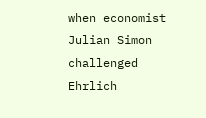when economist Julian Simon challenged Ehrlich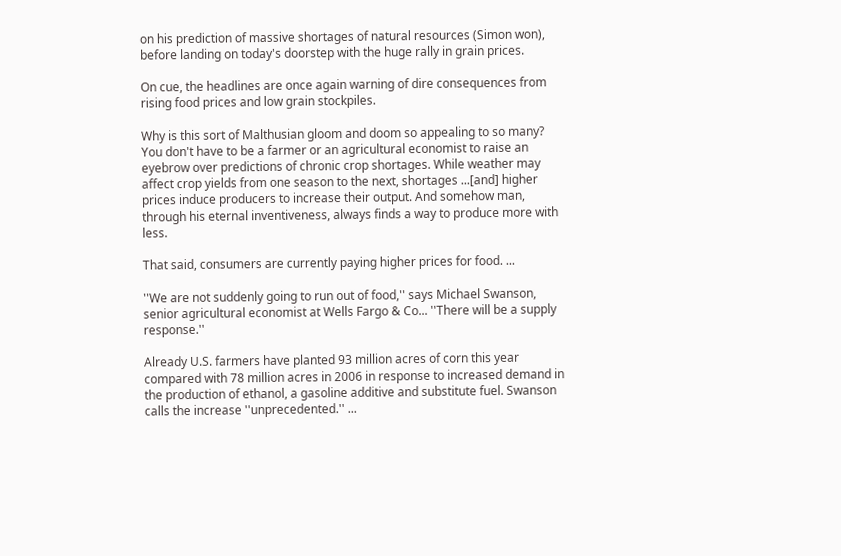on his prediction of massive shortages of natural resources (Simon won), before landing on today's doorstep with the huge rally in grain prices.

On cue, the headlines are once again warning of dire consequences from rising food prices and low grain stockpiles.

Why is this sort of Malthusian gloom and doom so appealing to so many? You don't have to be a farmer or an agricultural economist to raise an eyebrow over predictions of chronic crop shortages. While weather may affect crop yields from one season to the next, shortages ...[and] higher prices induce producers to increase their output. And somehow man, through his eternal inventiveness, always finds a way to produce more with less.

That said, consumers are currently paying higher prices for food. ...

''We are not suddenly going to run out of food,'' says Michael Swanson, senior agricultural economist at Wells Fargo & Co... ''There will be a supply response.''

Already U.S. farmers have planted 93 million acres of corn this year compared with 78 million acres in 2006 in response to increased demand in the production of ethanol, a gasoline additive and substitute fuel. Swanson calls the increase ''unprecedented.'' ...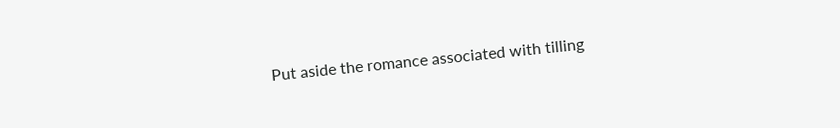Put aside the romance associated with tilling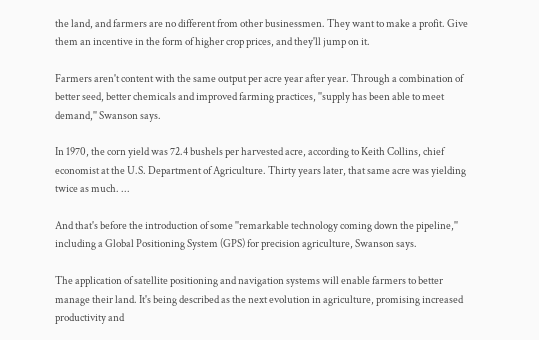the land, and farmers are no different from other businessmen. They want to make a profit. Give them an incentive in the form of higher crop prices, and they'll jump on it.

Farmers aren't content with the same output per acre year after year. Through a combination of better seed, better chemicals and improved farming practices, ''supply has been able to meet demand,'' Swanson says.

In 1970, the corn yield was 72.4 bushels per harvested acre, according to Keith Collins, chief economist at the U.S. Department of Agriculture. Thirty years later, that same acre was yielding twice as much. ...

And that's before the introduction of some ''remarkable technology coming down the pipeline,'' including a Global Positioning System (GPS) for precision agriculture, Swanson says.

The application of satellite positioning and navigation systems will enable farmers to better manage their land. It's being described as the next evolution in agriculture, promising increased productivity and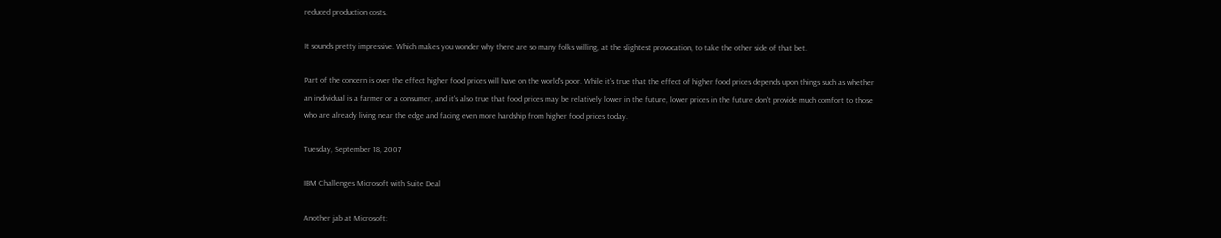reduced production costs.

It sounds pretty impressive. Which makes you wonder why there are so many folks willing, at the slightest provocation, to take the other side of that bet.

Part of the concern is over the effect higher food prices will have on the world's poor. While it's true that the effect of higher food prices depends upon things such as whether an individual is a farmer or a consumer, and it's also true that food prices may be relatively lower in the future, lower prices in the future don't provide much comfort to those who are already living near the edge and facing even more hardship from higher food prices today.

Tuesday, September 18, 2007

IBM Challenges Microsoft with Suite Deal

Another jab at Microsoft: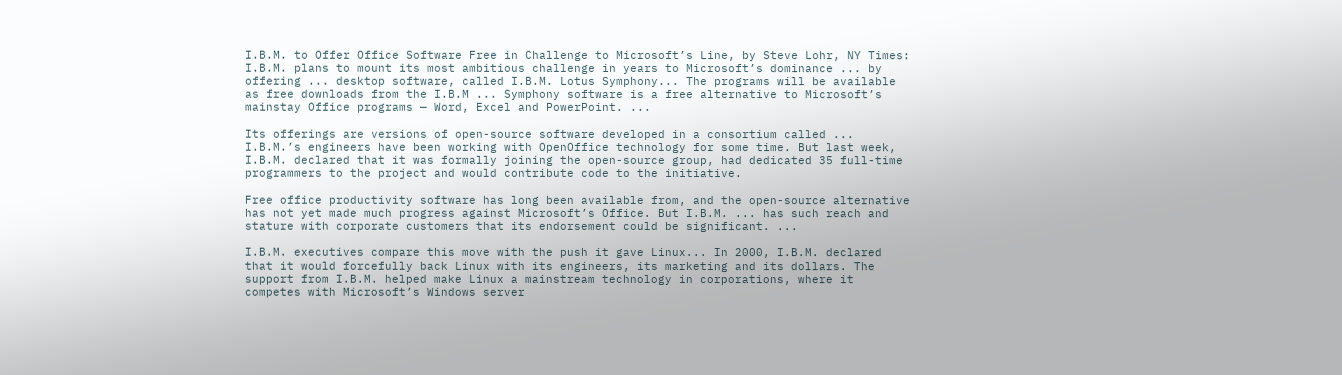I.B.M. to Offer Office Software Free in Challenge to Microsoft’s Line, by Steve Lohr, NY Times: I.B.M. plans to mount its most ambitious challenge in years to Microsoft’s dominance ... by offering ... desktop software, called I.B.M. Lotus Symphony... The programs will be available as free downloads from the I.B.M ... Symphony software is a free alternative to Microsoft’s mainstay Office programs — Word, Excel and PowerPoint. ...

Its offerings are versions of open-source software developed in a consortium called ... I.B.M.’s engineers have been working with OpenOffice technology for some time. But last week, I.B.M. declared that it was formally joining the open-source group, had dedicated 35 full-time programmers to the project and would contribute code to the initiative.

Free office productivity software has long been available from, and the open-source alternative has not yet made much progress against Microsoft’s Office. But I.B.M. ... has such reach and stature with corporate customers that its endorsement could be significant. ...

I.B.M. executives compare this move with the push it gave Linux... In 2000, I.B.M. declared that it would forcefully back Linux with its engineers, its marketing and its dollars. The support from I.B.M. helped make Linux a mainstream technology in corporations, where it competes with Microsoft’s Windows server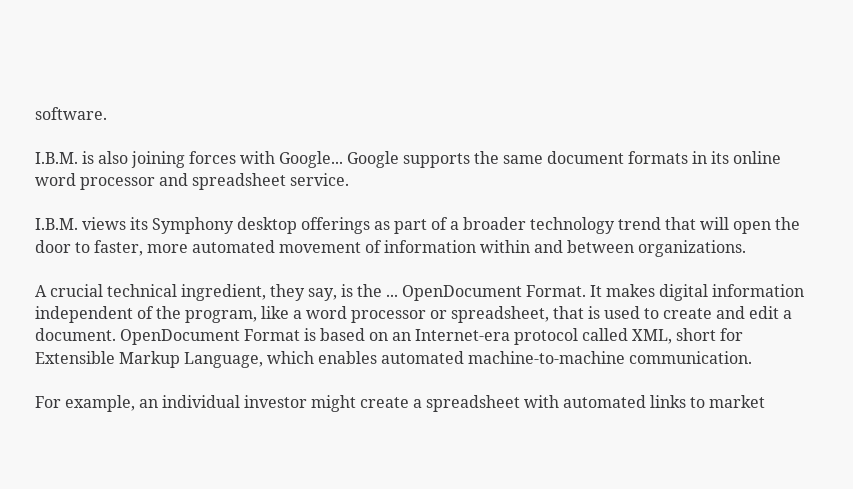software.

I.B.M. is also joining forces with Google... Google supports the same document formats in its online word processor and spreadsheet service.

I.B.M. views its Symphony desktop offerings as part of a broader technology trend that will open the door to faster, more automated movement of information within and between organizations.

A crucial technical ingredient, they say, is the ... OpenDocument Format. It makes digital information independent of the program, like a word processor or spreadsheet, that is used to create and edit a document. OpenDocument Format is based on an Internet-era protocol called XML, short for Extensible Markup Language, which enables automated machine-to-machine communication.

For example, an individual investor might create a spreadsheet with automated links to market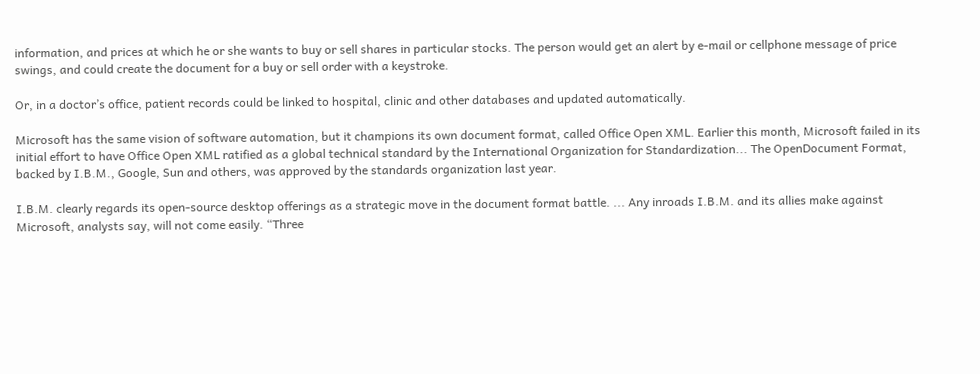information, and prices at which he or she wants to buy or sell shares in particular stocks. The person would get an alert by e-mail or cellphone message of price swings, and could create the document for a buy or sell order with a keystroke.

Or, in a doctor’s office, patient records could be linked to hospital, clinic and other databases and updated automatically.

Microsoft has the same vision of software automation, but it champions its own document format, called Office Open XML. Earlier this month, Microsoft failed in its initial effort to have Office Open XML ratified as a global technical standard by the International Organization for Standardization... The OpenDocument Format, backed by I.B.M., Google, Sun and others, was approved by the standards organization last year.

I.B.M. clearly regards its open-source desktop offerings as a strategic move in the document format battle. ... Any inroads I.B.M. and its allies make against Microsoft, analysts say, will not come easily. “Three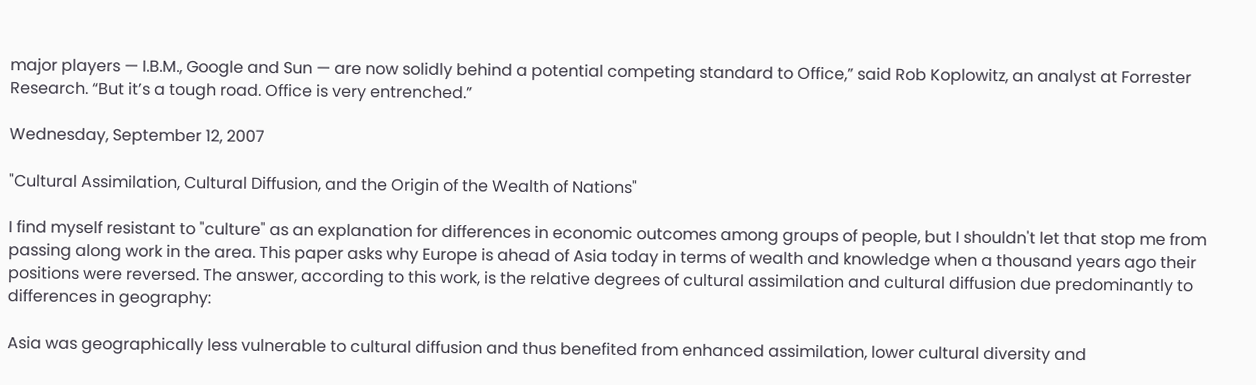major players — I.B.M., Google and Sun — are now solidly behind a potential competing standard to Office,” said Rob Koplowitz, an analyst at Forrester Research. “But it’s a tough road. Office is very entrenched.”

Wednesday, September 12, 2007

"Cultural Assimilation, Cultural Diffusion, and the Origin of the Wealth of Nations"

I find myself resistant to "culture" as an explanation for differences in economic outcomes among groups of people, but I shouldn't let that stop me from passing along work in the area. This paper asks why Europe is ahead of Asia today in terms of wealth and knowledge when a thousand years ago their positions were reversed. The answer, according to this work, is the relative degrees of cultural assimilation and cultural diffusion due predominantly to differences in geography:

Asia was geographically less vulnerable to cultural diffusion and thus benefited from enhanced assimilation, lower cultural diversity and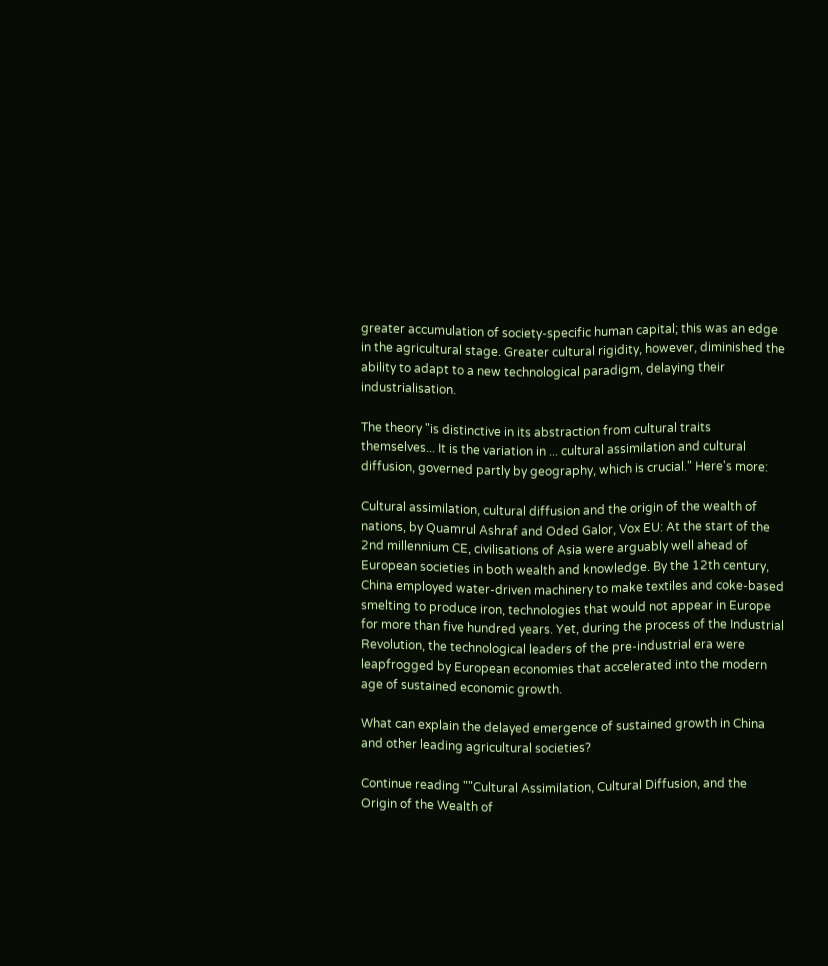greater accumulation of society-specific human capital; this was an edge in the agricultural stage. Greater cultural rigidity, however, diminished the ability to adapt to a new technological paradigm, delaying their industrialisation.

The theory "is distinctive in its abstraction from cultural traits themselves... It is the variation in ... cultural assimilation and cultural diffusion, governed partly by geography, which is crucial." Here's more:

Cultural assimilation, cultural diffusion and the origin of the wealth of nations, by Quamrul Ashraf and Oded Galor, Vox EU: At the start of the 2nd millennium CE, civilisations of Asia were arguably well ahead of European societies in both wealth and knowledge. By the 12th century, China employed water-driven machinery to make textiles and coke-based smelting to produce iron, technologies that would not appear in Europe for more than five hundred years. Yet, during the process of the Industrial Revolution, the technological leaders of the pre-industrial era were leapfrogged by European economies that accelerated into the modern age of sustained economic growth.

What can explain the delayed emergence of sustained growth in China and other leading agricultural societies?

Continue reading ""Cultural Assimilation, Cultural Diffusion, and the Origin of the Wealth of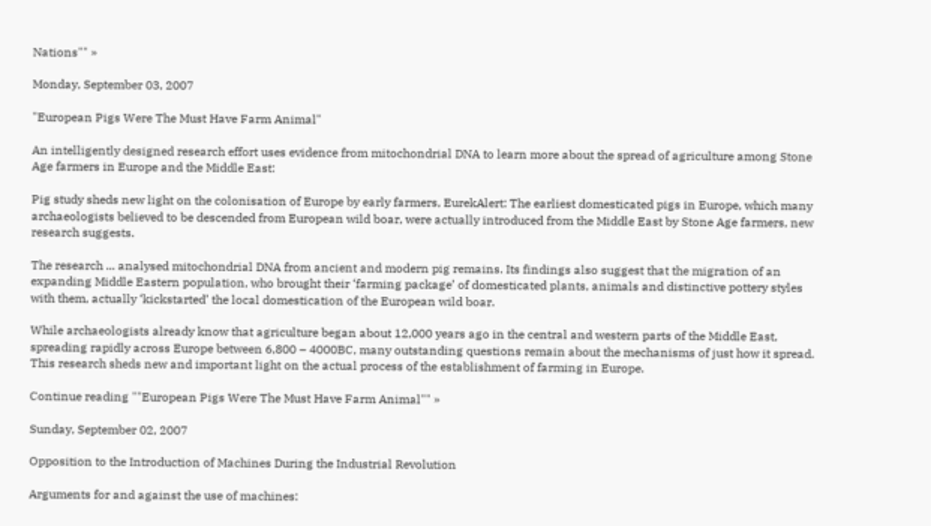Nations"" »

Monday, September 03, 2007

"European Pigs Were The Must Have Farm Animal"

An intelligently designed research effort uses evidence from mitochondrial DNA to learn more about the spread of agriculture among Stone Age farmers in Europe and the Middle East:

Pig study sheds new light on the colonisation of Europe by early farmers, EurekAlert: The earliest domesticated pigs in Europe, which many archaeologists believed to be descended from European wild boar, were actually introduced from the Middle East by Stone Age farmers, new research suggests.

The research ... analysed mitochondrial DNA from ancient and modern pig remains. Its findings also suggest that the migration of an expanding Middle Eastern population, who brought their ‘farming package’ of domesticated plants, animals and distinctive pottery styles with them, actually ‘kickstarted’ the local domestication of the European wild boar.

While archaeologists already know that agriculture began about 12,000 years ago in the central and western parts of the Middle East, spreading rapidly across Europe between 6,800 – 4000BC, many outstanding questions remain about the mechanisms of just how it spread. This research sheds new and important light on the actual process of the establishment of farming in Europe.

Continue reading ""European Pigs Were The Must Have Farm Animal"" »

Sunday, September 02, 2007

Opposition to the Introduction of Machines During the Industrial Revolution

Arguments for and against the use of machines: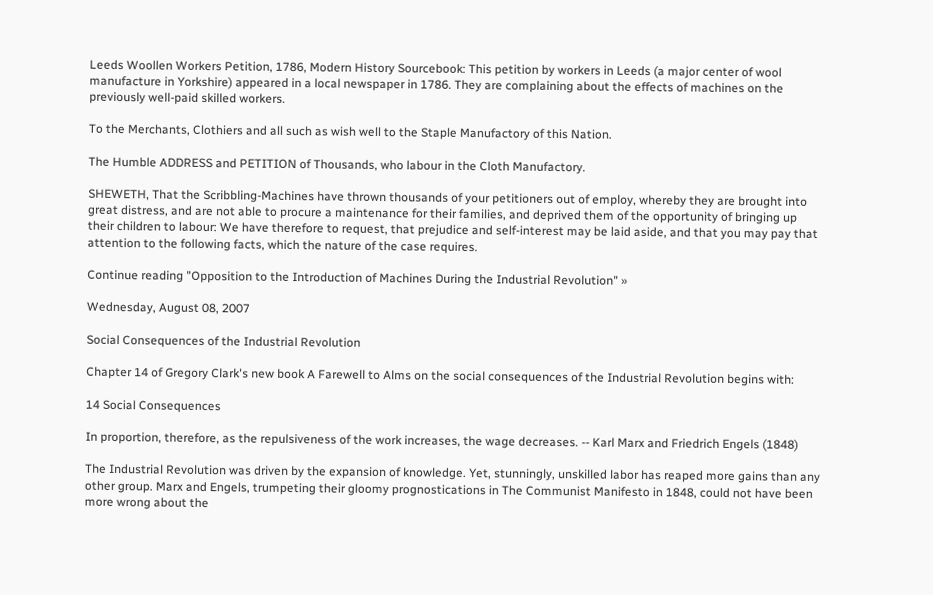Leeds Woollen Workers Petition, 1786, Modern History Sourcebook: This petition by workers in Leeds (a major center of wool manufacture in Yorkshire) appeared in a local newspaper in 1786. They are complaining about the effects of machines on the previously well-paid skilled workers.

To the Merchants, Clothiers and all such as wish well to the Staple Manufactory of this Nation.

The Humble ADDRESS and PETITION of Thousands, who labour in the Cloth Manufactory.

SHEWETH, That the Scribbling-Machines have thrown thousands of your petitioners out of employ, whereby they are brought into great distress, and are not able to procure a maintenance for their families, and deprived them of the opportunity of bringing up their children to labour: We have therefore to request, that prejudice and self-interest may be laid aside, and that you may pay that attention to the following facts, which the nature of the case requires.

Continue reading "Opposition to the Introduction of Machines During the Industrial Revolution" »

Wednesday, August 08, 2007

Social Consequences of the Industrial Revolution

Chapter 14 of Gregory Clark's new book A Farewell to Alms on the social consequences of the Industrial Revolution begins with:

14 Social Consequences

In proportion, therefore, as the repulsiveness of the work increases, the wage decreases. -- Karl Marx and Friedrich Engels (1848)

The Industrial Revolution was driven by the expansion of knowledge. Yet, stunningly, unskilled labor has reaped more gains than any other group. Marx and Engels, trumpeting their gloomy prognostications in The Communist Manifesto in 1848, could not have been more wrong about the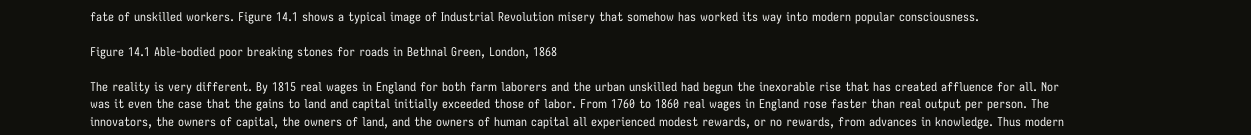fate of unskilled workers. Figure 14.1 shows a typical image of Industrial Revolution misery that somehow has worked its way into modern popular consciousness.

Figure 14.1 Able-bodied poor breaking stones for roads in Bethnal Green, London, 1868

The reality is very different. By 1815 real wages in England for both farm laborers and the urban unskilled had begun the inexorable rise that has created affluence for all. Nor was it even the case that the gains to land and capital initially exceeded those of labor. From 1760 to 1860 real wages in England rose faster than real output per person. The innovators, the owners of capital, the owners of land, and the owners of human capital all experienced modest rewards, or no rewards, from advances in knowledge. Thus modern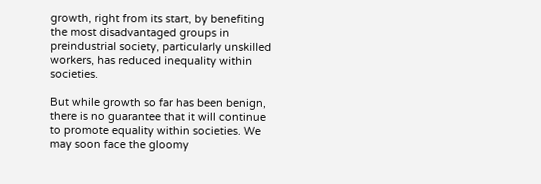growth, right from its start, by benefiting the most disadvantaged groups in preindustrial society, particularly unskilled workers, has reduced inequality within societies.

But while growth so far has been benign, there is no guarantee that it will continue to promote equality within societies. We may soon face the gloomy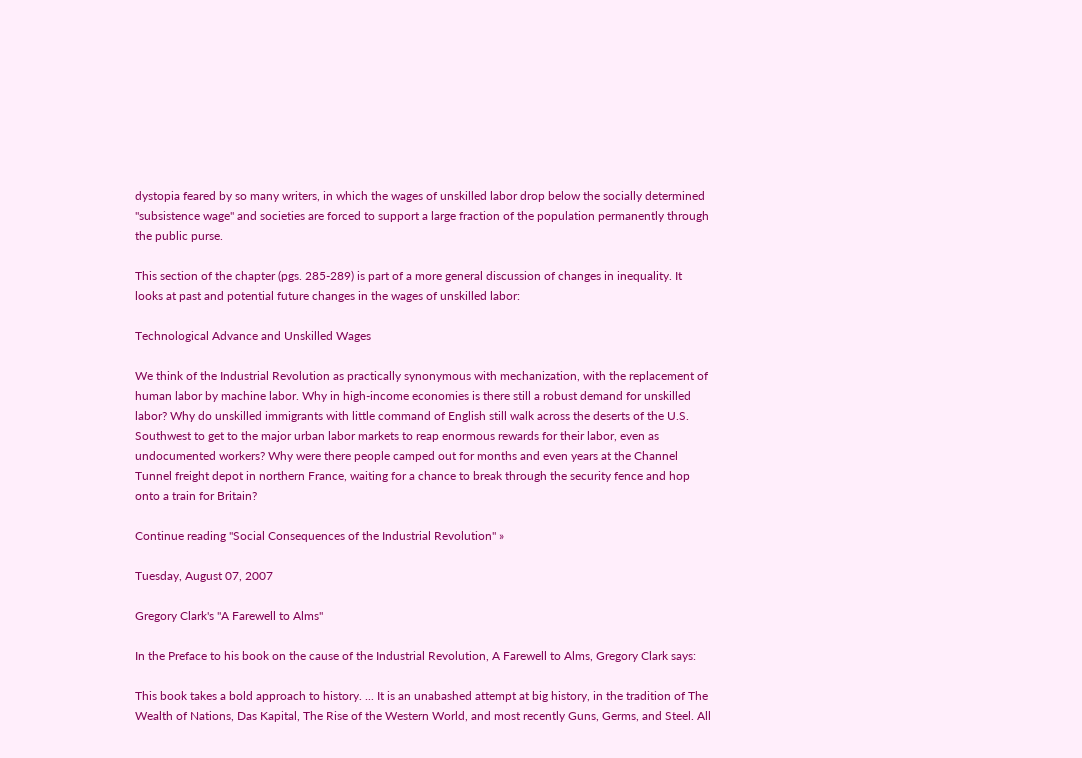dystopia feared by so many writers, in which the wages of unskilled labor drop below the socially determined "subsistence wage" and societies are forced to support a large fraction of the population permanently through the public purse.

This section of the chapter (pgs. 285-289) is part of a more general discussion of changes in inequality. It looks at past and potential future changes in the wages of unskilled labor:

Technological Advance and Unskilled Wages

We think of the Industrial Revolution as practically synonymous with mechanization, with the replacement of human labor by machine labor. Why in high-income economies is there still a robust demand for unskilled labor? Why do unskilled immigrants with little command of English still walk across the deserts of the U.S. Southwest to get to the major urban labor markets to reap enormous rewards for their labor, even as undocumented workers? Why were there people camped out for months and even years at the Channel Tunnel freight depot in northern France, waiting for a chance to break through the security fence and hop onto a train for Britain?

Continue reading "Social Consequences of the Industrial Revolution" »

Tuesday, August 07, 2007

Gregory Clark's "A Farewell to Alms"

In the Preface to his book on the cause of the Industrial Revolution, A Farewell to Alms, Gregory Clark says:

This book takes a bold approach to history. ... It is an unabashed attempt at big history, in the tradition of The Wealth of Nations, Das Kapital, The Rise of the Western World, and most recently Guns, Germs, and Steel. All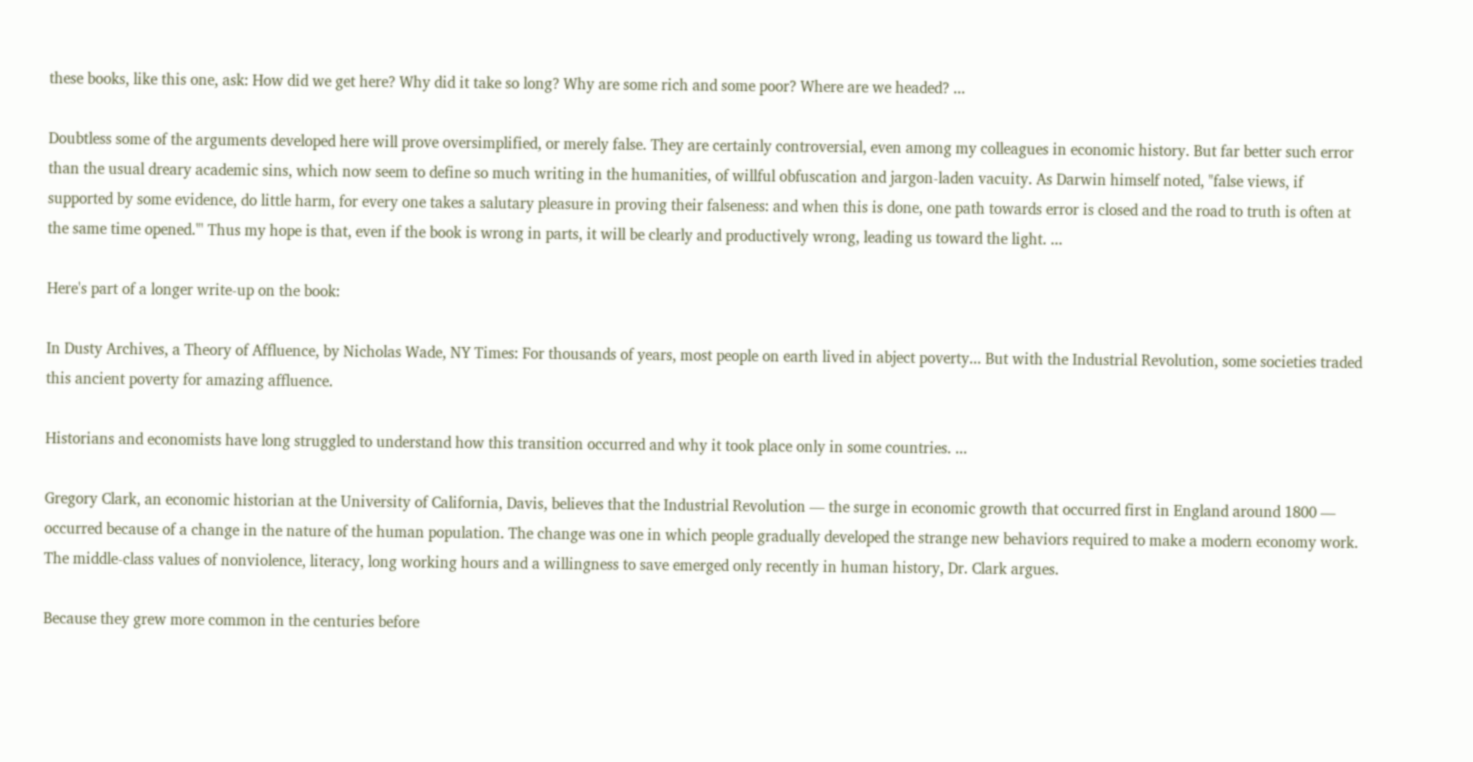these books, like this one, ask: How did we get here? Why did it take so long? Why are some rich and some poor? Where are we headed? ...

Doubtless some of the arguments developed here will prove oversimplified, or merely false. They are certainly controversial, even among my colleagues in economic history. But far better such error than the usual dreary academic sins, which now seem to define so much writing in the humanities, of willful obfuscation and jargon-laden vacuity. As Darwin himself noted, "false views, if supported by some evidence, do little harm, for every one takes a salutary pleasure in proving their falseness: and when this is done, one path towards error is closed and the road to truth is often at the same time opened."' Thus my hope is that, even if the book is wrong in parts, it will be clearly and productively wrong, leading us toward the light. ...

Here's part of a longer write-up on the book:

In Dusty Archives, a Theory of Affluence, by Nicholas Wade, NY Times: For thousands of years, most people on earth lived in abject poverty... But with the Industrial Revolution, some societies traded this ancient poverty for amazing affluence.

Historians and economists have long struggled to understand how this transition occurred and why it took place only in some countries. ...

Gregory Clark, an economic historian at the University of California, Davis, believes that the Industrial Revolution — the surge in economic growth that occurred first in England around 1800 — occurred because of a change in the nature of the human population. The change was one in which people gradually developed the strange new behaviors required to make a modern economy work. The middle-class values of nonviolence, literacy, long working hours and a willingness to save emerged only recently in human history, Dr. Clark argues.

Because they grew more common in the centuries before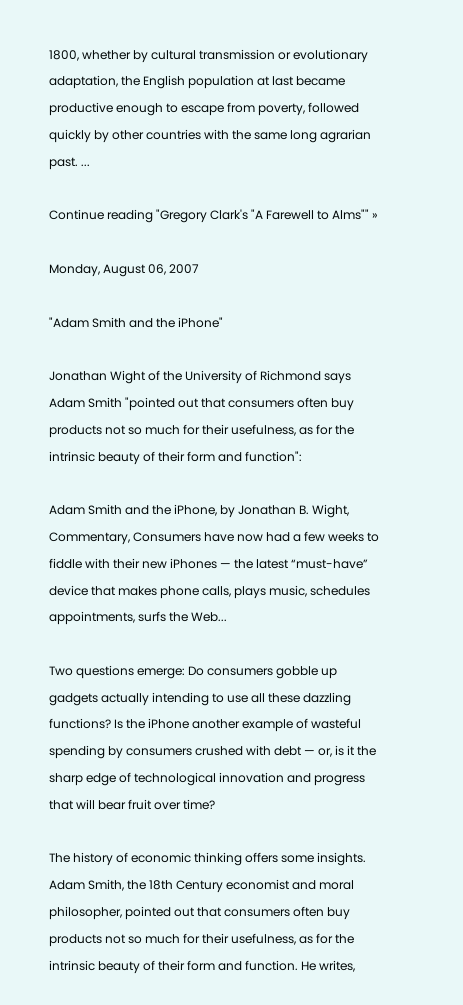1800, whether by cultural transmission or evolutionary adaptation, the English population at last became productive enough to escape from poverty, followed quickly by other countries with the same long agrarian past. ...

Continue reading "Gregory Clark's "A Farewell to Alms"" »

Monday, August 06, 2007

"Adam Smith and the iPhone"

Jonathan Wight of the University of Richmond says Adam Smith "pointed out that consumers often buy products not so much for their usefulness, as for the intrinsic beauty of their form and function":

Adam Smith and the iPhone, by Jonathan B. Wight, Commentary, Consumers have now had a few weeks to fiddle with their new iPhones — the latest “must-have” device that makes phone calls, plays music, schedules appointments, surfs the Web...

Two questions emerge: Do consumers gobble up gadgets actually intending to use all these dazzling functions? Is the iPhone another example of wasteful spending by consumers crushed with debt — or, is it the sharp edge of technological innovation and progress that will bear fruit over time?

The history of economic thinking offers some insights. Adam Smith, the 18th Century economist and moral philosopher, pointed out that consumers often buy products not so much for their usefulness, as for the intrinsic beauty of their form and function. He writes,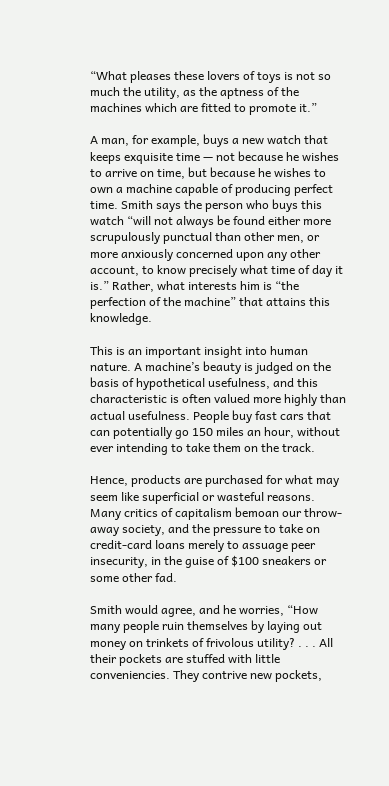“What pleases these lovers of toys is not so much the utility, as the aptness of the machines which are fitted to promote it.”

A man, for example, buys a new watch that keeps exquisite time — not because he wishes to arrive on time, but because he wishes to own a machine capable of producing perfect time. Smith says the person who buys this watch “will not always be found either more scrupulously punctual than other men, or more anxiously concerned upon any other account, to know precisely what time of day it is.” Rather, what interests him is “the perfection of the machine” that attains this knowledge.

This is an important insight into human nature. A machine’s beauty is judged on the basis of hypothetical usefulness, and this characteristic is often valued more highly than actual usefulness. People buy fast cars that can potentially go 150 miles an hour, without ever intending to take them on the track.

Hence, products are purchased for what may seem like superficial or wasteful reasons. Many critics of capitalism bemoan our throw-away society, and the pressure to take on credit-card loans merely to assuage peer insecurity, in the guise of $100 sneakers or some other fad.

Smith would agree, and he worries, “How many people ruin themselves by laying out money on trinkets of frivolous utility? . . . All their pockets are stuffed with little conveniencies. They contrive new pockets,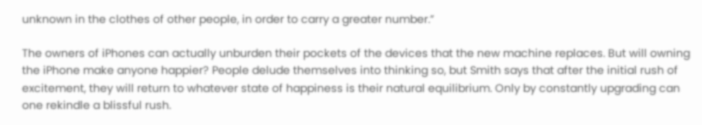unknown in the clothes of other people, in order to carry a greater number.”

The owners of iPhones can actually unburden their pockets of the devices that the new machine replaces. But will owning the iPhone make anyone happier? People delude themselves into thinking so, but Smith says that after the initial rush of excitement, they will return to whatever state of happiness is their natural equilibrium. Only by constantly upgrading can one rekindle a blissful rush.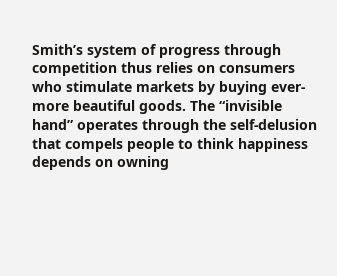Smith’s system of progress through competition thus relies on consumers who stimulate markets by buying ever-more beautiful goods. The “invisible hand” operates through the self-delusion that compels people to think happiness depends on owning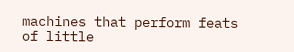machines that perform feats of little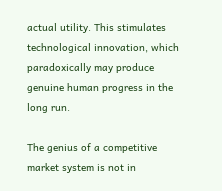actual utility. This stimulates technological innovation, which paradoxically may produce genuine human progress in the long run.

The genius of a competitive market system is not in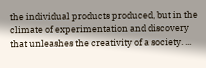the individual products produced, but in the climate of experimentation and discovery that unleashes the creativity of a society. ...